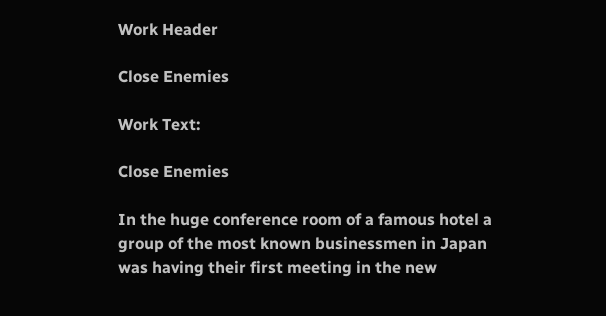Work Header

Close Enemies

Work Text:

Close Enemies

In the huge conference room of a famous hotel a group of the most known businessmen in Japan was having their first meeting in the new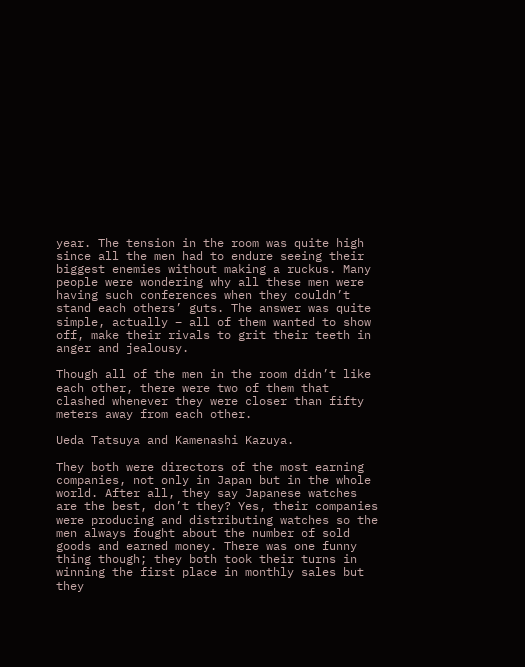year. The tension in the room was quite high since all the men had to endure seeing their biggest enemies without making a ruckus. Many people were wondering why all these men were having such conferences when they couldn’t stand each others’ guts. The answer was quite simple, actually – all of them wanted to show off, make their rivals to grit their teeth in anger and jealousy.

Though all of the men in the room didn’t like each other, there were two of them that clashed whenever they were closer than fifty meters away from each other.

Ueda Tatsuya and Kamenashi Kazuya.

They both were directors of the most earning companies, not only in Japan but in the whole world. After all, they say Japanese watches are the best, don’t they? Yes, their companies were producing and distributing watches so the men always fought about the number of sold goods and earned money. There was one funny thing though; they both took their turns in winning the first place in monthly sales but they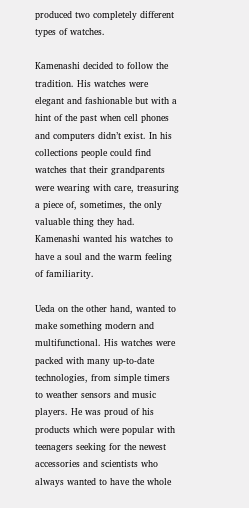produced two completely different types of watches.

Kamenashi decided to follow the tradition. His watches were elegant and fashionable but with a hint of the past when cell phones and computers didn’t exist. In his collections people could find watches that their grandparents were wearing with care, treasuring a piece of, sometimes, the only valuable thing they had. Kamenashi wanted his watches to have a soul and the warm feeling of familiarity.

Ueda on the other hand, wanted to make something modern and multifunctional. His watches were packed with many up-to-date technologies, from simple timers to weather sensors and music players. He was proud of his products which were popular with teenagers seeking for the newest accessories and scientists who always wanted to have the whole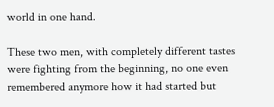world in one hand.

These two men, with completely different tastes were fighting from the beginning, no one even remembered anymore how it had started but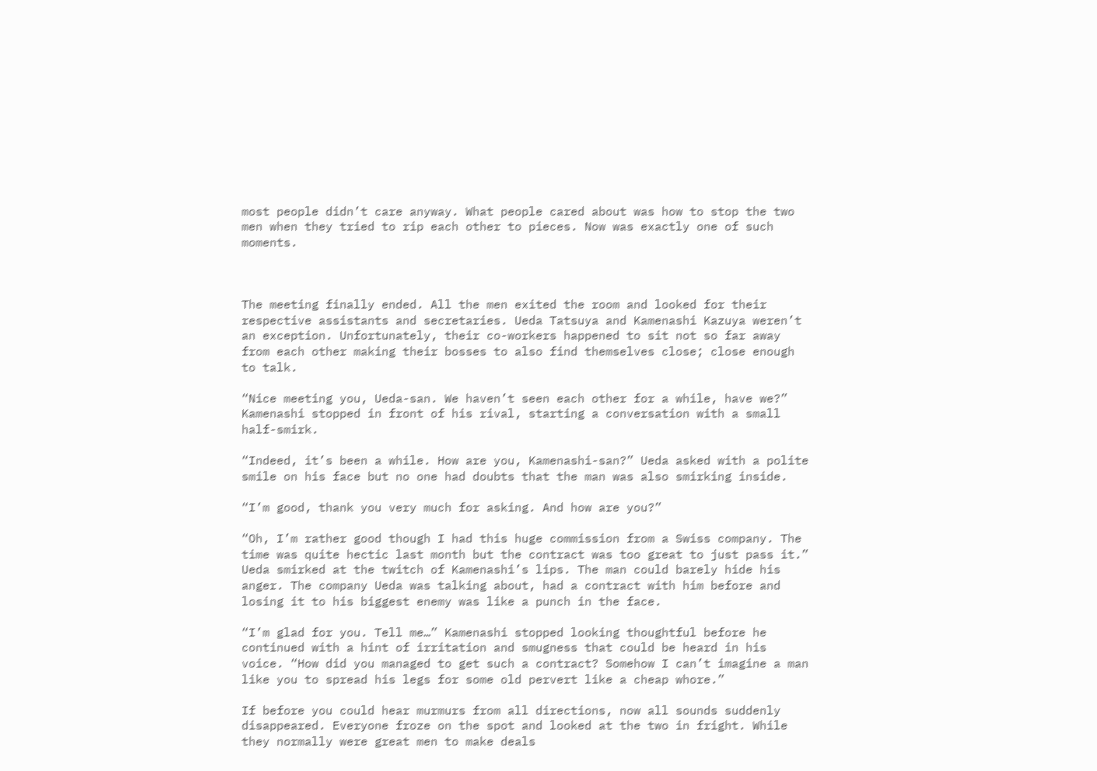most people didn’t care anyway. What people cared about was how to stop the two men when they tried to rip each other to pieces. Now was exactly one of such moments.



The meeting finally ended. All the men exited the room and looked for their respective assistants and secretaries. Ueda Tatsuya and Kamenashi Kazuya weren’t an exception. Unfortunately, their co-workers happened to sit not so far away from each other making their bosses to also find themselves close; close enough to talk.

“Nice meeting you, Ueda-san. We haven’t seen each other for a while, have we?” Kamenashi stopped in front of his rival, starting a conversation with a small half-smirk.

“Indeed, it’s been a while. How are you, Kamenashi-san?” Ueda asked with a polite smile on his face but no one had doubts that the man was also smirking inside.

“I’m good, thank you very much for asking. And how are you?”

“Oh, I’m rather good though I had this huge commission from a Swiss company. The time was quite hectic last month but the contract was too great to just pass it.” Ueda smirked at the twitch of Kamenashi’s lips. The man could barely hide his anger. The company Ueda was talking about, had a contract with him before and losing it to his biggest enemy was like a punch in the face.

“I’m glad for you. Tell me…” Kamenashi stopped looking thoughtful before he continued with a hint of irritation and smugness that could be heard in his voice. “How did you managed to get such a contract? Somehow I can’t imagine a man like you to spread his legs for some old pervert like a cheap whore.”

If before you could hear murmurs from all directions, now all sounds suddenly disappeared. Everyone froze on the spot and looked at the two in fright. While they normally were great men to make deals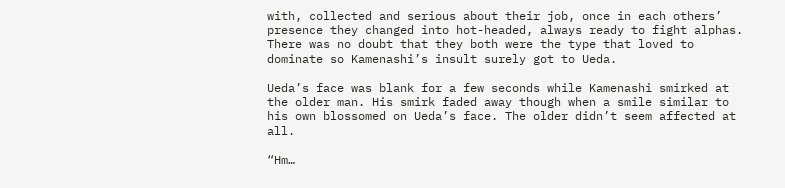with, collected and serious about their job, once in each others’ presence they changed into hot-headed, always ready to fight alphas. There was no doubt that they both were the type that loved to dominate so Kamenashi’s insult surely got to Ueda.

Ueda’s face was blank for a few seconds while Kamenashi smirked at the older man. His smirk faded away though when a smile similar to his own blossomed on Ueda’s face. The older didn’t seem affected at all.

“Hm…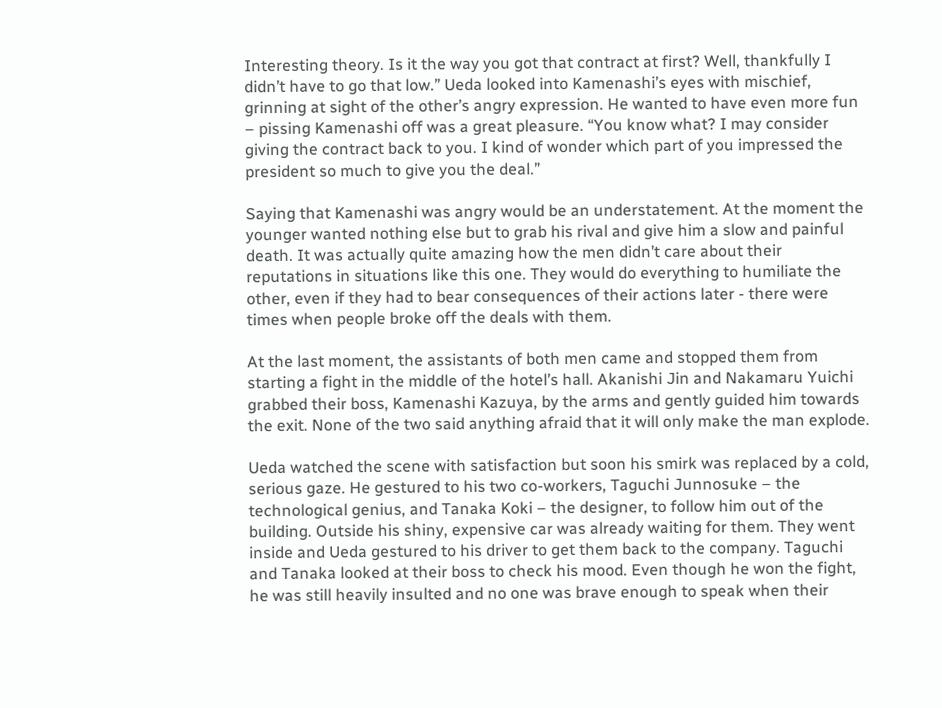Interesting theory. Is it the way you got that contract at first? Well, thankfully I didn’t have to go that low.” Ueda looked into Kamenashi’s eyes with mischief, grinning at sight of the other’s angry expression. He wanted to have even more fun – pissing Kamenashi off was a great pleasure. “You know what? I may consider giving the contract back to you. I kind of wonder which part of you impressed the president so much to give you the deal.”

Saying that Kamenashi was angry would be an understatement. At the moment the younger wanted nothing else but to grab his rival and give him a slow and painful death. It was actually quite amazing how the men didn’t care about their reputations in situations like this one. They would do everything to humiliate the other, even if they had to bear consequences of their actions later - there were times when people broke off the deals with them.

At the last moment, the assistants of both men came and stopped them from starting a fight in the middle of the hotel’s hall. Akanishi Jin and Nakamaru Yuichi grabbed their boss, Kamenashi Kazuya, by the arms and gently guided him towards the exit. None of the two said anything afraid that it will only make the man explode.

Ueda watched the scene with satisfaction but soon his smirk was replaced by a cold, serious gaze. He gestured to his two co-workers, Taguchi Junnosuke – the technological genius, and Tanaka Koki – the designer, to follow him out of the building. Outside his shiny, expensive car was already waiting for them. They went inside and Ueda gestured to his driver to get them back to the company. Taguchi and Tanaka looked at their boss to check his mood. Even though he won the fight, he was still heavily insulted and no one was brave enough to speak when their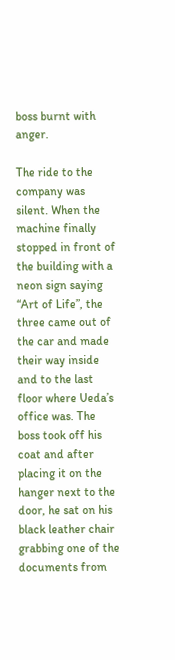boss burnt with anger.

The ride to the company was silent. When the machine finally stopped in front of the building with a neon sign saying “Art of Life”, the three came out of the car and made their way inside and to the last floor where Ueda’s office was. The boss took off his coat and after placing it on the hanger next to the door, he sat on his black leather chair grabbing one of the documents from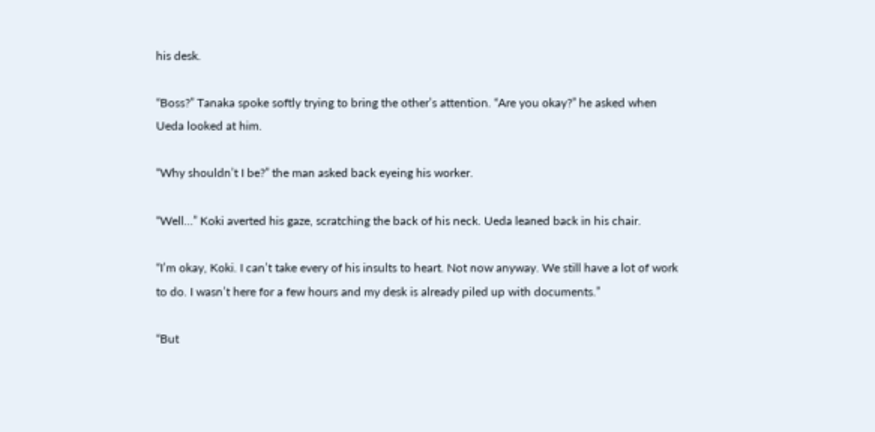his desk.

“Boss?” Tanaka spoke softly trying to bring the other’s attention. “Are you okay?” he asked when Ueda looked at him.

“Why shouldn’t I be?” the man asked back eyeing his worker.

“Well…” Koki averted his gaze, scratching the back of his neck. Ueda leaned back in his chair.

“I’m okay, Koki. I can’t take every of his insults to heart. Not now anyway. We still have a lot of work to do. I wasn’t here for a few hours and my desk is already piled up with documents.”

“But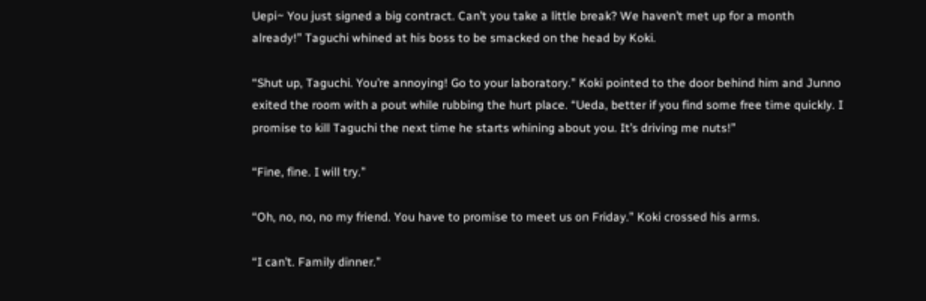Uepi~ You just signed a big contract. Can’t you take a little break? We haven’t met up for a month already!” Taguchi whined at his boss to be smacked on the head by Koki.

“Shut up, Taguchi. You’re annoying! Go to your laboratory.” Koki pointed to the door behind him and Junno exited the room with a pout while rubbing the hurt place. “Ueda, better if you find some free time quickly. I promise to kill Taguchi the next time he starts whining about you. It’s driving me nuts!”

“Fine, fine. I will try.”

“Oh, no, no, no my friend. You have to promise to meet us on Friday.” Koki crossed his arms.

“I can’t. Family dinner.”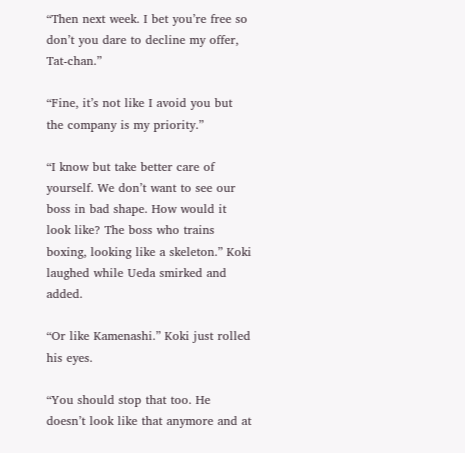“Then next week. I bet you’re free so don’t you dare to decline my offer, Tat-chan.”

“Fine, it’s not like I avoid you but the company is my priority.”

“I know but take better care of yourself. We don’t want to see our boss in bad shape. How would it look like? The boss who trains boxing, looking like a skeleton.” Koki laughed while Ueda smirked and added.

“Or like Kamenashi.” Koki just rolled his eyes.

“You should stop that too. He doesn’t look like that anymore and at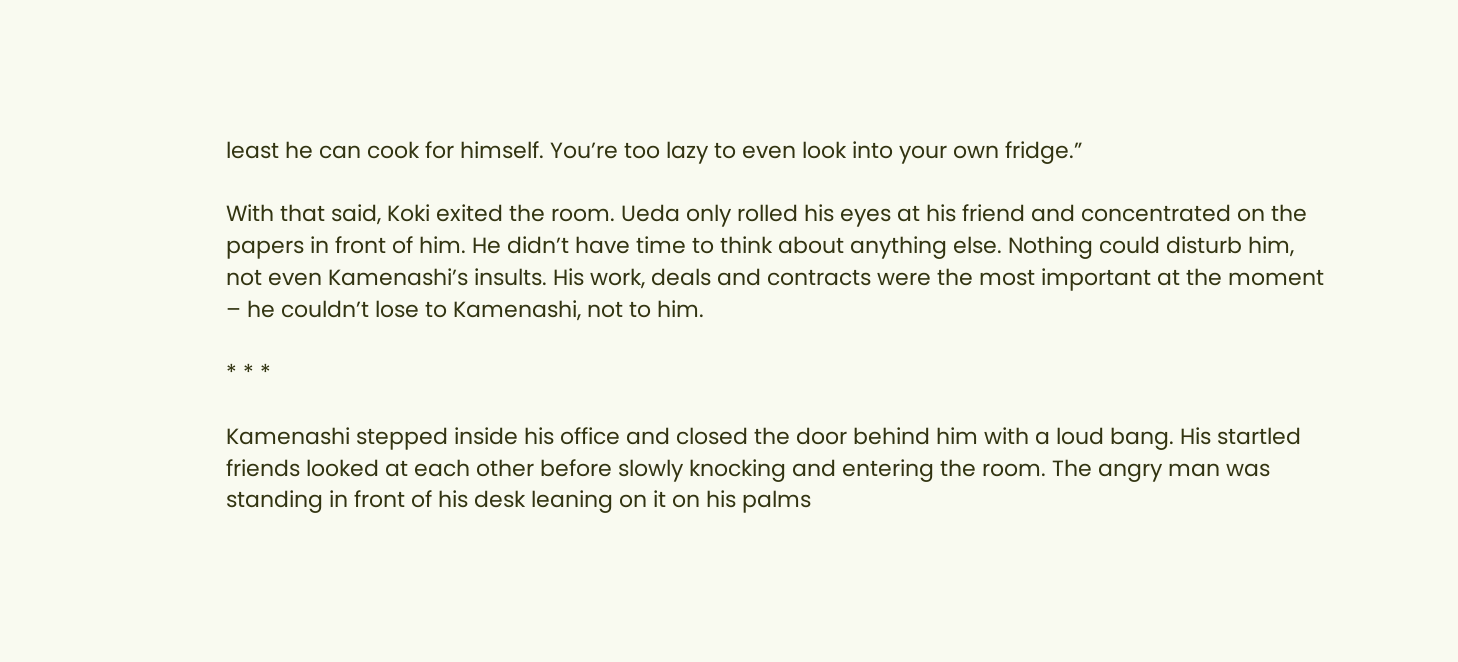least he can cook for himself. You’re too lazy to even look into your own fridge.”

With that said, Koki exited the room. Ueda only rolled his eyes at his friend and concentrated on the papers in front of him. He didn’t have time to think about anything else. Nothing could disturb him, not even Kamenashi’s insults. His work, deals and contracts were the most important at the moment – he couldn’t lose to Kamenashi, not to him.

* * *

Kamenashi stepped inside his office and closed the door behind him with a loud bang. His startled friends looked at each other before slowly knocking and entering the room. The angry man was standing in front of his desk leaning on it on his palms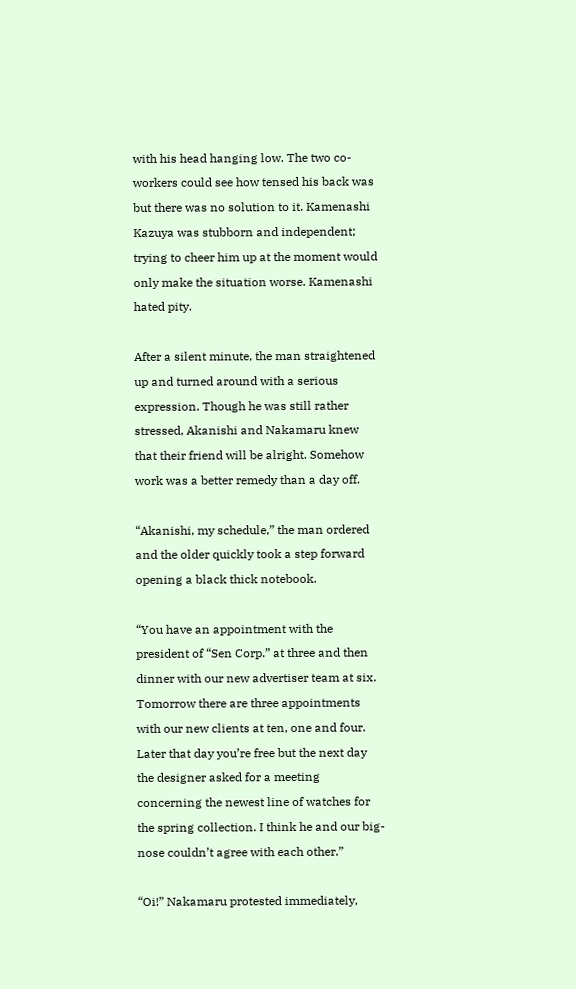with his head hanging low. The two co-workers could see how tensed his back was but there was no solution to it. Kamenashi Kazuya was stubborn and independent; trying to cheer him up at the moment would only make the situation worse. Kamenashi hated pity.

After a silent minute, the man straightened up and turned around with a serious expression. Though he was still rather stressed, Akanishi and Nakamaru knew that their friend will be alright. Somehow work was a better remedy than a day off.

“Akanishi, my schedule,” the man ordered and the older quickly took a step forward opening a black thick notebook.

“You have an appointment with the president of “Sen Corp.” at three and then dinner with our new advertiser team at six. Tomorrow there are three appointments with our new clients at ten, one and four. Later that day you’re free but the next day the designer asked for a meeting concerning the newest line of watches for the spring collection. I think he and our big-nose couldn’t agree with each other.”

“Oi!” Nakamaru protested immediately,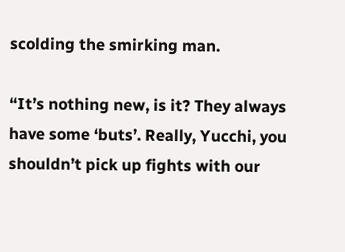scolding the smirking man.

“It’s nothing new, is it? They always have some ‘buts’. Really, Yucchi, you shouldn’t pick up fights with our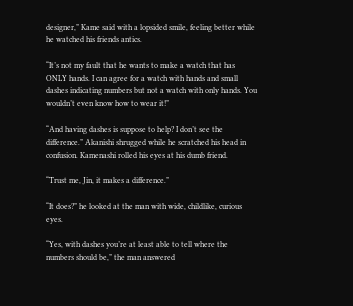designer,” Kame said with a lopsided smile, feeling better while he watched his friends antics.

“It’s not my fault that he wants to make a watch that has ONLY hands. I can agree for a watch with hands and small dashes indicating numbers but not a watch with only hands. You wouldn’t even know how to wear it!”

“And having dashes is suppose to help? I don’t see the difference.” Akanishi shrugged while he scratched his head in confusion. Kamenashi rolled his eyes at his dumb friend.

“Trust me, Jin, it makes a difference.”

“It does?” he looked at the man with wide, childlike, curious eyes.

“Yes, with dashes you’re at least able to tell where the numbers should be,” the man answered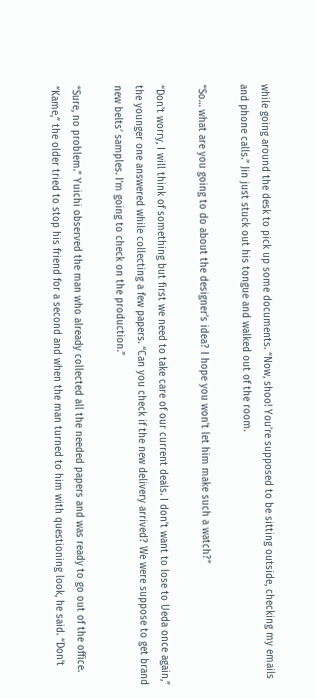while going around the desk to pick up some documents. “Now, shoo! You’re supposed to be sitting outside, checking my emails and phone calls.” Jin just stuck out his tongue and walked out of the room.

“So… what are you going to do about the designer’s idea? I hope you won’t let him make such a watch?”

“Don’t worry, I will think of something but first we need to take care of our current deals. I don’t want to lose to Ueda once again,” the younger one answered while collecting a few papers. “Can you check if the new delivery arrived? We were suppose to get brand new belts’ samples. I’m going to check on the production.”

“Sure, no problem.” Yuichi observed the man who already collected all the needed papers and was ready to go out of the office. “Kame,” the older tried to stop his friend for a second and when the man turned to him with questioning look, he said. “Don’t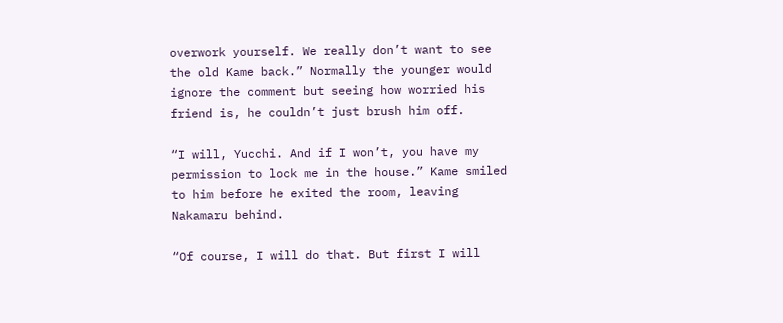overwork yourself. We really don’t want to see the old Kame back.” Normally the younger would ignore the comment but seeing how worried his friend is, he couldn’t just brush him off.

“I will, Yucchi. And if I won’t, you have my permission to lock me in the house.” Kame smiled to him before he exited the room, leaving Nakamaru behind.

“Of course, I will do that. But first I will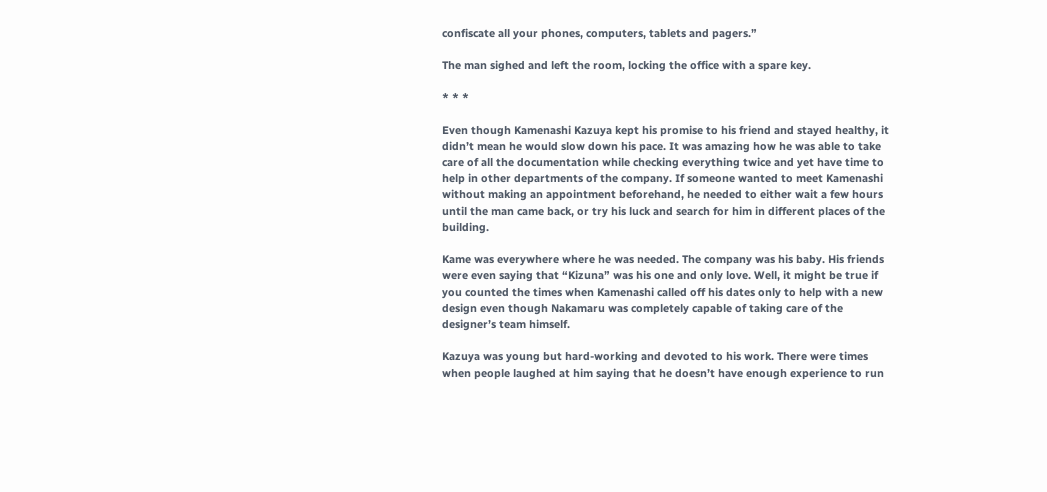confiscate all your phones, computers, tablets and pagers.”

The man sighed and left the room, locking the office with a spare key.

* * *

Even though Kamenashi Kazuya kept his promise to his friend and stayed healthy, it didn’t mean he would slow down his pace. It was amazing how he was able to take care of all the documentation while checking everything twice and yet have time to help in other departments of the company. If someone wanted to meet Kamenashi without making an appointment beforehand, he needed to either wait a few hours until the man came back, or try his luck and search for him in different places of the building.

Kame was everywhere where he was needed. The company was his baby. His friends were even saying that “Kizuna” was his one and only love. Well, it might be true if you counted the times when Kamenashi called off his dates only to help with a new design even though Nakamaru was completely capable of taking care of the designer’s team himself.

Kazuya was young but hard-working and devoted to his work. There were times when people laughed at him saying that he doesn’t have enough experience to run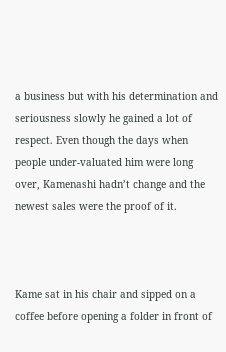a business but with his determination and seriousness slowly he gained a lot of respect. Even though the days when people under-valuated him were long over, Kamenashi hadn’t change and the newest sales were the proof of it.



Kame sat in his chair and sipped on a coffee before opening a folder in front of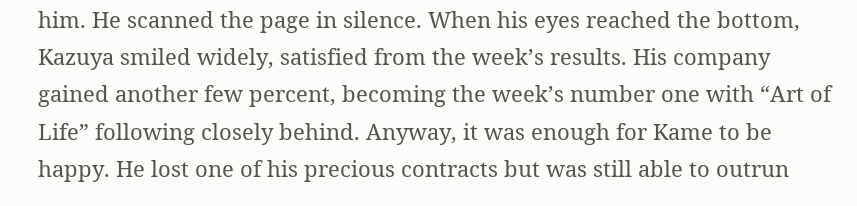him. He scanned the page in silence. When his eyes reached the bottom, Kazuya smiled widely, satisfied from the week’s results. His company gained another few percent, becoming the week’s number one with “Art of Life” following closely behind. Anyway, it was enough for Kame to be happy. He lost one of his precious contracts but was still able to outrun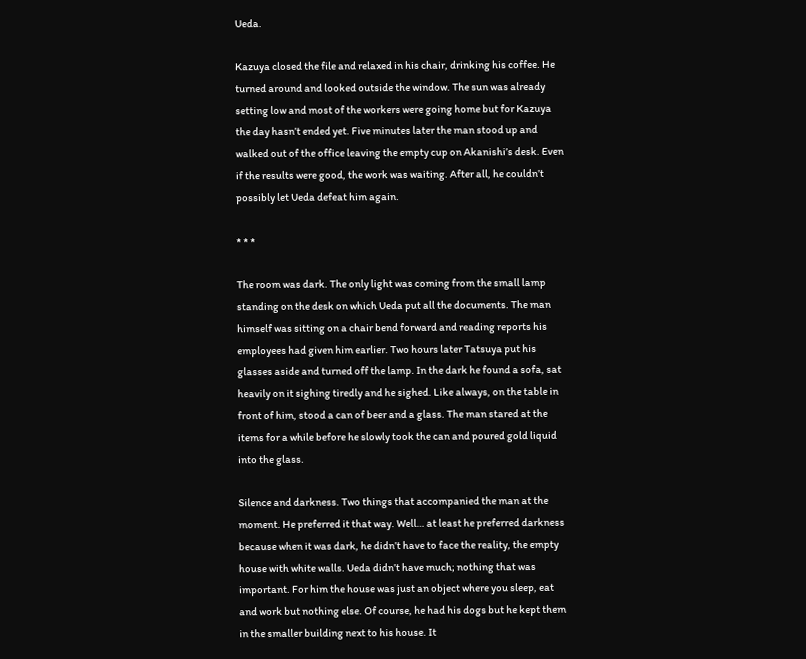Ueda.

Kazuya closed the file and relaxed in his chair, drinking his coffee. He turned around and looked outside the window. The sun was already setting low and most of the workers were going home but for Kazuya the day hasn’t ended yet. Five minutes later the man stood up and walked out of the office leaving the empty cup on Akanishi’s desk. Even if the results were good, the work was waiting. After all, he couldn’t possibly let Ueda defeat him again.

* * *

The room was dark. The only light was coming from the small lamp standing on the desk on which Ueda put all the documents. The man himself was sitting on a chair bend forward and reading reports his employees had given him earlier. Two hours later Tatsuya put his glasses aside and turned off the lamp. In the dark he found a sofa, sat heavily on it sighing tiredly and he sighed. Like always, on the table in front of him, stood a can of beer and a glass. The man stared at the items for a while before he slowly took the can and poured gold liquid into the glass.

Silence and darkness. Two things that accompanied the man at the moment. He preferred it that way. Well… at least he preferred darkness because when it was dark, he didn’t have to face the reality, the empty house with white walls. Ueda didn’t have much; nothing that was important. For him the house was just an object where you sleep, eat and work but nothing else. Of course, he had his dogs but he kept them in the smaller building next to his house. It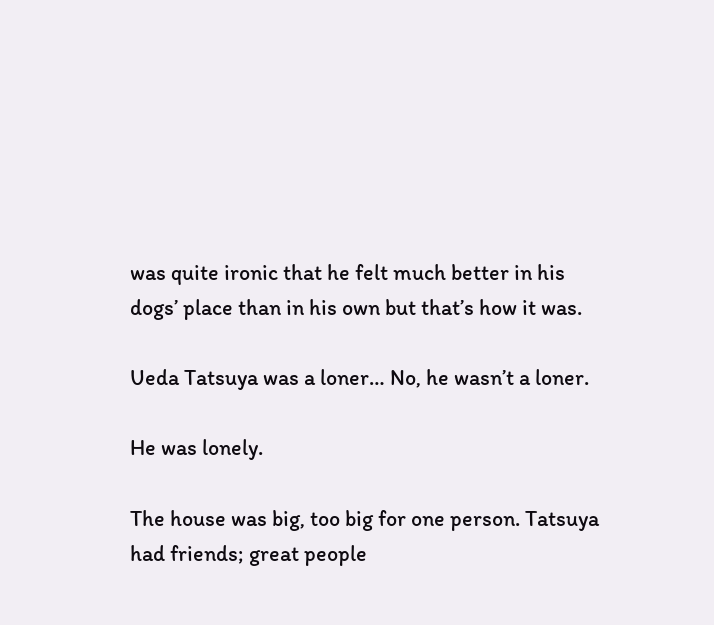was quite ironic that he felt much better in his dogs’ place than in his own but that’s how it was.

Ueda Tatsuya was a loner… No, he wasn’t a loner.

He was lonely.

The house was big, too big for one person. Tatsuya had friends; great people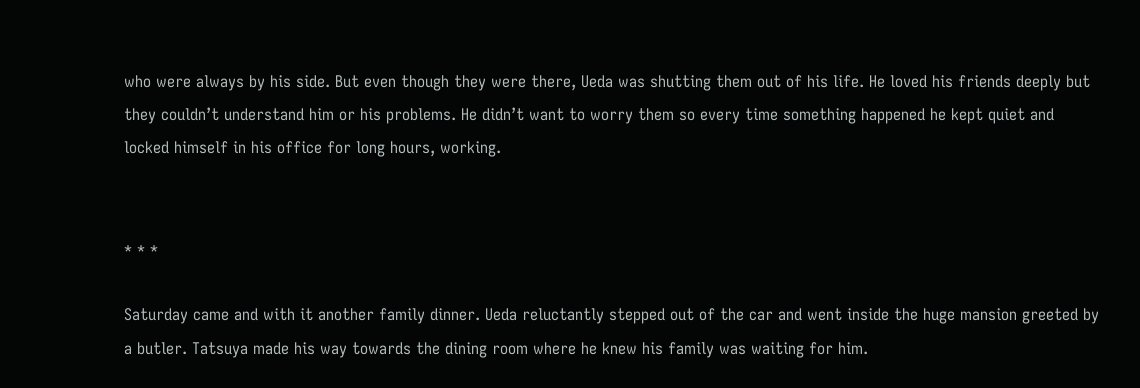who were always by his side. But even though they were there, Ueda was shutting them out of his life. He loved his friends deeply but they couldn’t understand him or his problems. He didn’t want to worry them so every time something happened he kept quiet and locked himself in his office for long hours, working.


* * *

Saturday came and with it another family dinner. Ueda reluctantly stepped out of the car and went inside the huge mansion greeted by a butler. Tatsuya made his way towards the dining room where he knew his family was waiting for him.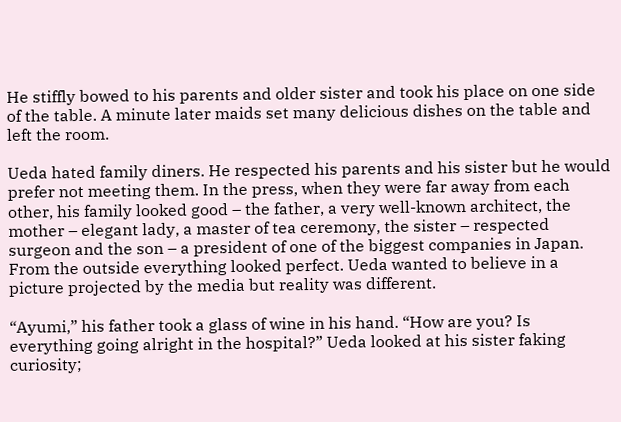He stiffly bowed to his parents and older sister and took his place on one side of the table. A minute later maids set many delicious dishes on the table and left the room.

Ueda hated family diners. He respected his parents and his sister but he would prefer not meeting them. In the press, when they were far away from each other, his family looked good – the father, a very well-known architect, the mother – elegant lady, a master of tea ceremony, the sister – respected surgeon and the son – a president of one of the biggest companies in Japan. From the outside everything looked perfect. Ueda wanted to believe in a picture projected by the media but reality was different.

“Ayumi,” his father took a glass of wine in his hand. “How are you? Is everything going alright in the hospital?” Ueda looked at his sister faking curiosity;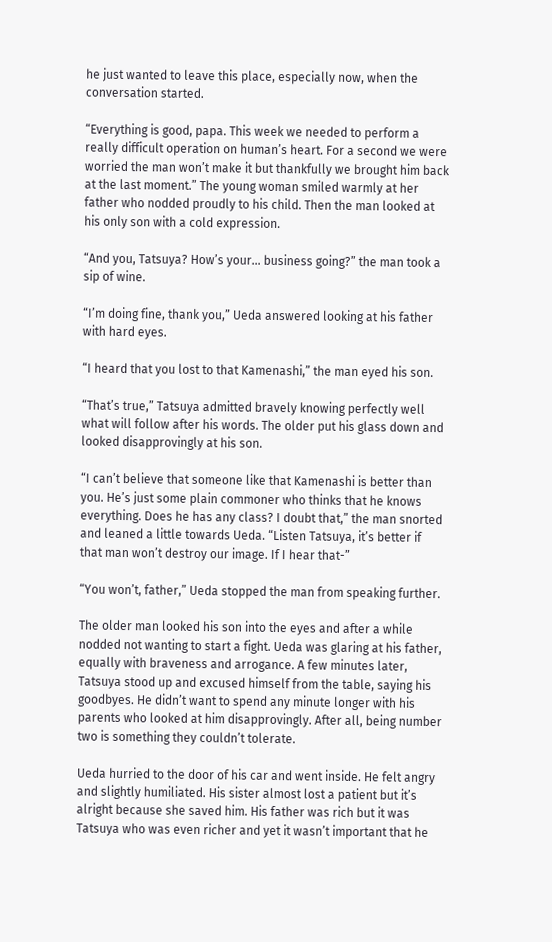he just wanted to leave this place, especially now, when the conversation started.

“Everything is good, papa. This week we needed to perform a really difficult operation on human’s heart. For a second we were worried the man won’t make it but thankfully we brought him back at the last moment.” The young woman smiled warmly at her father who nodded proudly to his child. Then the man looked at his only son with a cold expression.

“And you, Tatsuya? How’s your… business going?” the man took a sip of wine.

“I’m doing fine, thank you,” Ueda answered looking at his father with hard eyes.

“I heard that you lost to that Kamenashi,” the man eyed his son.

“That’s true,” Tatsuya admitted bravely knowing perfectly well what will follow after his words. The older put his glass down and looked disapprovingly at his son.

“I can’t believe that someone like that Kamenashi is better than you. He’s just some plain commoner who thinks that he knows everything. Does he has any class? I doubt that,” the man snorted and leaned a little towards Ueda. “Listen Tatsuya, it’s better if that man won’t destroy our image. If I hear that-”

“You won’t, father,” Ueda stopped the man from speaking further.

The older man looked his son into the eyes and after a while nodded not wanting to start a fight. Ueda was glaring at his father, equally with braveness and arrogance. A few minutes later, Tatsuya stood up and excused himself from the table, saying his goodbyes. He didn’t want to spend any minute longer with his parents who looked at him disapprovingly. After all, being number two is something they couldn’t tolerate.

Ueda hurried to the door of his car and went inside. He felt angry and slightly humiliated. His sister almost lost a patient but it’s alright because she saved him. His father was rich but it was Tatsuya who was even richer and yet it wasn’t important that he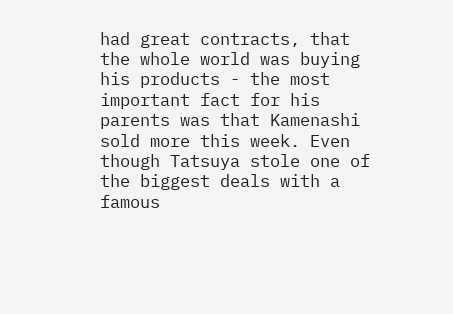had great contracts, that the whole world was buying his products - the most important fact for his parents was that Kamenashi sold more this week. Even though Tatsuya stole one of the biggest deals with a famous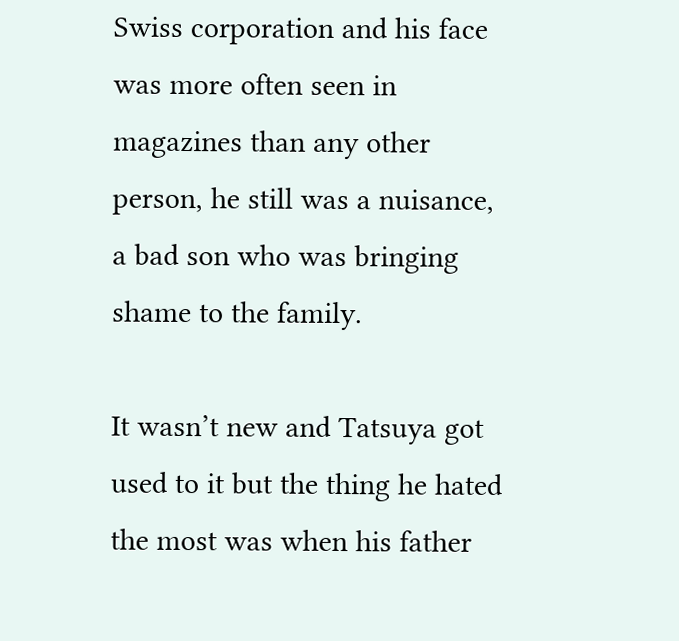Swiss corporation and his face was more often seen in magazines than any other person, he still was a nuisance, a bad son who was bringing shame to the family.

It wasn’t new and Tatsuya got used to it but the thing he hated the most was when his father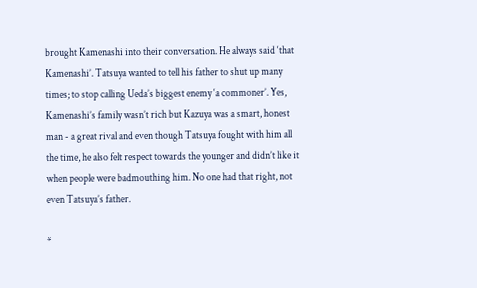brought Kamenashi into their conversation. He always said ‘that Kamenashi’. Tatsuya wanted to tell his father to shut up many times; to stop calling Ueda’s biggest enemy ‘a commoner’. Yes, Kamenashi’s family wasn’t rich but Kazuya was a smart, honest man - a great rival and even though Tatsuya fought with him all the time, he also felt respect towards the younger and didn’t like it when people were badmouthing him. No one had that right, not even Tatsuya’s father.

*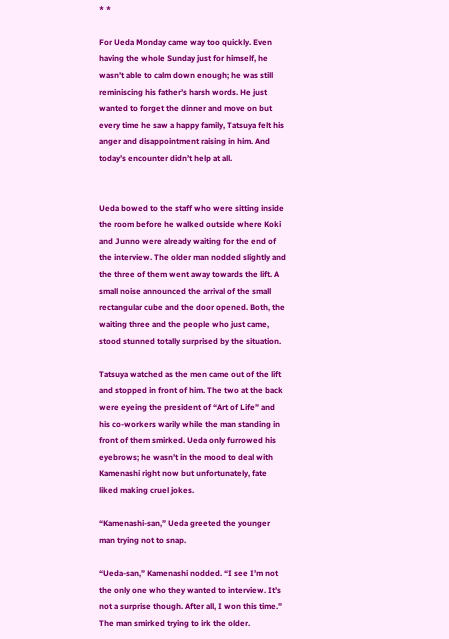* *

For Ueda Monday came way too quickly. Even having the whole Sunday just for himself, he wasn’t able to calm down enough; he was still reminiscing his father’s harsh words. He just wanted to forget the dinner and move on but every time he saw a happy family, Tatsuya felt his anger and disappointment raising in him. And today’s encounter didn’t help at all.


Ueda bowed to the staff who were sitting inside the room before he walked outside where Koki and Junno were already waiting for the end of the interview. The older man nodded slightly and the three of them went away towards the lift. A small noise announced the arrival of the small rectangular cube and the door opened. Both, the waiting three and the people who just came, stood stunned totally surprised by the situation.

Tatsuya watched as the men came out of the lift and stopped in front of him. The two at the back were eyeing the president of “Art of Life” and his co-workers warily while the man standing in front of them smirked. Ueda only furrowed his eyebrows; he wasn’t in the mood to deal with Kamenashi right now but unfortunately, fate liked making cruel jokes.

“Kamenashi-san,” Ueda greeted the younger man trying not to snap.

“Ueda-san,” Kamenashi nodded. “I see I’m not the only one who they wanted to interview. It’s not a surprise though. After all, I won this time.” The man smirked trying to irk the older.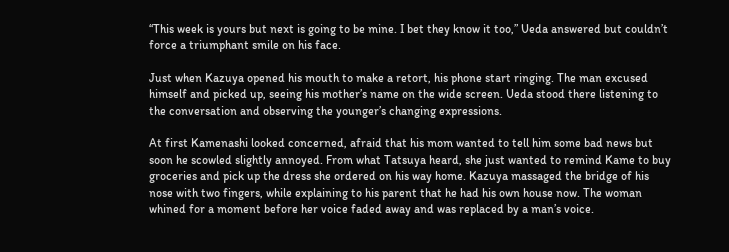“This week is yours but next is going to be mine. I bet they know it too,” Ueda answered but couldn’t force a triumphant smile on his face.

Just when Kazuya opened his mouth to make a retort, his phone start ringing. The man excused himself and picked up, seeing his mother’s name on the wide screen. Ueda stood there listening to the conversation and observing the younger’s changing expressions.

At first Kamenashi looked concerned, afraid that his mom wanted to tell him some bad news but soon he scowled slightly annoyed. From what Tatsuya heard, she just wanted to remind Kame to buy groceries and pick up the dress she ordered on his way home. Kazuya massaged the bridge of his nose with two fingers, while explaining to his parent that he had his own house now. The woman whined for a moment before her voice faded away and was replaced by a man’s voice.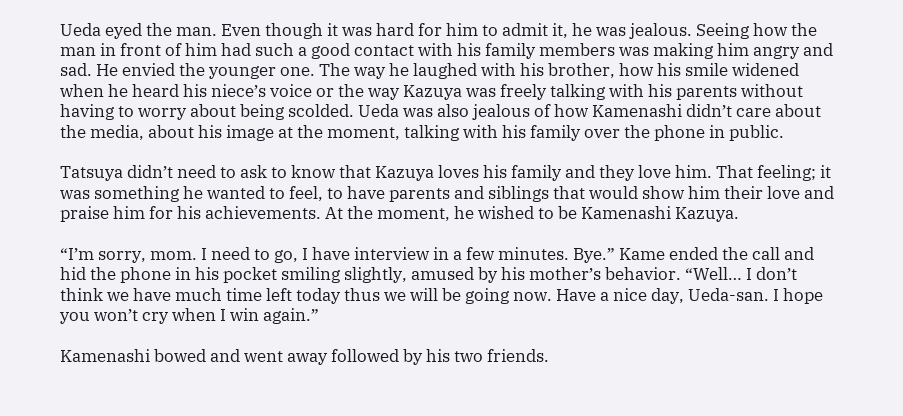Ueda eyed the man. Even though it was hard for him to admit it, he was jealous. Seeing how the man in front of him had such a good contact with his family members was making him angry and sad. He envied the younger one. The way he laughed with his brother, how his smile widened when he heard his niece’s voice or the way Kazuya was freely talking with his parents without having to worry about being scolded. Ueda was also jealous of how Kamenashi didn’t care about the media, about his image at the moment, talking with his family over the phone in public.

Tatsuya didn’t need to ask to know that Kazuya loves his family and they love him. That feeling; it was something he wanted to feel, to have parents and siblings that would show him their love and praise him for his achievements. At the moment, he wished to be Kamenashi Kazuya.

“I’m sorry, mom. I need to go, I have interview in a few minutes. Bye.” Kame ended the call and hid the phone in his pocket smiling slightly, amused by his mother’s behavior. “Well… I don’t think we have much time left today thus we will be going now. Have a nice day, Ueda-san. I hope you won’t cry when I win again.”

Kamenashi bowed and went away followed by his two friends.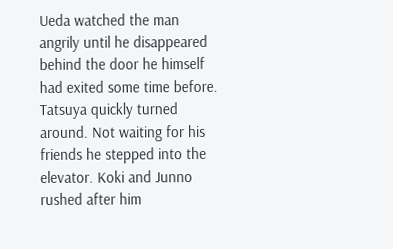Ueda watched the man angrily until he disappeared behind the door he himself had exited some time before. Tatsuya quickly turned around. Not waiting for his friends he stepped into the elevator. Koki and Junno rushed after him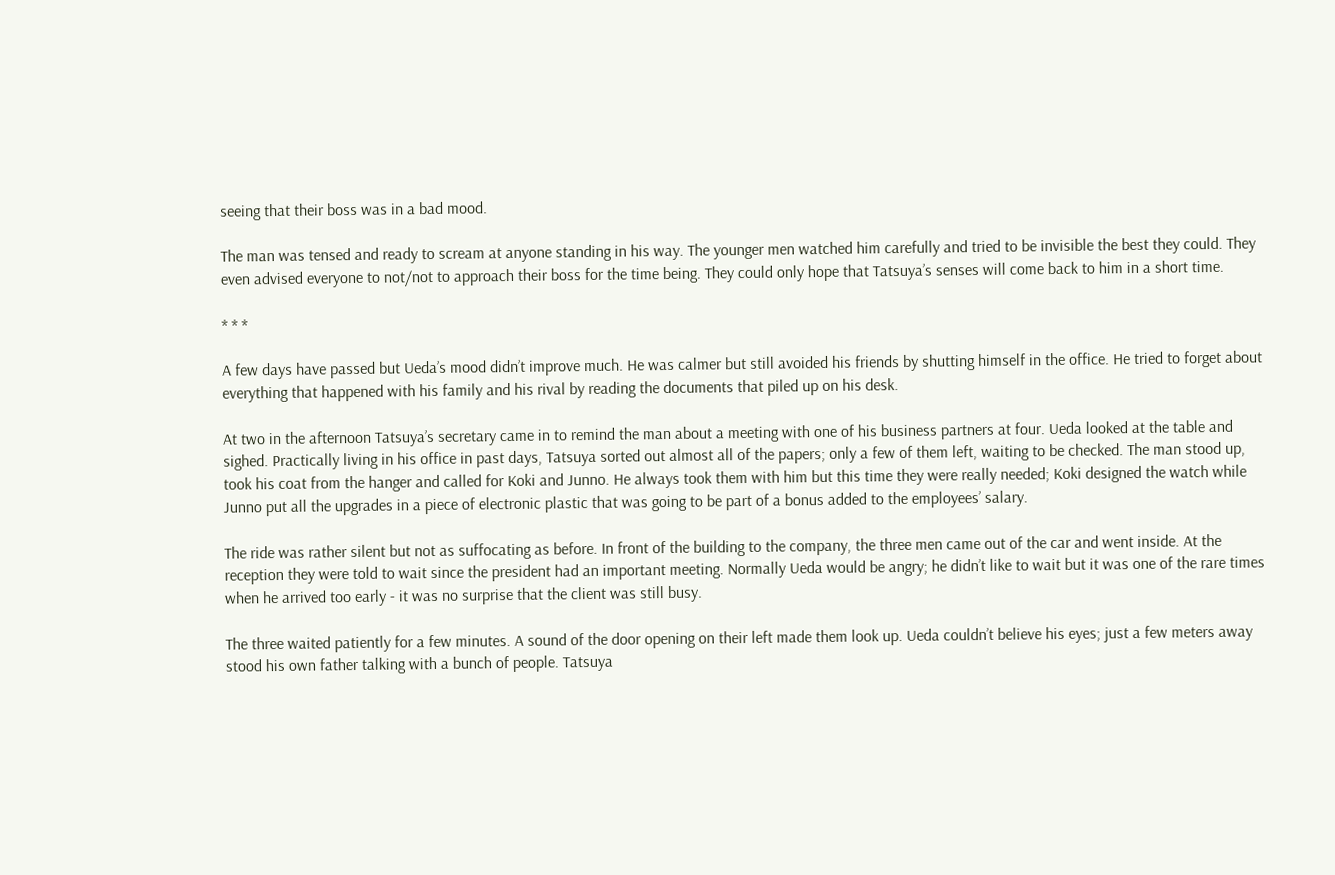seeing that their boss was in a bad mood.

The man was tensed and ready to scream at anyone standing in his way. The younger men watched him carefully and tried to be invisible the best they could. They even advised everyone to not/not to approach their boss for the time being. They could only hope that Tatsuya’s senses will come back to him in a short time.

* * *

A few days have passed but Ueda’s mood didn’t improve much. He was calmer but still avoided his friends by shutting himself in the office. He tried to forget about everything that happened with his family and his rival by reading the documents that piled up on his desk.

At two in the afternoon Tatsuya’s secretary came in to remind the man about a meeting with one of his business partners at four. Ueda looked at the table and sighed. Practically living in his office in past days, Tatsuya sorted out almost all of the papers; only a few of them left, waiting to be checked. The man stood up, took his coat from the hanger and called for Koki and Junno. He always took them with him but this time they were really needed; Koki designed the watch while Junno put all the upgrades in a piece of electronic plastic that was going to be part of a bonus added to the employees’ salary.

The ride was rather silent but not as suffocating as before. In front of the building to the company, the three men came out of the car and went inside. At the reception they were told to wait since the president had an important meeting. Normally Ueda would be angry; he didn’t like to wait but it was one of the rare times when he arrived too early - it was no surprise that the client was still busy.

The three waited patiently for a few minutes. A sound of the door opening on their left made them look up. Ueda couldn’t believe his eyes; just a few meters away stood his own father talking with a bunch of people. Tatsuya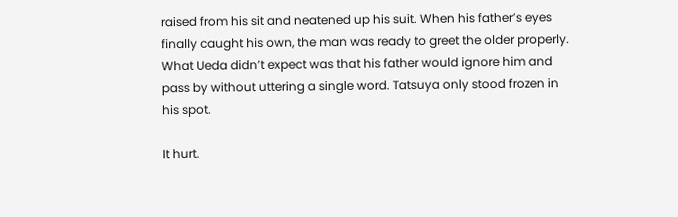raised from his sit and neatened up his suit. When his father’s eyes finally caught his own, the man was ready to greet the older properly. What Ueda didn’t expect was that his father would ignore him and pass by without uttering a single word. Tatsuya only stood frozen in his spot.

It hurt.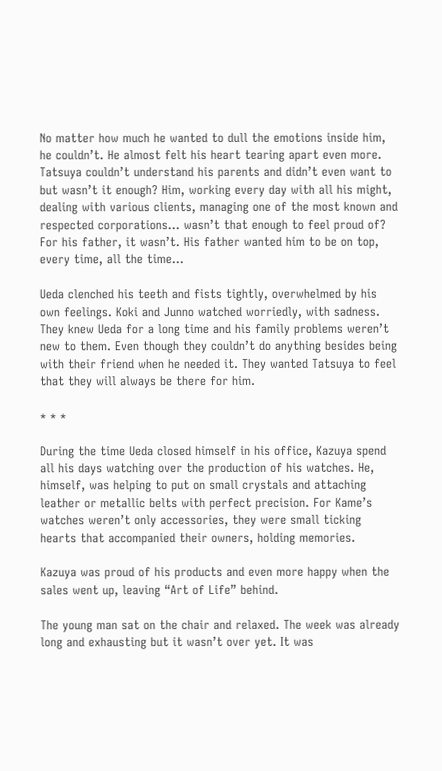No matter how much he wanted to dull the emotions inside him, he couldn’t. He almost felt his heart tearing apart even more. Tatsuya couldn’t understand his parents and didn’t even want to but wasn’t it enough? Him, working every day with all his might, dealing with various clients, managing one of the most known and respected corporations… wasn’t that enough to feel proud of? For his father, it wasn’t. His father wanted him to be on top, every time, all the time…

Ueda clenched his teeth and fists tightly, overwhelmed by his own feelings. Koki and Junno watched worriedly, with sadness. They knew Ueda for a long time and his family problems weren’t new to them. Even though they couldn’t do anything besides being with their friend when he needed it. They wanted Tatsuya to feel that they will always be there for him.

* * *

During the time Ueda closed himself in his office, Kazuya spend all his days watching over the production of his watches. He, himself, was helping to put on small crystals and attaching leather or metallic belts with perfect precision. For Kame’s watches weren’t only accessories, they were small ticking hearts that accompanied their owners, holding memories.

Kazuya was proud of his products and even more happy when the sales went up, leaving “Art of Life” behind.

The young man sat on the chair and relaxed. The week was already long and exhausting but it wasn’t over yet. It was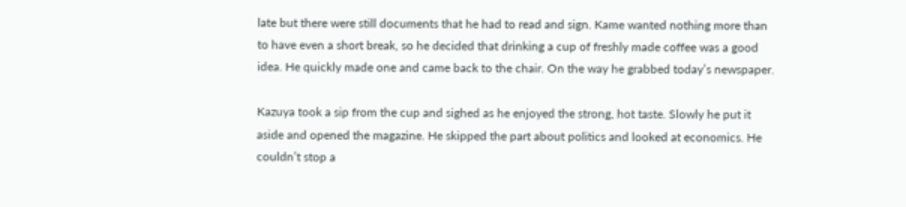late but there were still documents that he had to read and sign. Kame wanted nothing more than to have even a short break, so he decided that drinking a cup of freshly made coffee was a good idea. He quickly made one and came back to the chair. On the way he grabbed today’s newspaper.

Kazuya took a sip from the cup and sighed as he enjoyed the strong, hot taste. Slowly he put it aside and opened the magazine. He skipped the part about politics and looked at economics. He couldn’t stop a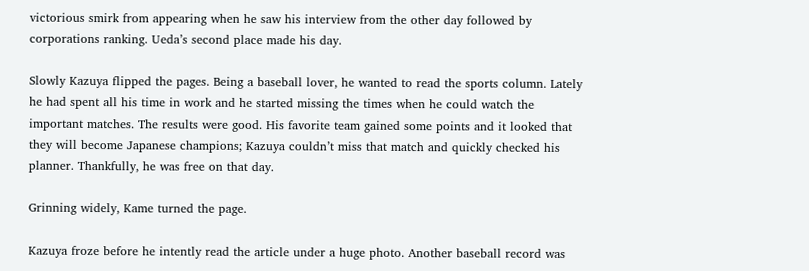victorious smirk from appearing when he saw his interview from the other day followed by corporations ranking. Ueda’s second place made his day.

Slowly Kazuya flipped the pages. Being a baseball lover, he wanted to read the sports column. Lately he had spent all his time in work and he started missing the times when he could watch the important matches. The results were good. His favorite team gained some points and it looked that they will become Japanese champions; Kazuya couldn’t miss that match and quickly checked his planner. Thankfully, he was free on that day.

Grinning widely, Kame turned the page.

Kazuya froze before he intently read the article under a huge photo. Another baseball record was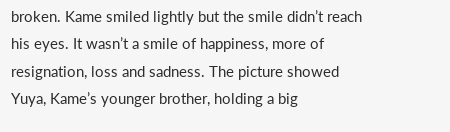broken. Kame smiled lightly but the smile didn’t reach his eyes. It wasn’t a smile of happiness, more of resignation, loss and sadness. The picture showed Yuya, Kame’s younger brother, holding a big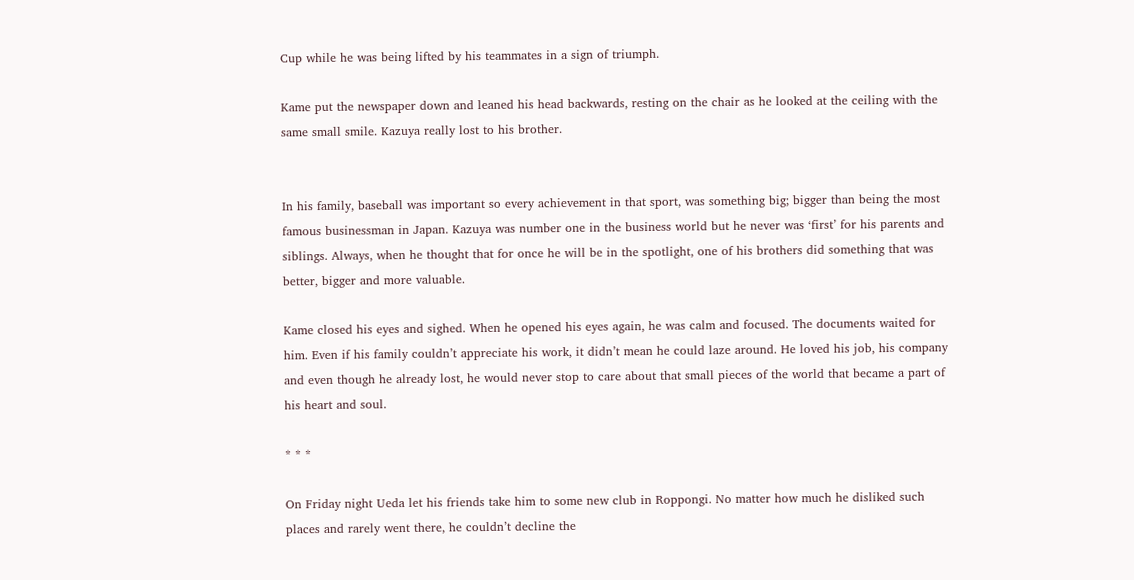Cup while he was being lifted by his teammates in a sign of triumph.

Kame put the newspaper down and leaned his head backwards, resting on the chair as he looked at the ceiling with the same small smile. Kazuya really lost to his brother.


In his family, baseball was important so every achievement in that sport, was something big; bigger than being the most famous businessman in Japan. Kazuya was number one in the business world but he never was ‘first’ for his parents and siblings. Always, when he thought that for once he will be in the spotlight, one of his brothers did something that was better, bigger and more valuable.

Kame closed his eyes and sighed. When he opened his eyes again, he was calm and focused. The documents waited for him. Even if his family couldn’t appreciate his work, it didn’t mean he could laze around. He loved his job, his company and even though he already lost, he would never stop to care about that small pieces of the world that became a part of his heart and soul.

* * *

On Friday night Ueda let his friends take him to some new club in Roppongi. No matter how much he disliked such places and rarely went there, he couldn’t decline the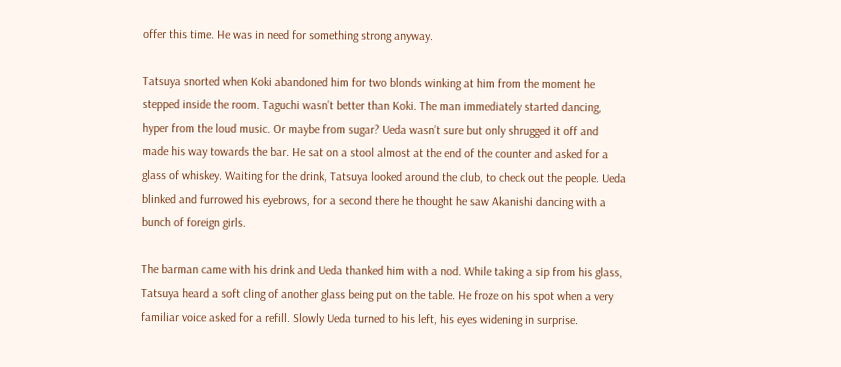offer this time. He was in need for something strong anyway.

Tatsuya snorted when Koki abandoned him for two blonds winking at him from the moment he stepped inside the room. Taguchi wasn’t better than Koki. The man immediately started dancing, hyper from the loud music. Or maybe from sugar? Ueda wasn’t sure but only shrugged it off and made his way towards the bar. He sat on a stool almost at the end of the counter and asked for a glass of whiskey. Waiting for the drink, Tatsuya looked around the club, to check out the people. Ueda blinked and furrowed his eyebrows, for a second there he thought he saw Akanishi dancing with a bunch of foreign girls.

The barman came with his drink and Ueda thanked him with a nod. While taking a sip from his glass, Tatsuya heard a soft cling of another glass being put on the table. He froze on his spot when a very familiar voice asked for a refill. Slowly Ueda turned to his left, his eyes widening in surprise.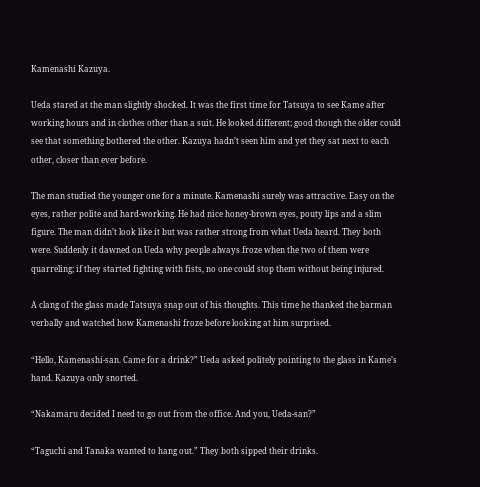Kamenashi Kazuya.

Ueda stared at the man slightly shocked. It was the first time for Tatsuya to see Kame after working hours and in clothes other than a suit. He looked different; good though the older could see that something bothered the other. Kazuya hadn’t seen him and yet they sat next to each other, closer than ever before.

The man studied the younger one for a minute. Kamenashi surely was attractive. Easy on the eyes, rather polite and hard-working. He had nice honey-brown eyes, pouty lips and a slim figure. The man didn’t look like it but was rather strong from what Ueda heard. They both were. Suddenly it dawned on Ueda why people always froze when the two of them were quarreling; if they started fighting with fists, no one could stop them without being injured.

A clang of the glass made Tatsuya snap out of his thoughts. This time he thanked the barman verbally and watched how Kamenashi froze before looking at him surprised.

“Hello, Kamenashi-san. Came for a drink?” Ueda asked politely pointing to the glass in Kame’s hand. Kazuya only snorted.

“Nakamaru decided I need to go out from the office. And you, Ueda-san?”

“Taguchi and Tanaka wanted to hang out.” They both sipped their drinks.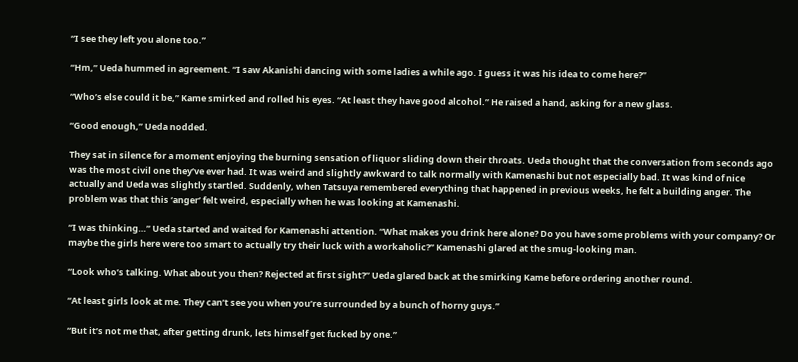“I see they left you alone too.”

“Hm,” Ueda hummed in agreement. “I saw Akanishi dancing with some ladies a while ago. I guess it was his idea to come here?”

“Who’s else could it be,” Kame smirked and rolled his eyes. “At least they have good alcohol.” He raised a hand, asking for a new glass.

“Good enough,” Ueda nodded.

They sat in silence for a moment enjoying the burning sensation of liquor sliding down their throats. Ueda thought that the conversation from seconds ago was the most civil one they’ve ever had. It was weird and slightly awkward to talk normally with Kamenashi but not especially bad. It was kind of nice actually and Ueda was slightly startled. Suddenly, when Tatsuya remembered everything that happened in previous weeks, he felt a building anger. The problem was that this ‘anger’ felt weird, especially when he was looking at Kamenashi.

“I was thinking…” Ueda started and waited for Kamenashi attention. “What makes you drink here alone? Do you have some problems with your company? Or maybe the girls here were too smart to actually try their luck with a workaholic?” Kamenashi glared at the smug-looking man.

“Look who’s talking. What about you then? Rejected at first sight?” Ueda glared back at the smirking Kame before ordering another round.

“At least girls look at me. They can’t see you when you’re surrounded by a bunch of horny guys.”

“But it’s not me that, after getting drunk, lets himself get fucked by one.”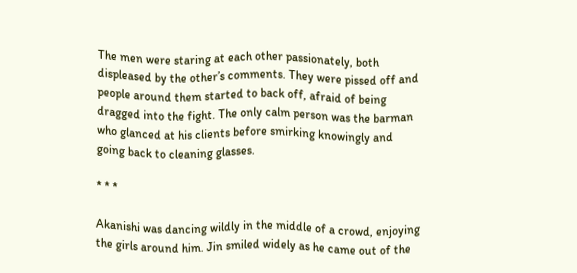The men were staring at each other passionately, both displeased by the other’s comments. They were pissed off and people around them started to back off, afraid of being dragged into the fight. The only calm person was the barman who glanced at his clients before smirking knowingly and going back to cleaning glasses.

* * *

Akanishi was dancing wildly in the middle of a crowd, enjoying the girls around him. Jin smiled widely as he came out of the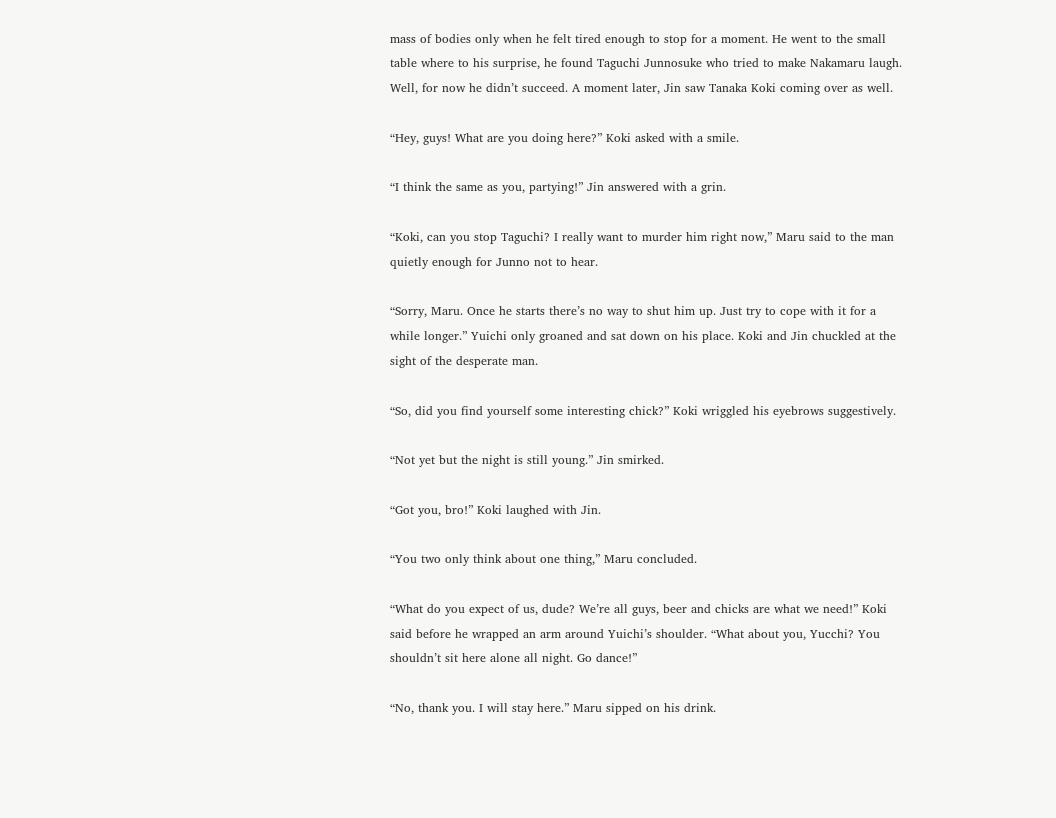mass of bodies only when he felt tired enough to stop for a moment. He went to the small table where to his surprise, he found Taguchi Junnosuke who tried to make Nakamaru laugh. Well, for now he didn’t succeed. A moment later, Jin saw Tanaka Koki coming over as well.

“Hey, guys! What are you doing here?” Koki asked with a smile.

“I think the same as you, partying!” Jin answered with a grin.

“Koki, can you stop Taguchi? I really want to murder him right now,” Maru said to the man quietly enough for Junno not to hear.

“Sorry, Maru. Once he starts there’s no way to shut him up. Just try to cope with it for a while longer.” Yuichi only groaned and sat down on his place. Koki and Jin chuckled at the sight of the desperate man.

“So, did you find yourself some interesting chick?” Koki wriggled his eyebrows suggestively.

“Not yet but the night is still young.” Jin smirked.

“Got you, bro!” Koki laughed with Jin.

“You two only think about one thing,” Maru concluded.

“What do you expect of us, dude? We’re all guys, beer and chicks are what we need!” Koki said before he wrapped an arm around Yuichi’s shoulder. “What about you, Yucchi? You shouldn’t sit here alone all night. Go dance!”

“No, thank you. I will stay here.” Maru sipped on his drink.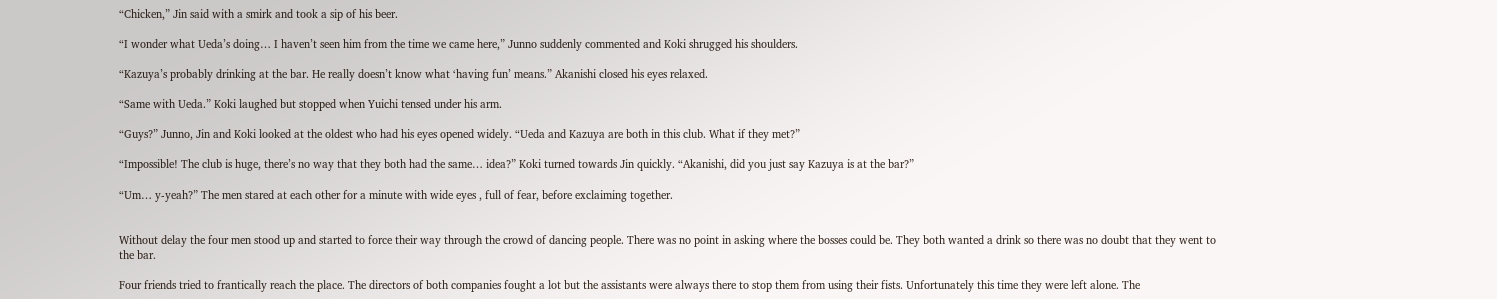“Chicken,” Jin said with a smirk and took a sip of his beer.

“I wonder what Ueda’s doing… I haven’t seen him from the time we came here,” Junno suddenly commented and Koki shrugged his shoulders.

“Kazuya’s probably drinking at the bar. He really doesn’t know what ‘having fun’ means.” Akanishi closed his eyes relaxed.

“Same with Ueda.” Koki laughed but stopped when Yuichi tensed under his arm.

“Guys?” Junno, Jin and Koki looked at the oldest who had his eyes opened widely. “Ueda and Kazuya are both in this club. What if they met?”

“Impossible! The club is huge, there’s no way that they both had the same… idea?” Koki turned towards Jin quickly. “Akanishi, did you just say Kazuya is at the bar?”

“Um… y-yeah?” The men stared at each other for a minute with wide eyes , full of fear, before exclaiming together.


Without delay the four men stood up and started to force their way through the crowd of dancing people. There was no point in asking where the bosses could be. They both wanted a drink so there was no doubt that they went to the bar.

Four friends tried to frantically reach the place. The directors of both companies fought a lot but the assistants were always there to stop them from using their fists. Unfortunately this time they were left alone. The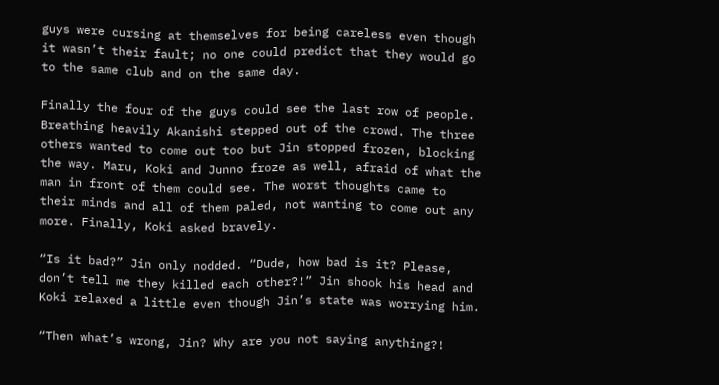guys were cursing at themselves for being careless even though it wasn’t their fault; no one could predict that they would go to the same club and on the same day.

Finally the four of the guys could see the last row of people. Breathing heavily Akanishi stepped out of the crowd. The three others wanted to come out too but Jin stopped frozen, blocking the way. Maru, Koki and Junno froze as well, afraid of what the man in front of them could see. The worst thoughts came to their minds and all of them paled, not wanting to come out any more. Finally, Koki asked bravely.

“Is it bad?” Jin only nodded. “Dude, how bad is it? Please, don’t tell me they killed each other?!” Jin shook his head and Koki relaxed a little even though Jin’s state was worrying him.

“Then what’s wrong, Jin? Why are you not saying anything?!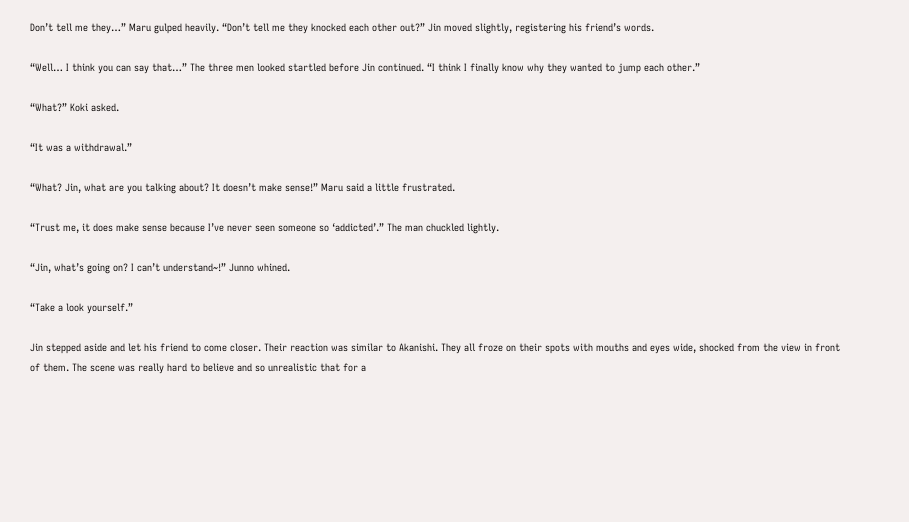Don’t tell me they…” Maru gulped heavily. “Don’t tell me they knocked each other out?” Jin moved slightly, registering his friend’s words.

“Well… I think you can say that…” The three men looked startled before Jin continued. “I think I finally know why they wanted to jump each other.”

“What?” Koki asked.

“It was a withdrawal.”

“What? Jin, what are you talking about? It doesn’t make sense!” Maru said a little frustrated.

“Trust me, it does make sense because I’ve never seen someone so ‘addicted’.” The man chuckled lightly.

“Jin, what’s going on? I can’t understand~!” Junno whined.

“Take a look yourself.”

Jin stepped aside and let his friend to come closer. Their reaction was similar to Akanishi. They all froze on their spots with mouths and eyes wide, shocked from the view in front of them. The scene was really hard to believe and so unrealistic that for a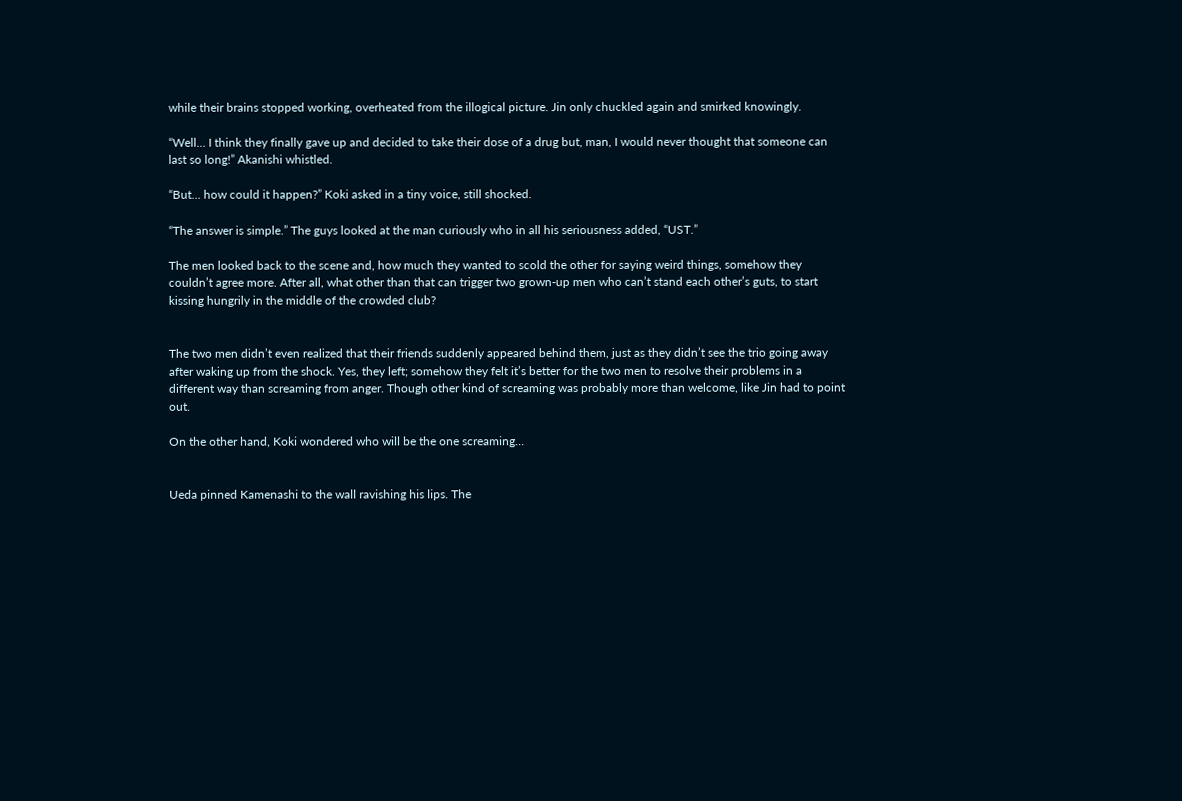while their brains stopped working, overheated from the illogical picture. Jin only chuckled again and smirked knowingly.

“Well… I think they finally gave up and decided to take their dose of a drug but, man, I would never thought that someone can last so long!” Akanishi whistled.

“But… how could it happen?” Koki asked in a tiny voice, still shocked.

“The answer is simple.” The guys looked at the man curiously who in all his seriousness added, “UST.”

The men looked back to the scene and, how much they wanted to scold the other for saying weird things, somehow they couldn’t agree more. After all, what other than that can trigger two grown-up men who can’t stand each other’s guts, to start kissing hungrily in the middle of the crowded club?


The two men didn’t even realized that their friends suddenly appeared behind them, just as they didn’t see the trio going away after waking up from the shock. Yes, they left; somehow they felt it’s better for the two men to resolve their problems in a different way than screaming from anger. Though other kind of screaming was probably more than welcome, like Jin had to point out.

On the other hand, Koki wondered who will be the one screaming…


Ueda pinned Kamenashi to the wall ravishing his lips. The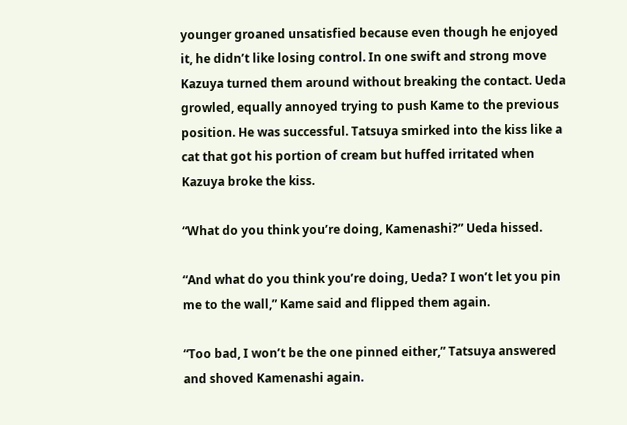younger groaned unsatisfied because even though he enjoyed it, he didn’t like losing control. In one swift and strong move Kazuya turned them around without breaking the contact. Ueda growled, equally annoyed trying to push Kame to the previous position. He was successful. Tatsuya smirked into the kiss like a cat that got his portion of cream but huffed irritated when Kazuya broke the kiss.

“What do you think you’re doing, Kamenashi?” Ueda hissed.

“And what do you think you’re doing, Ueda? I won’t let you pin me to the wall,” Kame said and flipped them again.

“Too bad, I won’t be the one pinned either,” Tatsuya answered and shoved Kamenashi again.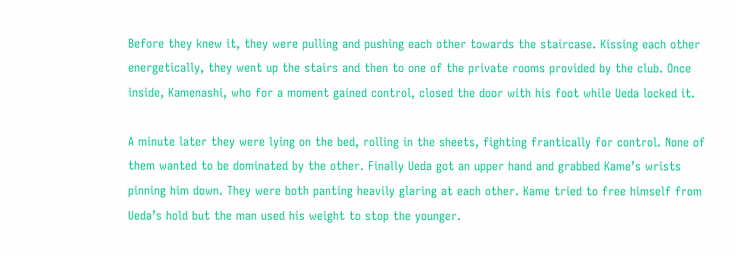Before they knew it, they were pulling and pushing each other towards the staircase. Kissing each other energetically, they went up the stairs and then to one of the private rooms provided by the club. Once inside, Kamenashi, who for a moment gained control, closed the door with his foot while Ueda locked it.

A minute later they were lying on the bed, rolling in the sheets, fighting frantically for control. None of them wanted to be dominated by the other. Finally Ueda got an upper hand and grabbed Kame’s wrists pinning him down. They were both panting heavily glaring at each other. Kame tried to free himself from Ueda’s hold but the man used his weight to stop the younger.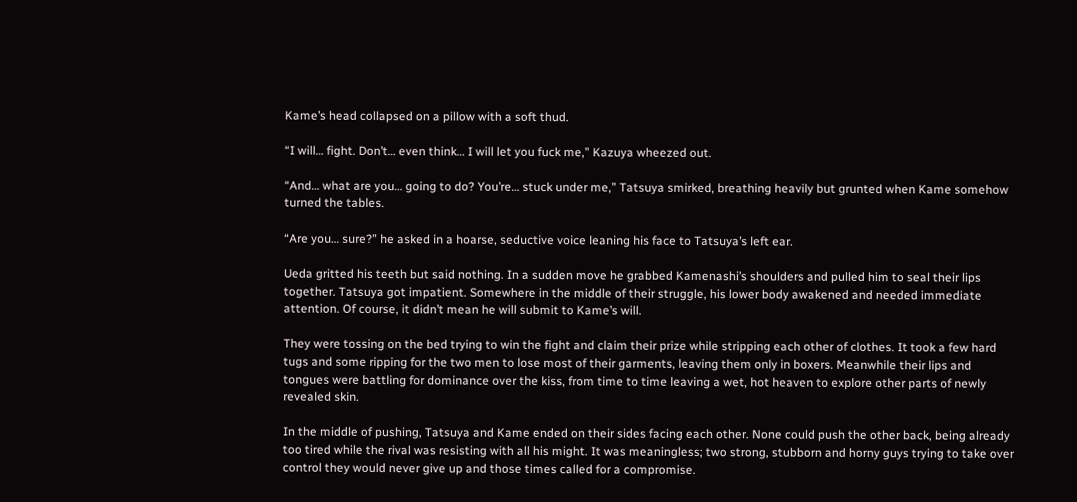Kame’s head collapsed on a pillow with a soft thud.

“I will… fight. Don’t… even think… I will let you fuck me,” Kazuya wheezed out.

“And… what are you… going to do? You’re… stuck under me,” Tatsuya smirked, breathing heavily but grunted when Kame somehow turned the tables.

“Are you… sure?” he asked in a hoarse, seductive voice leaning his face to Tatsuya’s left ear.

Ueda gritted his teeth but said nothing. In a sudden move he grabbed Kamenashi’s shoulders and pulled him to seal their lips together. Tatsuya got impatient. Somewhere in the middle of their struggle, his lower body awakened and needed immediate attention. Of course, it didn’t mean he will submit to Kame’s will.

They were tossing on the bed trying to win the fight and claim their prize while stripping each other of clothes. It took a few hard tugs and some ripping for the two men to lose most of their garments, leaving them only in boxers. Meanwhile their lips and tongues were battling for dominance over the kiss, from time to time leaving a wet, hot heaven to explore other parts of newly revealed skin.

In the middle of pushing, Tatsuya and Kame ended on their sides facing each other. None could push the other back, being already too tired while the rival was resisting with all his might. It was meaningless; two strong, stubborn and horny guys trying to take over control they would never give up and those times called for a compromise.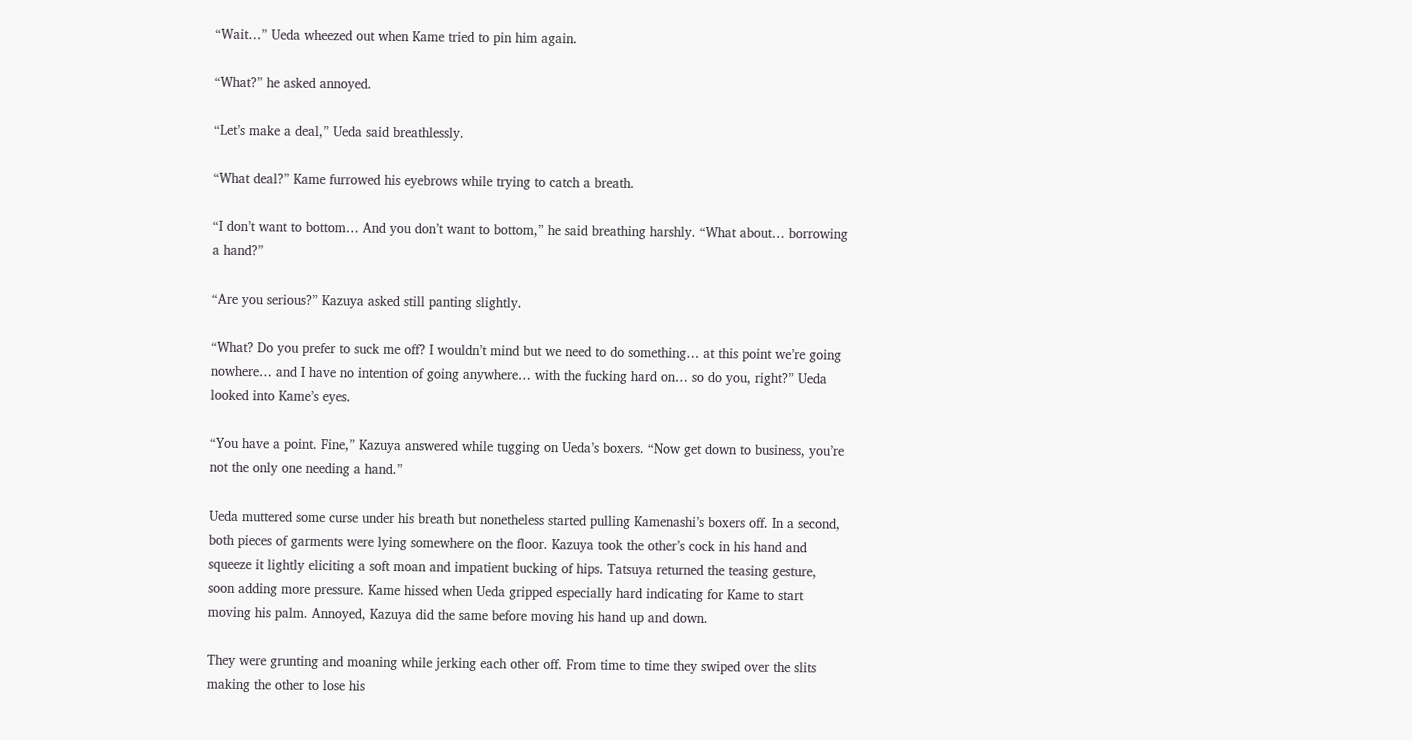“Wait…” Ueda wheezed out when Kame tried to pin him again.

“What?” he asked annoyed.

“Let’s make a deal,” Ueda said breathlessly.

“What deal?” Kame furrowed his eyebrows while trying to catch a breath.

“I don’t want to bottom… And you don’t want to bottom,” he said breathing harshly. “What about… borrowing a hand?”

“Are you serious?” Kazuya asked still panting slightly.

“What? Do you prefer to suck me off? I wouldn’t mind but we need to do something… at this point we’re going nowhere… and I have no intention of going anywhere… with the fucking hard on… so do you, right?” Ueda looked into Kame’s eyes.

“You have a point. Fine,” Kazuya answered while tugging on Ueda’s boxers. “Now get down to business, you’re not the only one needing a hand.”

Ueda muttered some curse under his breath but nonetheless started pulling Kamenashi’s boxers off. In a second, both pieces of garments were lying somewhere on the floor. Kazuya took the other’s cock in his hand and squeeze it lightly eliciting a soft moan and impatient bucking of hips. Tatsuya returned the teasing gesture, soon adding more pressure. Kame hissed when Ueda gripped especially hard indicating for Kame to start moving his palm. Annoyed, Kazuya did the same before moving his hand up and down.

They were grunting and moaning while jerking each other off. From time to time they swiped over the slits making the other to lose his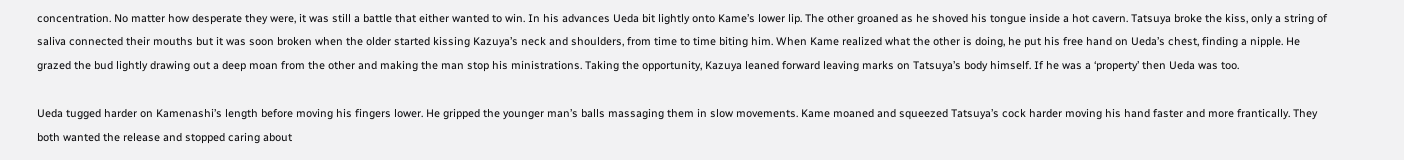concentration. No matter how desperate they were, it was still a battle that either wanted to win. In his advances Ueda bit lightly onto Kame’s lower lip. The other groaned as he shoved his tongue inside a hot cavern. Tatsuya broke the kiss, only a string of saliva connected their mouths but it was soon broken when the older started kissing Kazuya’s neck and shoulders, from time to time biting him. When Kame realized what the other is doing, he put his free hand on Ueda’s chest, finding a nipple. He grazed the bud lightly drawing out a deep moan from the other and making the man stop his ministrations. Taking the opportunity, Kazuya leaned forward leaving marks on Tatsuya’s body himself. If he was a ‘property’ then Ueda was too.

Ueda tugged harder on Kamenashi’s length before moving his fingers lower. He gripped the younger man’s balls massaging them in slow movements. Kame moaned and squeezed Tatsuya’s cock harder moving his hand faster and more frantically. They both wanted the release and stopped caring about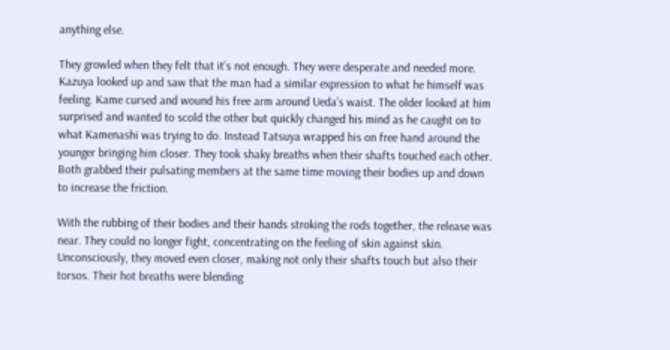anything else.

They growled when they felt that it’s not enough. They were desperate and needed more. Kazuya looked up and saw that the man had a similar expression to what he himself was feeling. Kame cursed and wound his free arm around Ueda’s waist. The older looked at him surprised and wanted to scold the other but quickly changed his mind as he caught on to what Kamenashi was trying to do. Instead Tatsuya wrapped his on free hand around the younger bringing him closer. They took shaky breaths when their shafts touched each other. Both grabbed their pulsating members at the same time moving their bodies up and down to increase the friction.

With the rubbing of their bodies and their hands stroking the rods together, the release was near. They could no longer fight, concentrating on the feeling of skin against skin. Unconsciously, they moved even closer, making not only their shafts touch but also their torsos. Their hot breaths were blending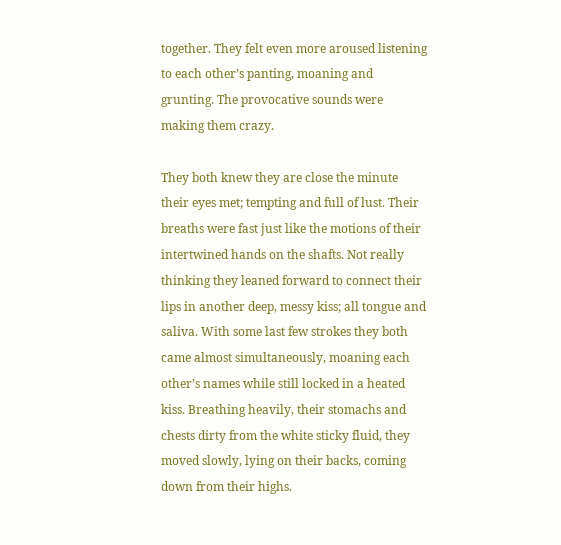together. They felt even more aroused listening to each other’s panting, moaning and grunting. The provocative sounds were making them crazy.

They both knew they are close the minute their eyes met; tempting and full of lust. Their breaths were fast just like the motions of their intertwined hands on the shafts. Not really thinking they leaned forward to connect their lips in another deep, messy kiss; all tongue and saliva. With some last few strokes they both came almost simultaneously, moaning each other’s names while still locked in a heated kiss. Breathing heavily, their stomachs and chests dirty from the white sticky fluid, they moved slowly, lying on their backs, coming down from their highs.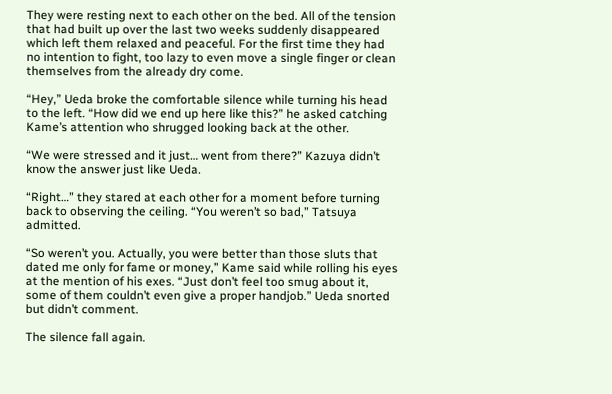They were resting next to each other on the bed. All of the tension that had built up over the last two weeks suddenly disappeared which left them relaxed and peaceful. For the first time they had no intention to fight, too lazy to even move a single finger or clean themselves from the already dry come.

“Hey,” Ueda broke the comfortable silence while turning his head to the left. “How did we end up here like this?” he asked catching Kame’s attention who shrugged looking back at the other.

“We were stressed and it just… went from there?” Kazuya didn’t know the answer just like Ueda.

“Right…” they stared at each other for a moment before turning back to observing the ceiling. “You weren’t so bad,” Tatsuya admitted.

“So weren’t you. Actually, you were better than those sluts that dated me only for fame or money,” Kame said while rolling his eyes at the mention of his exes. “Just don’t feel too smug about it, some of them couldn’t even give a proper handjob.” Ueda snorted but didn’t comment.

The silence fall again.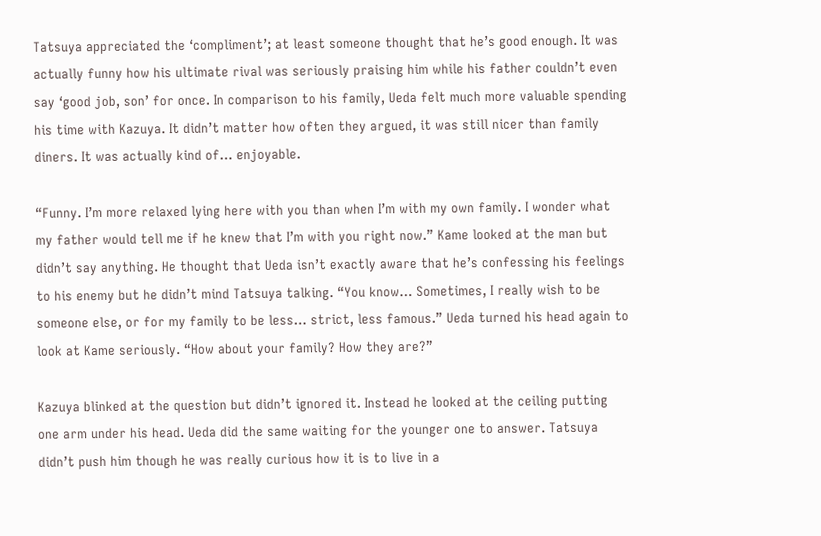Tatsuya appreciated the ‘compliment’; at least someone thought that he’s good enough. It was actually funny how his ultimate rival was seriously praising him while his father couldn’t even say ‘good job, son’ for once. In comparison to his family, Ueda felt much more valuable spending his time with Kazuya. It didn’t matter how often they argued, it was still nicer than family diners. It was actually kind of… enjoyable.

“Funny. I’m more relaxed lying here with you than when I’m with my own family. I wonder what my father would tell me if he knew that I’m with you right now.” Kame looked at the man but didn’t say anything. He thought that Ueda isn’t exactly aware that he’s confessing his feelings to his enemy but he didn’t mind Tatsuya talking. “You know… Sometimes, I really wish to be someone else, or for my family to be less… strict, less famous.” Ueda turned his head again to look at Kame seriously. “How about your family? How they are?”

Kazuya blinked at the question but didn’t ignored it. Instead he looked at the ceiling putting one arm under his head. Ueda did the same waiting for the younger one to answer. Tatsuya didn’t push him though he was really curious how it is to live in a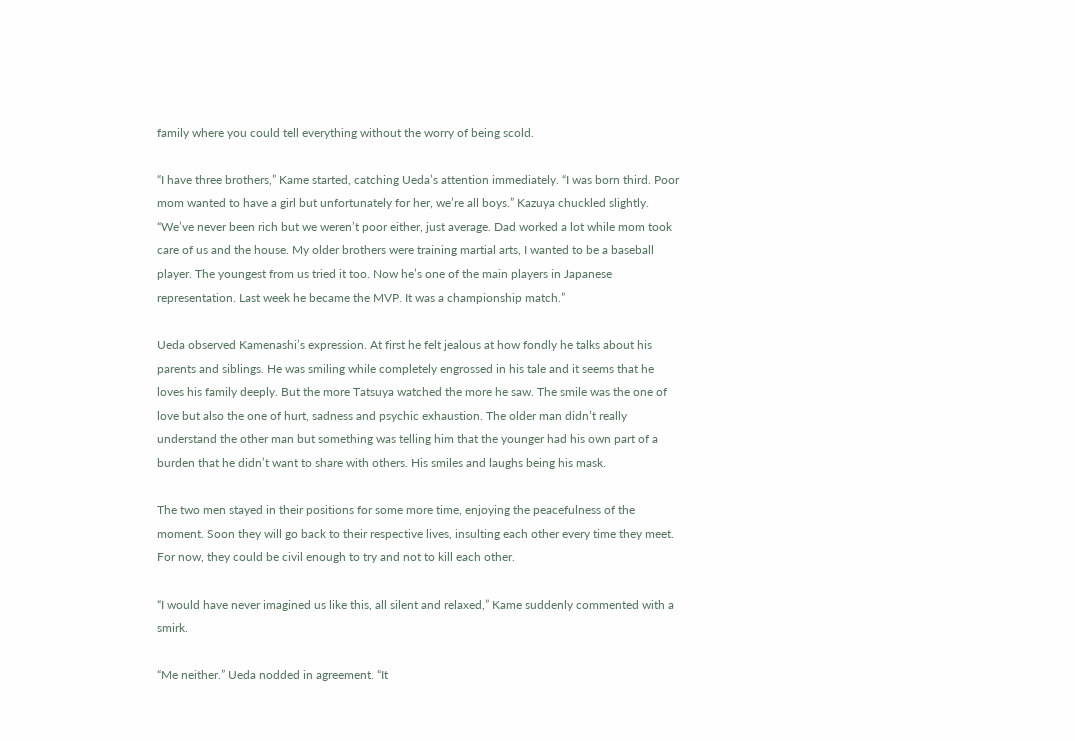family where you could tell everything without the worry of being scold.

“I have three brothers,” Kame started, catching Ueda’s attention immediately. “I was born third. Poor mom wanted to have a girl but unfortunately for her, we’re all boys.” Kazuya chuckled slightly. “We’ve never been rich but we weren’t poor either, just average. Dad worked a lot while mom took care of us and the house. My older brothers were training martial arts, I wanted to be a baseball player. The youngest from us tried it too. Now he’s one of the main players in Japanese representation. Last week he became the MVP. It was a championship match.”

Ueda observed Kamenashi’s expression. At first he felt jealous at how fondly he talks about his parents and siblings. He was smiling while completely engrossed in his tale and it seems that he loves his family deeply. But the more Tatsuya watched the more he saw. The smile was the one of love but also the one of hurt, sadness and psychic exhaustion. The older man didn’t really understand the other man but something was telling him that the younger had his own part of a burden that he didn’t want to share with others. His smiles and laughs being his mask.

The two men stayed in their positions for some more time, enjoying the peacefulness of the moment. Soon they will go back to their respective lives, insulting each other every time they meet. For now, they could be civil enough to try and not to kill each other.

“I would have never imagined us like this, all silent and relaxed,” Kame suddenly commented with a smirk.

“Me neither.” Ueda nodded in agreement. “It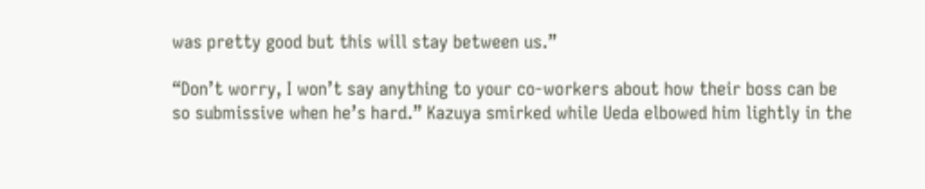was pretty good but this will stay between us.”

“Don’t worry, I won’t say anything to your co-workers about how their boss can be so submissive when he’s hard.” Kazuya smirked while Ueda elbowed him lightly in the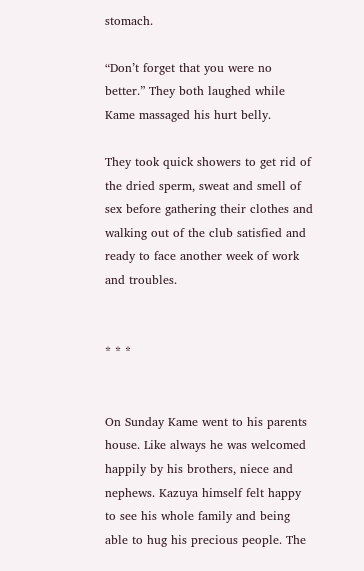stomach.

“Don’t forget that you were no better.” They both laughed while Kame massaged his hurt belly.

They took quick showers to get rid of the dried sperm, sweat and smell of sex before gathering their clothes and walking out of the club satisfied and ready to face another week of work and troubles.


* * *


On Sunday Kame went to his parents house. Like always he was welcomed happily by his brothers, niece and nephews. Kazuya himself felt happy to see his whole family and being able to hug his precious people. The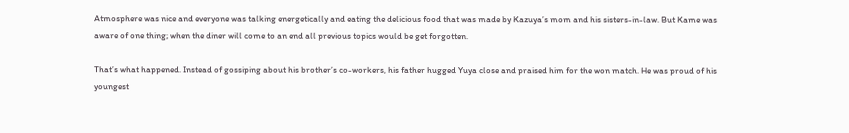Atmosphere was nice and everyone was talking energetically and eating the delicious food that was made by Kazuya’s mom and his sisters-in-law. But Kame was aware of one thing; when the diner will come to an end all previous topics would be get forgotten.

That’s what happened. Instead of gossiping about his brother’s co-workers, his father hugged Yuya close and praised him for the won match. He was proud of his youngest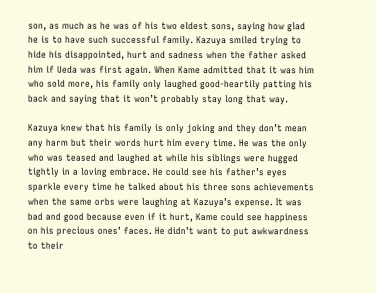son, as much as he was of his two eldest sons, saying how glad he is to have such successful family. Kazuya smiled trying to hide his disappointed, hurt and sadness when the father asked him if Ueda was first again. When Kame admitted that it was him who sold more, his family only laughed good-heartily patting his back and saying that it won’t probably stay long that way.

Kazuya knew that his family is only joking and they don’t mean any harm but their words hurt him every time. He was the only who was teased and laughed at while his siblings were hugged tightly in a loving embrace. He could see his father’s eyes sparkle every time he talked about his three sons achievements when the same orbs were laughing at Kazuya’s expense. It was bad and good because even if it hurt, Kame could see happiness on his precious ones’ faces. He didn’t want to put awkwardness to their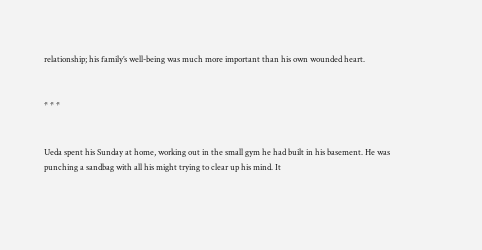relationship; his family’s well-being was much more important than his own wounded heart.


* * *


Ueda spent his Sunday at home, working out in the small gym he had built in his basement. He was punching a sandbag with all his might trying to clear up his mind. It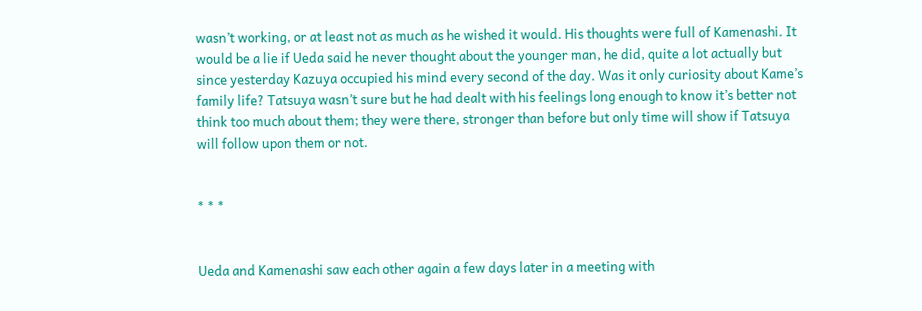wasn’t working, or at least not as much as he wished it would. His thoughts were full of Kamenashi. It would be a lie if Ueda said he never thought about the younger man, he did, quite a lot actually but since yesterday Kazuya occupied his mind every second of the day. Was it only curiosity about Kame’s family life? Tatsuya wasn’t sure but he had dealt with his feelings long enough to know it’s better not think too much about them; they were there, stronger than before but only time will show if Tatsuya will follow upon them or not.


* * *


Ueda and Kamenashi saw each other again a few days later in a meeting with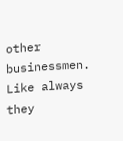other businessmen. Like always they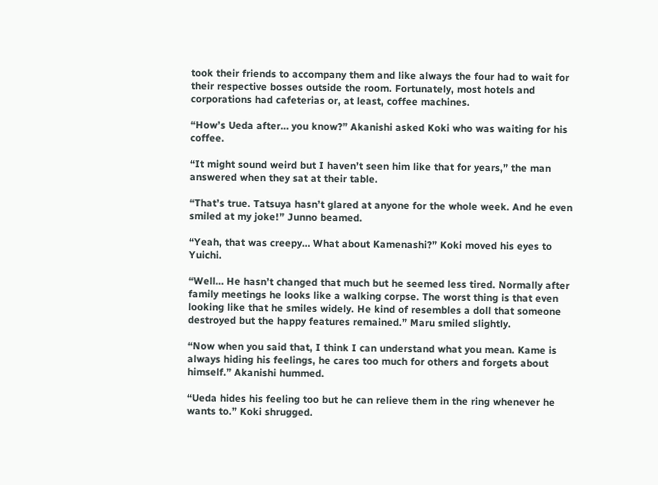took their friends to accompany them and like always the four had to wait for their respective bosses outside the room. Fortunately, most hotels and corporations had cafeterias or, at least, coffee machines.

“How’s Ueda after… you know?” Akanishi asked Koki who was waiting for his coffee.

“It might sound weird but I haven’t seen him like that for years,” the man answered when they sat at their table.

“That’s true. Tatsuya hasn’t glared at anyone for the whole week. And he even smiled at my joke!” Junno beamed.

“Yeah, that was creepy… What about Kamenashi?” Koki moved his eyes to Yuichi.

“Well… He hasn’t changed that much but he seemed less tired. Normally after family meetings he looks like a walking corpse. The worst thing is that even looking like that he smiles widely. He kind of resembles a doll that someone destroyed but the happy features remained.” Maru smiled slightly.

“Now when you said that, I think I can understand what you mean. Kame is always hiding his feelings, he cares too much for others and forgets about himself.” Akanishi hummed.

“Ueda hides his feeling too but he can relieve them in the ring whenever he wants to.” Koki shrugged.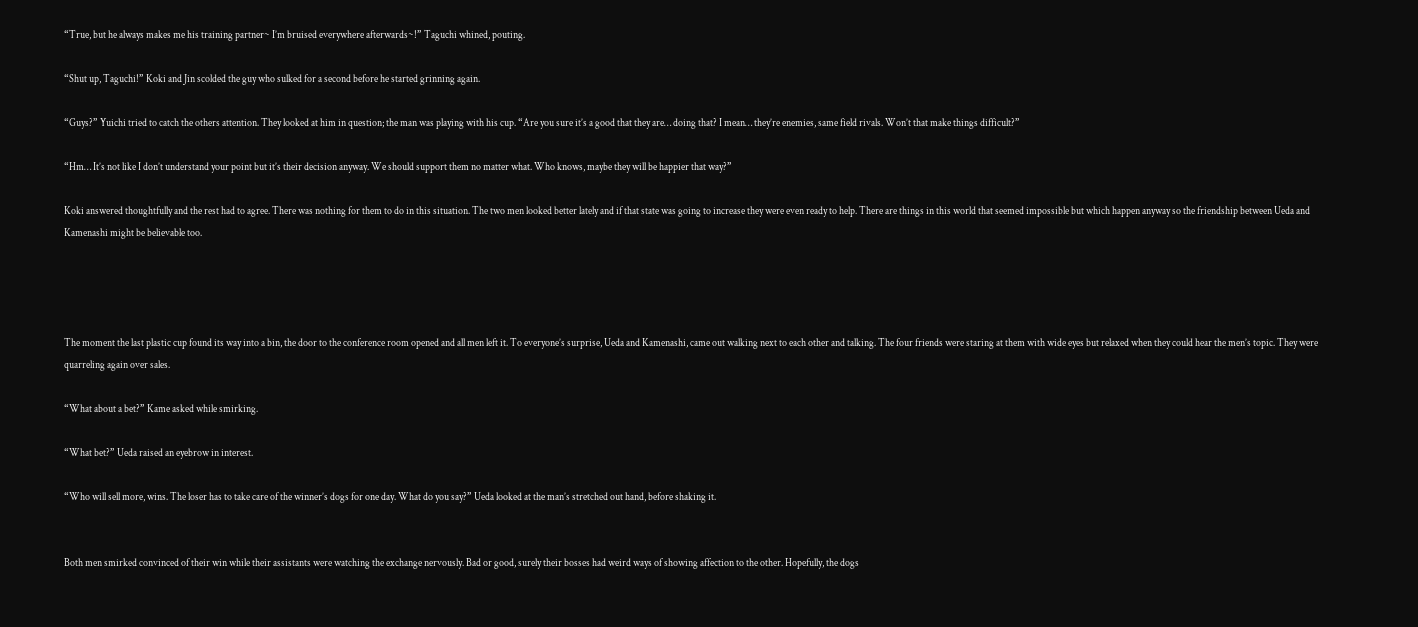“True, but he always makes me his training partner~ I’m bruised everywhere afterwards~!” Taguchi whined, pouting.

“Shut up, Taguchi!” Koki and Jin scolded the guy who sulked for a second before he started grinning again.

“Guys?” Yuichi tried to catch the others attention. They looked at him in question; the man was playing with his cup. “Are you sure it’s a good that they are… doing that? I mean… they’re enemies, same field rivals. Won’t that make things difficult?”

“Hm… It’s not like I don’t understand your point but it’s their decision anyway. We should support them no matter what. Who knows, maybe they will be happier that way?”

Koki answered thoughtfully and the rest had to agree. There was nothing for them to do in this situation. The two men looked better lately and if that state was going to increase they were even ready to help. There are things in this world that seemed impossible but which happen anyway so the friendship between Ueda and Kamenashi might be believable too.




The moment the last plastic cup found its way into a bin, the door to the conference room opened and all men left it. To everyone’s surprise, Ueda and Kamenashi, came out walking next to each other and talking. The four friends were staring at them with wide eyes but relaxed when they could hear the men’s topic. They were quarreling again over sales.

“What about a bet?” Kame asked while smirking.

“What bet?” Ueda raised an eyebrow in interest.

“Who will sell more, wins. The loser has to take care of the winner’s dogs for one day. What do you say?” Ueda looked at the man’s stretched out hand, before shaking it.


Both men smirked convinced of their win while their assistants were watching the exchange nervously. Bad or good, surely their bosses had weird ways of showing affection to the other. Hopefully, the dogs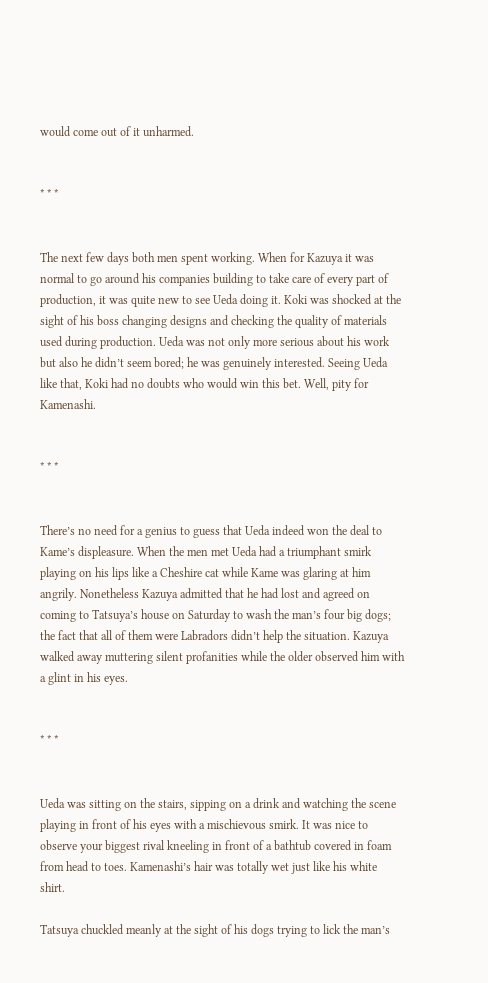would come out of it unharmed.


* * *


The next few days both men spent working. When for Kazuya it was normal to go around his companies building to take care of every part of production, it was quite new to see Ueda doing it. Koki was shocked at the sight of his boss changing designs and checking the quality of materials used during production. Ueda was not only more serious about his work but also he didn’t seem bored; he was genuinely interested. Seeing Ueda like that, Koki had no doubts who would win this bet. Well, pity for Kamenashi.


* * *


There’s no need for a genius to guess that Ueda indeed won the deal to Kame’s displeasure. When the men met Ueda had a triumphant smirk playing on his lips like a Cheshire cat while Kame was glaring at him angrily. Nonetheless Kazuya admitted that he had lost and agreed on coming to Tatsuya’s house on Saturday to wash the man’s four big dogs; the fact that all of them were Labradors didn’t help the situation. Kazuya walked away muttering silent profanities while the older observed him with a glint in his eyes.


* * *


Ueda was sitting on the stairs, sipping on a drink and watching the scene playing in front of his eyes with a mischievous smirk. It was nice to observe your biggest rival kneeling in front of a bathtub covered in foam from head to toes. Kamenashi’s hair was totally wet just like his white shirt.

Tatsuya chuckled meanly at the sight of his dogs trying to lick the man’s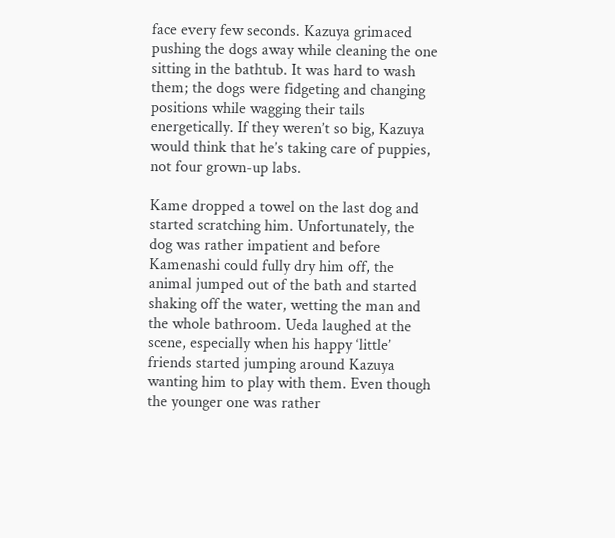face every few seconds. Kazuya grimaced pushing the dogs away while cleaning the one sitting in the bathtub. It was hard to wash them; the dogs were fidgeting and changing positions while wagging their tails energetically. If they weren’t so big, Kazuya would think that he’s taking care of puppies, not four grown-up labs.

Kame dropped a towel on the last dog and started scratching him. Unfortunately, the dog was rather impatient and before Kamenashi could fully dry him off, the animal jumped out of the bath and started shaking off the water, wetting the man and the whole bathroom. Ueda laughed at the scene, especially when his happy ‘little’ friends started jumping around Kazuya wanting him to play with them. Even though the younger one was rather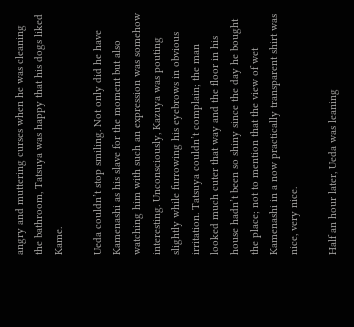angry and muttering curses when he was cleaning the bathroom, Tatsuya was happy that his dogs liked Kame.

Ueda couldn’t stop smiling. Not only did he have Kamenashi as his slave for the moment but also watching him with such an expression was somehow interesting. Unconsciously, Kazuya was pouting slightly while furrowing his eyebrows in obvious irritation. Tatsuya couldn’t complain; the man looked much cuter that way and the floor in his house hadn’t been so shiny since the day he bought the place; not to mention that the view of wet Kamenashi in a now practically transparent shirt was nice, very nice.

Half an hour later, Ueda was leaning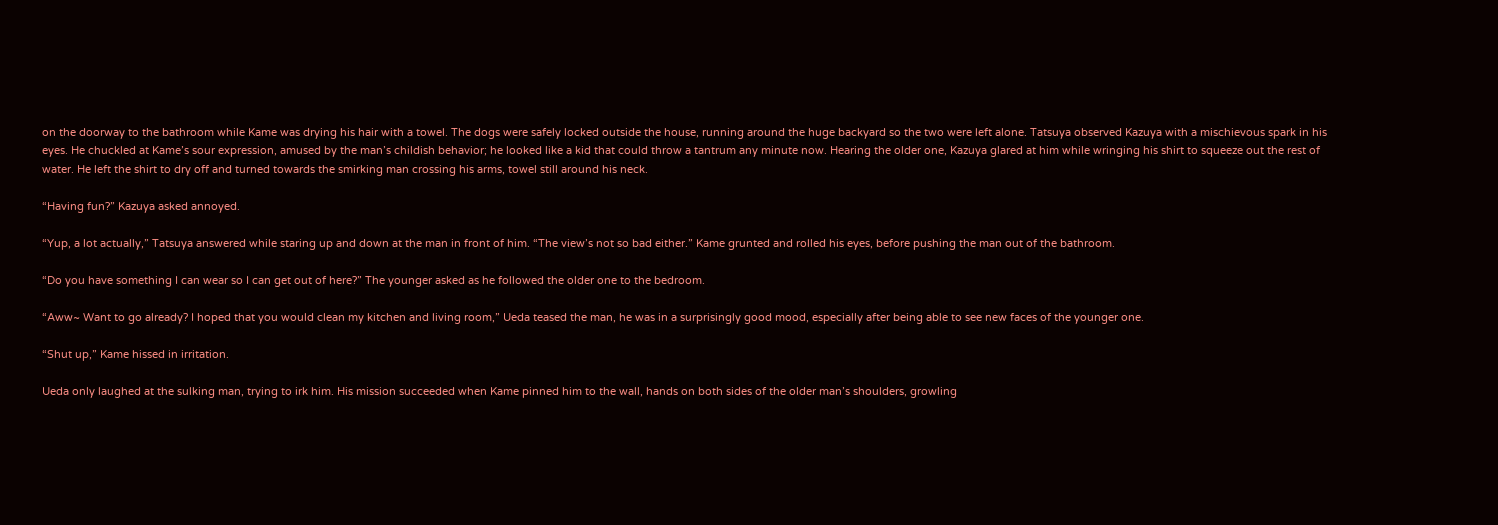on the doorway to the bathroom while Kame was drying his hair with a towel. The dogs were safely locked outside the house, running around the huge backyard so the two were left alone. Tatsuya observed Kazuya with a mischievous spark in his eyes. He chuckled at Kame’s sour expression, amused by the man’s childish behavior; he looked like a kid that could throw a tantrum any minute now. Hearing the older one, Kazuya glared at him while wringing his shirt to squeeze out the rest of water. He left the shirt to dry off and turned towards the smirking man crossing his arms, towel still around his neck.

“Having fun?” Kazuya asked annoyed.

“Yup, a lot actually,” Tatsuya answered while staring up and down at the man in front of him. “The view’s not so bad either.” Kame grunted and rolled his eyes, before pushing the man out of the bathroom.

“Do you have something I can wear so I can get out of here?” The younger asked as he followed the older one to the bedroom.

“Aww~ Want to go already? I hoped that you would clean my kitchen and living room,” Ueda teased the man, he was in a surprisingly good mood, especially after being able to see new faces of the younger one.

“Shut up,” Kame hissed in irritation.

Ueda only laughed at the sulking man, trying to irk him. His mission succeeded when Kame pinned him to the wall, hands on both sides of the older man’s shoulders, growling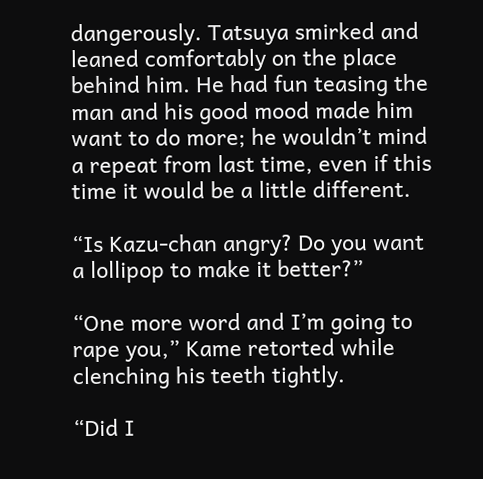dangerously. Tatsuya smirked and leaned comfortably on the place behind him. He had fun teasing the man and his good mood made him want to do more; he wouldn’t mind a repeat from last time, even if this time it would be a little different.

“Is Kazu-chan angry? Do you want a lollipop to make it better?”

“One more word and I’m going to rape you,” Kame retorted while clenching his teeth tightly.

“Did I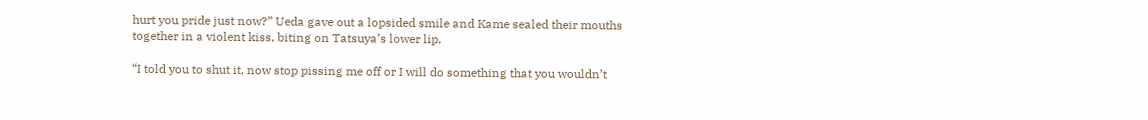hurt you pride just now?” Ueda gave out a lopsided smile and Kame sealed their mouths together in a violent kiss, biting on Tatsuya’s lower lip.

“I told you to shut it, now stop pissing me off or I will do something that you wouldn’t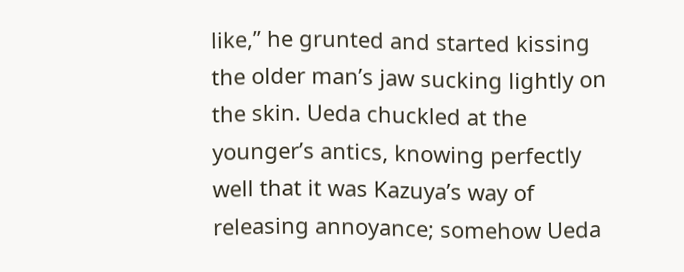like,” he grunted and started kissing the older man’s jaw sucking lightly on the skin. Ueda chuckled at the younger’s antics, knowing perfectly well that it was Kazuya’s way of releasing annoyance; somehow Ueda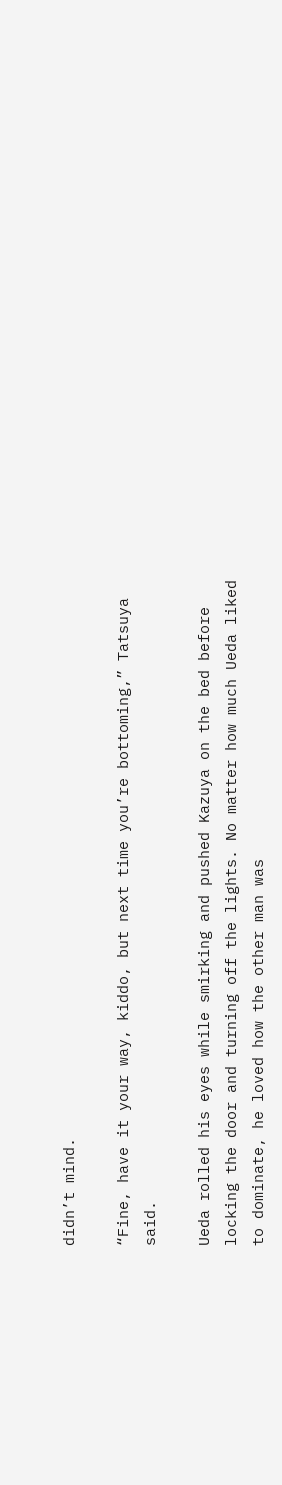didn’t mind.

“Fine, have it your way, kiddo, but next time you’re bottoming,” Tatsuya said.

Ueda rolled his eyes while smirking and pushed Kazuya on the bed before locking the door and turning off the lights. No matter how much Ueda liked to dominate, he loved how the other man was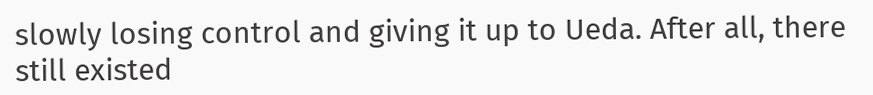slowly losing control and giving it up to Ueda. After all, there still existed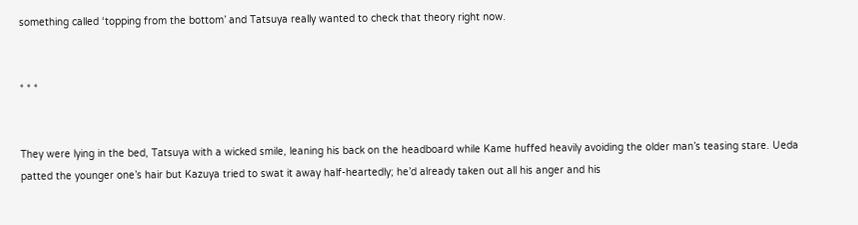something called ‘topping from the bottom’ and Tatsuya really wanted to check that theory right now.


* * *


They were lying in the bed, Tatsuya with a wicked smile, leaning his back on the headboard while Kame huffed heavily avoiding the older man’s teasing stare. Ueda patted the younger one’s hair but Kazuya tried to swat it away half-heartedly; he’d already taken out all his anger and his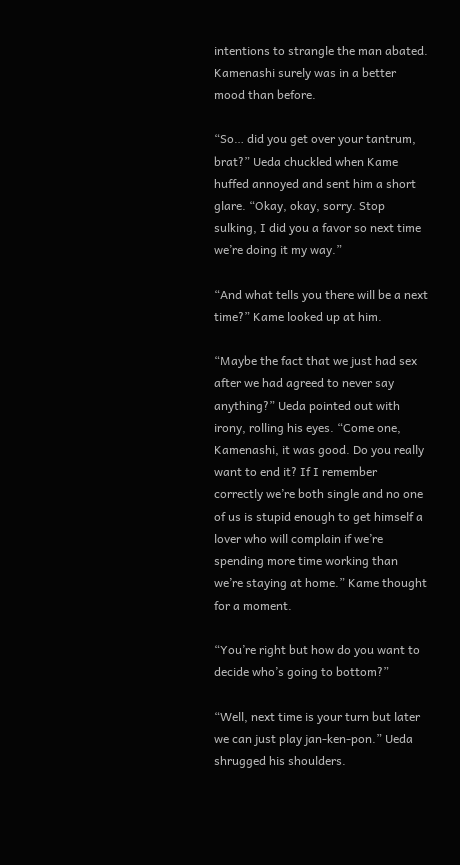intentions to strangle the man abated. Kamenashi surely was in a better mood than before.

“So… did you get over your tantrum, brat?” Ueda chuckled when Kame huffed annoyed and sent him a short glare. “Okay, okay, sorry. Stop sulking, I did you a favor so next time we’re doing it my way.”

“And what tells you there will be a next time?” Kame looked up at him.

“Maybe the fact that we just had sex after we had agreed to never say anything?” Ueda pointed out with irony, rolling his eyes. “Come one, Kamenashi, it was good. Do you really want to end it? If I remember correctly we’re both single and no one of us is stupid enough to get himself a lover who will complain if we’re spending more time working than we’re staying at home.” Kame thought for a moment.

“You’re right but how do you want to decide who’s going to bottom?”

“Well, next time is your turn but later we can just play jan-ken-pon.” Ueda shrugged his shoulders.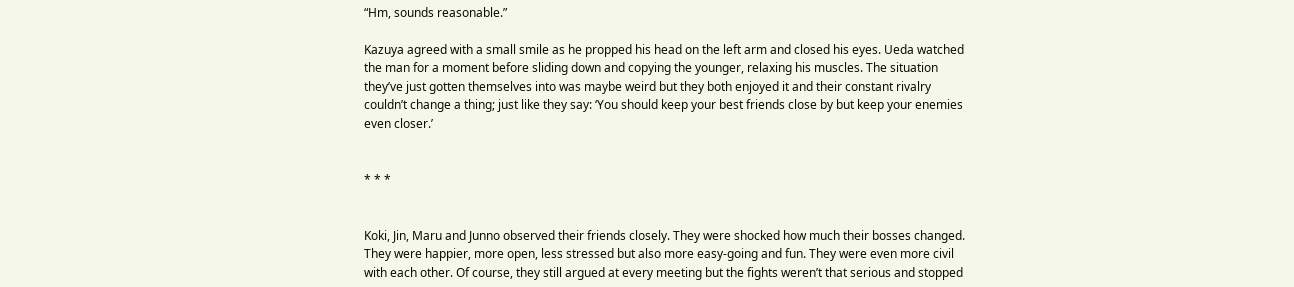“Hm, sounds reasonable.”

Kazuya agreed with a small smile as he propped his head on the left arm and closed his eyes. Ueda watched the man for a moment before sliding down and copying the younger, relaxing his muscles. The situation they’ve just gotten themselves into was maybe weird but they both enjoyed it and their constant rivalry couldn’t change a thing; just like they say: ‘You should keep your best friends close by but keep your enemies even closer.’


* * *


Koki, Jin, Maru and Junno observed their friends closely. They were shocked how much their bosses changed. They were happier, more open, less stressed but also more easy-going and fun. They were even more civil with each other. Of course, they still argued at every meeting but the fights weren’t that serious and stopped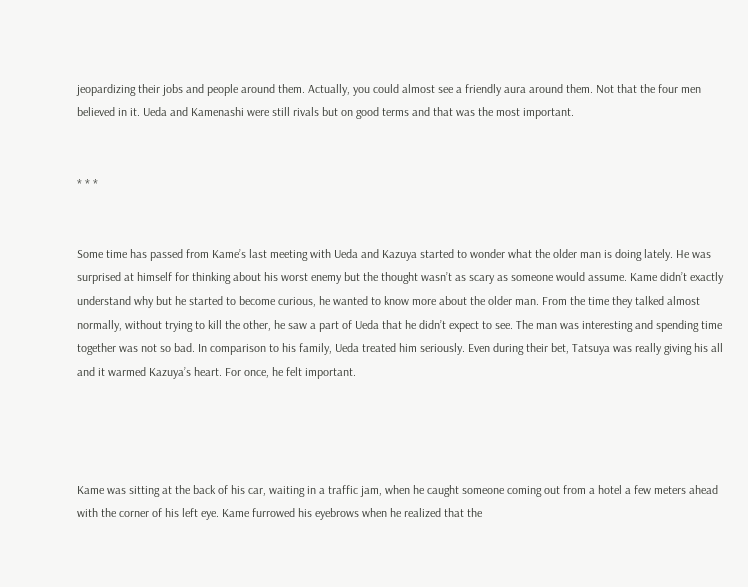jeopardizing their jobs and people around them. Actually, you could almost see a friendly aura around them. Not that the four men believed in it. Ueda and Kamenashi were still rivals but on good terms and that was the most important.


* * *


Some time has passed from Kame’s last meeting with Ueda and Kazuya started to wonder what the older man is doing lately. He was surprised at himself for thinking about his worst enemy but the thought wasn’t as scary as someone would assume. Kame didn’t exactly understand why but he started to become curious, he wanted to know more about the older man. From the time they talked almost normally, without trying to kill the other, he saw a part of Ueda that he didn’t expect to see. The man was interesting and spending time together was not so bad. In comparison to his family, Ueda treated him seriously. Even during their bet, Tatsuya was really giving his all and it warmed Kazuya’s heart. For once, he felt important.




Kame was sitting at the back of his car, waiting in a traffic jam, when he caught someone coming out from a hotel a few meters ahead with the corner of his left eye. Kame furrowed his eyebrows when he realized that the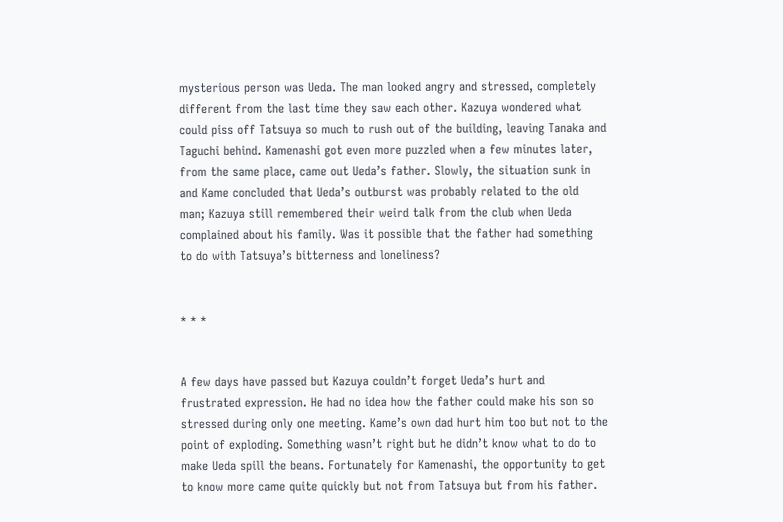mysterious person was Ueda. The man looked angry and stressed, completely different from the last time they saw each other. Kazuya wondered what could piss off Tatsuya so much to rush out of the building, leaving Tanaka and Taguchi behind. Kamenashi got even more puzzled when a few minutes later, from the same place, came out Ueda’s father. Slowly, the situation sunk in and Kame concluded that Ueda’s outburst was probably related to the old man; Kazuya still remembered their weird talk from the club when Ueda complained about his family. Was it possible that the father had something to do with Tatsuya’s bitterness and loneliness?


* * *


A few days have passed but Kazuya couldn’t forget Ueda’s hurt and frustrated expression. He had no idea how the father could make his son so stressed during only one meeting. Kame’s own dad hurt him too but not to the point of exploding. Something wasn’t right but he didn’t know what to do to make Ueda spill the beans. Fortunately for Kamenashi, the opportunity to get to know more came quite quickly but not from Tatsuya but from his father.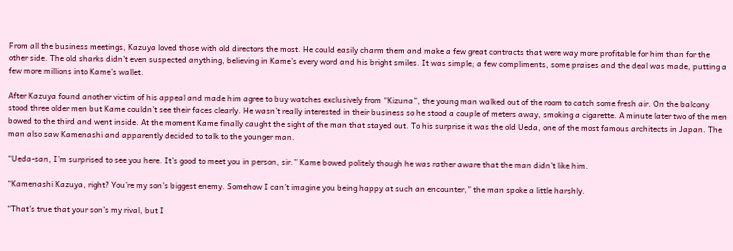From all the business meetings, Kazuya loved those with old directors the most. He could easily charm them and make a few great contracts that were way more profitable for him than for the other side. The old sharks didn’t even suspected anything, believing in Kame’s every word and his bright smiles. It was simple; a few compliments, some praises and the deal was made, putting a few more millions into Kame’s wallet.

After Kazuya found another victim of his appeal and made him agree to buy watches exclusively from “Kizuna”, the young man walked out of the room to catch some fresh air. On the balcony stood three older men but Kame couldn’t see their faces clearly. He wasn’t really interested in their business so he stood a couple of meters away, smoking a cigarette. A minute later two of the men bowed to the third and went inside. At the moment Kame finally caught the sight of the man that stayed out. To his surprise it was the old Ueda, one of the most famous architects in Japan. The man also saw Kamenashi and apparently decided to talk to the younger man.

“Ueda-san, I’m surprised to see you here. It’s good to meet you in person, sir.” Kame bowed politely though he was rather aware that the man didn’t like him.

“Kamenashi Kazuya, right? You’re my son’s biggest enemy. Somehow I can’t imagine you being happy at such an encounter,” the man spoke a little harshly.

“That’s true that your son’s my rival, but I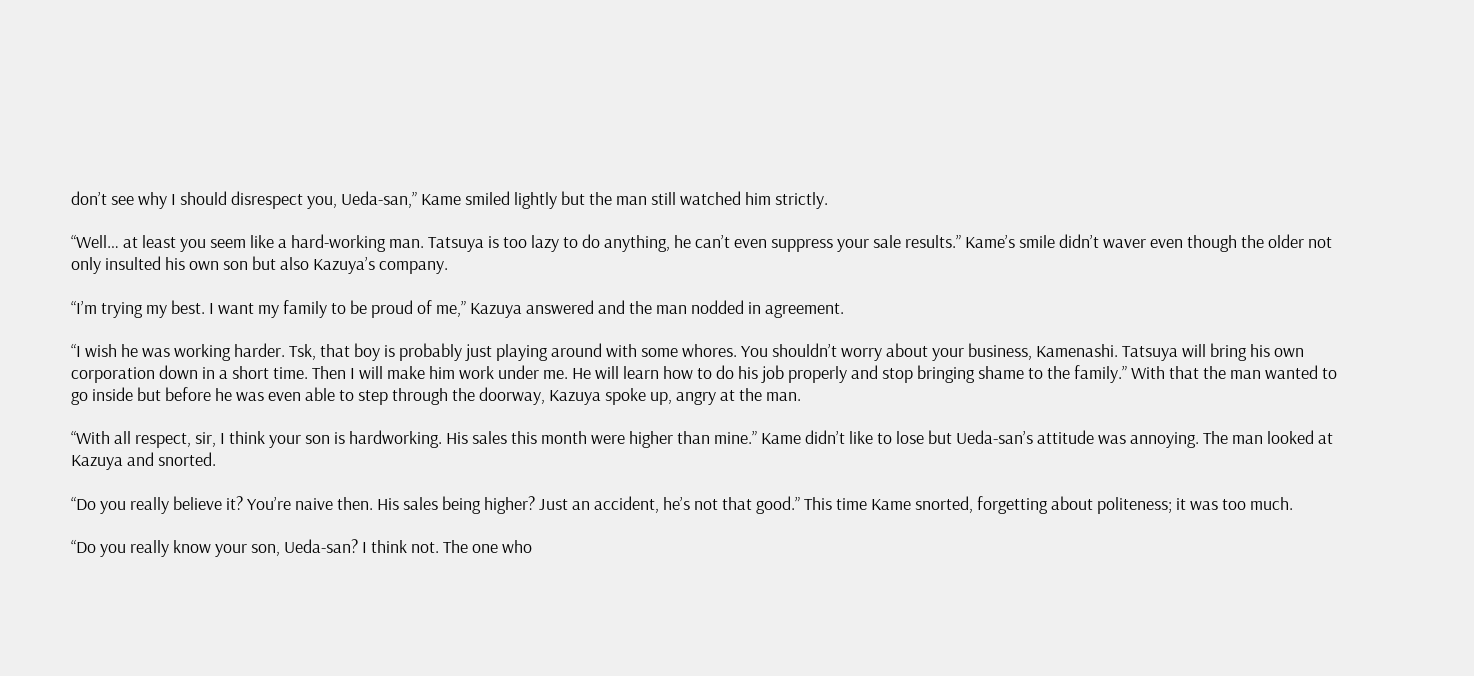don’t see why I should disrespect you, Ueda-san,” Kame smiled lightly but the man still watched him strictly.

“Well… at least you seem like a hard-working man. Tatsuya is too lazy to do anything, he can’t even suppress your sale results.” Kame’s smile didn’t waver even though the older not only insulted his own son but also Kazuya’s company.

“I’m trying my best. I want my family to be proud of me,” Kazuya answered and the man nodded in agreement.

“I wish he was working harder. Tsk, that boy is probably just playing around with some whores. You shouldn’t worry about your business, Kamenashi. Tatsuya will bring his own corporation down in a short time. Then I will make him work under me. He will learn how to do his job properly and stop bringing shame to the family.” With that the man wanted to go inside but before he was even able to step through the doorway, Kazuya spoke up, angry at the man.

“With all respect, sir, I think your son is hardworking. His sales this month were higher than mine.” Kame didn’t like to lose but Ueda-san’s attitude was annoying. The man looked at Kazuya and snorted.

“Do you really believe it? You’re naive then. His sales being higher? Just an accident, he’s not that good.” This time Kame snorted, forgetting about politeness; it was too much.

“Do you really know your son, Ueda-san? I think not. The one who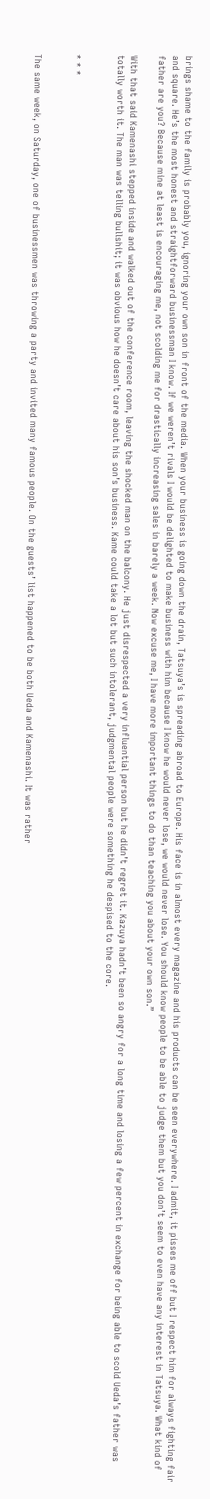brings shame to the family is probably you, ignoring your own son in front of the media. When your business is going down the drain, Tatsuya’s is spreading abroad to Europe. His face is in almost every magazine and his products can be seen everywhere. I admit, it pisses me off but I respect him for always fighting fair and square. He’s the most honest and straightforward businessman I know. If we weren’t rivals I would be delighted to make business with him because I know he would never lose, we would never lose. You should know people to be able to judge them but you don’t seem to even have any interest in Tatsuya. What kind of father are you? Because mine at least is encouraging me, not scolding me for drastically increasing sales in barely a week. Now excuse me, I have more important things to do than teaching you about your own son.”

With that said Kamenashi stepped inside and walked out of the conference room, leaving the shocked man on the balcony. He just disrespected a very influential person but he didn’t regret it. Kazuya hadn’t been so angry for a long time and losing a few percent in exchange for being able to scold Ueda’s father was totally worth it. The man was telling bullshit; it was obvious how he doesn’t care about his son’s business. Kame could take a lot but such intolerant, judgmental people were something he despised to the core.


* * *


The same week, on Saturday, one of businessmen was throwing a party and invited many famous people. On the guests’ list happened to be both Ueda and Kamenashi. It was rather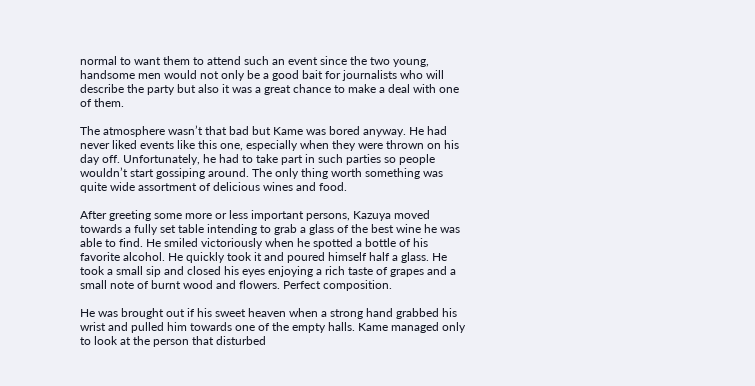normal to want them to attend such an event since the two young, handsome men would not only be a good bait for journalists who will describe the party but also it was a great chance to make a deal with one of them.

The atmosphere wasn’t that bad but Kame was bored anyway. He had never liked events like this one, especially when they were thrown on his day off. Unfortunately, he had to take part in such parties so people wouldn’t start gossiping around. The only thing worth something was quite wide assortment of delicious wines and food.

After greeting some more or less important persons, Kazuya moved towards a fully set table intending to grab a glass of the best wine he was able to find. He smiled victoriously when he spotted a bottle of his favorite alcohol. He quickly took it and poured himself half a glass. He took a small sip and closed his eyes enjoying a rich taste of grapes and a small note of burnt wood and flowers. Perfect composition.

He was brought out if his sweet heaven when a strong hand grabbed his wrist and pulled him towards one of the empty halls. Kame managed only to look at the person that disturbed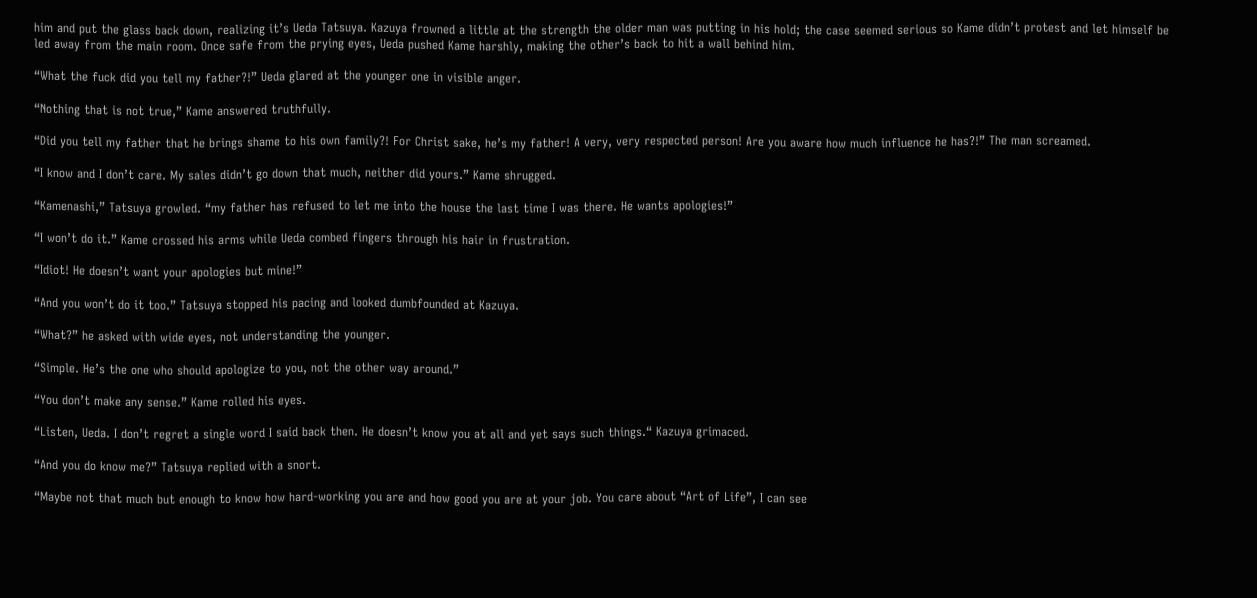him and put the glass back down, realizing it’s Ueda Tatsuya. Kazuya frowned a little at the strength the older man was putting in his hold; the case seemed serious so Kame didn’t protest and let himself be led away from the main room. Once safe from the prying eyes, Ueda pushed Kame harshly, making the other’s back to hit a wall behind him.

“What the fuck did you tell my father?!” Ueda glared at the younger one in visible anger.

“Nothing that is not true,” Kame answered truthfully.

“Did you tell my father that he brings shame to his own family?! For Christ sake, he’s my father! A very, very respected person! Are you aware how much influence he has?!” The man screamed.

“I know and I don’t care. My sales didn’t go down that much, neither did yours.” Kame shrugged.

“Kamenashi,” Tatsuya growled. “my father has refused to let me into the house the last time I was there. He wants apologies!”

“I won’t do it.” Kame crossed his arms while Ueda combed fingers through his hair in frustration.

“Idiot! He doesn’t want your apologies but mine!”

“And you won’t do it too.” Tatsuya stopped his pacing and looked dumbfounded at Kazuya.

“What?” he asked with wide eyes, not understanding the younger.

“Simple. He’s the one who should apologize to you, not the other way around.”

“You don’t make any sense.” Kame rolled his eyes.

“Listen, Ueda. I don’t regret a single word I said back then. He doesn’t know you at all and yet says such things.“ Kazuya grimaced.

“And you do know me?” Tatsuya replied with a snort.

“Maybe not that much but enough to know how hard-working you are and how good you are at your job. You care about “Art of Life”, I can see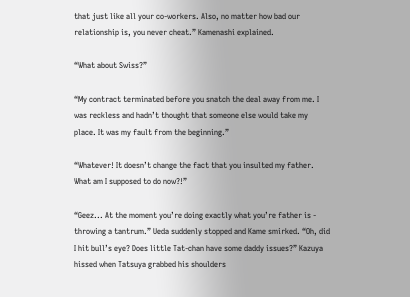that just like all your co-workers. Also, no matter how bad our relationship is, you never cheat.” Kamenashi explained.

“What about Swiss?”

“My contract terminated before you snatch the deal away from me. I was reckless and hadn’t thought that someone else would take my place. It was my fault from the beginning.”

“Whatever! It doesn’t change the fact that you insulted my father. What am I supposed to do now?!”

“Geez... At the moment you’re doing exactly what you’re father is - throwing a tantrum.” Ueda suddenly stopped and Kame smirked. “Oh, did I hit bull’s eye? Does little Tat-chan have some daddy issues?” Kazuya hissed when Tatsuya grabbed his shoulders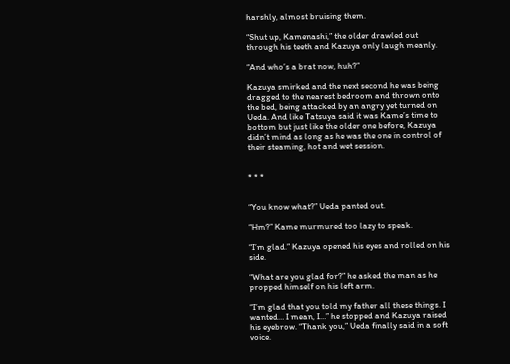harshly, almost bruising them.

“Shut up, Kamenashi,” the older drawled out through his teeth and Kazuya only laugh meanly.

“And who’s a brat now, huh?”

Kazuya smirked and the next second he was being dragged to the nearest bedroom and thrown onto the bed, being attacked by an angry yet turned on Ueda. And like Tatsuya said it was Kame’s time to bottom but just like the older one before, Kazuya didn’t mind as long as he was the one in control of their steaming, hot and wet session.


* * *


“You know what?” Ueda panted out.

“Hm?” Kame murmured too lazy to speak.

“I’m glad.” Kazuya opened his eyes and rolled on his side.

“What are you glad for?” he asked the man as he propped himself on his left arm.

“I’m glad that you told my father all these things. I wanted… I mean, I…” he stopped and Kazuya raised his eyebrow. “Thank you,” Ueda finally said in a soft voice.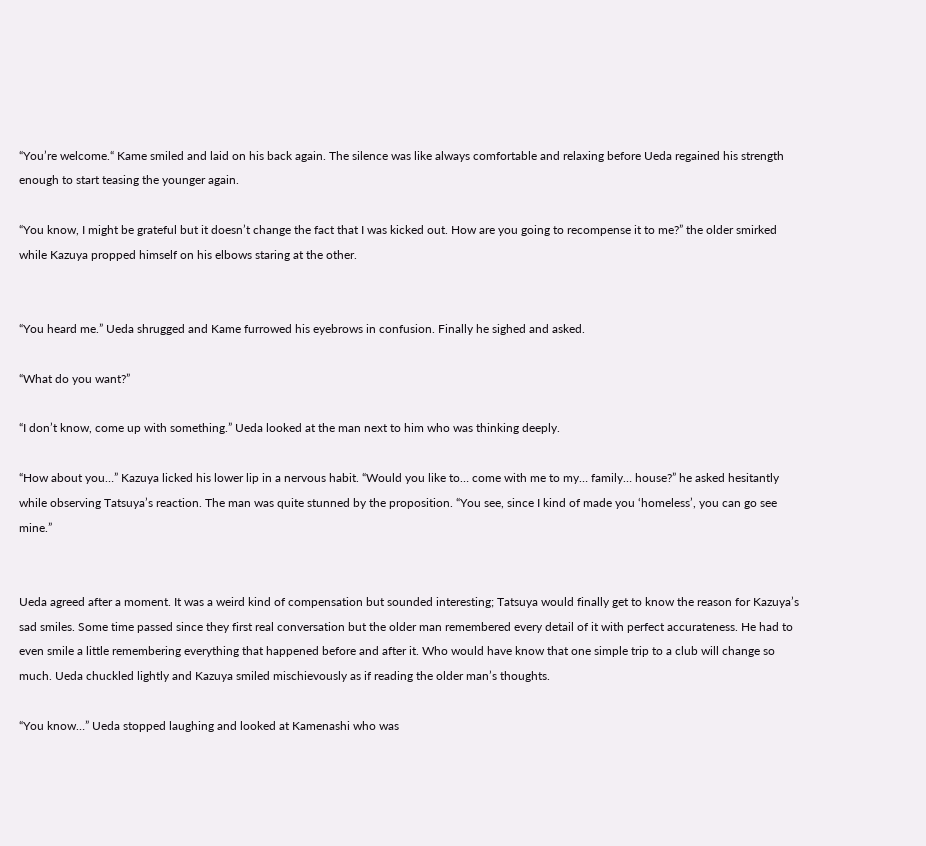“You’re welcome.“ Kame smiled and laid on his back again. The silence was like always comfortable and relaxing before Ueda regained his strength enough to start teasing the younger again.

“You know, I might be grateful but it doesn’t change the fact that I was kicked out. How are you going to recompense it to me?” the older smirked while Kazuya propped himself on his elbows staring at the other.


“You heard me.” Ueda shrugged and Kame furrowed his eyebrows in confusion. Finally he sighed and asked.

“What do you want?”

“I don’t know, come up with something.” Ueda looked at the man next to him who was thinking deeply.

“How about you…” Kazuya licked his lower lip in a nervous habit. “Would you like to… come with me to my… family… house?” he asked hesitantly while observing Tatsuya’s reaction. The man was quite stunned by the proposition. “You see, since I kind of made you ‘homeless’, you can go see mine.”


Ueda agreed after a moment. It was a weird kind of compensation but sounded interesting; Tatsuya would finally get to know the reason for Kazuya’s sad smiles. Some time passed since they first real conversation but the older man remembered every detail of it with perfect accurateness. He had to even smile a little remembering everything that happened before and after it. Who would have know that one simple trip to a club will change so much. Ueda chuckled lightly and Kazuya smiled mischievously as if reading the older man’s thoughts.

“You know…” Ueda stopped laughing and looked at Kamenashi who was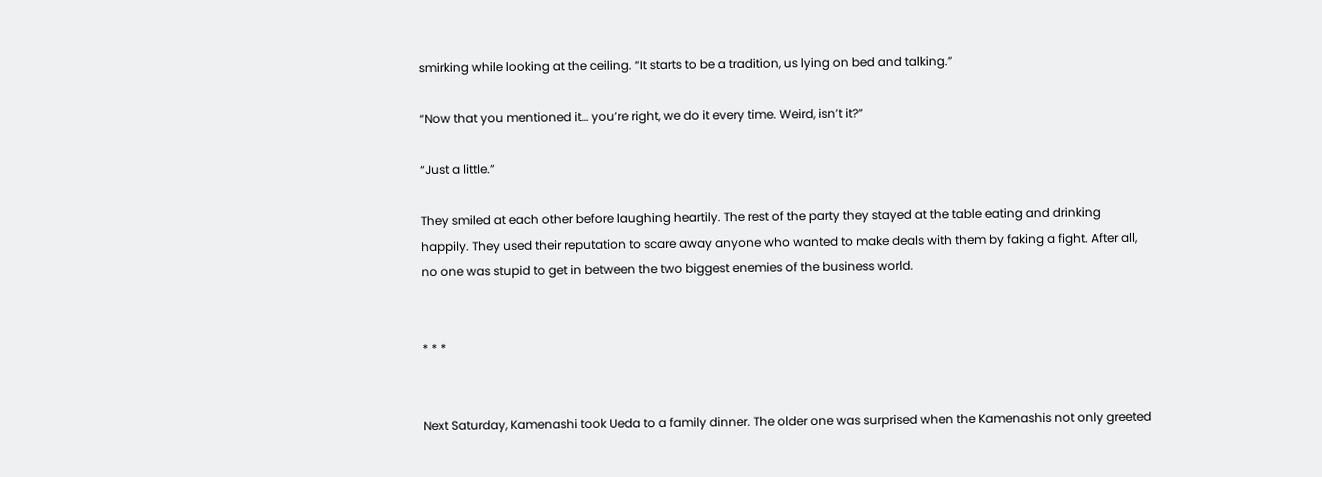smirking while looking at the ceiling. “It starts to be a tradition, us lying on bed and talking.”

“Now that you mentioned it… you’re right, we do it every time. Weird, isn’t it?”

“Just a little.”

They smiled at each other before laughing heartily. The rest of the party they stayed at the table eating and drinking happily. They used their reputation to scare away anyone who wanted to make deals with them by faking a fight. After all, no one was stupid to get in between the two biggest enemies of the business world.


* * *


Next Saturday, Kamenashi took Ueda to a family dinner. The older one was surprised when the Kamenashis not only greeted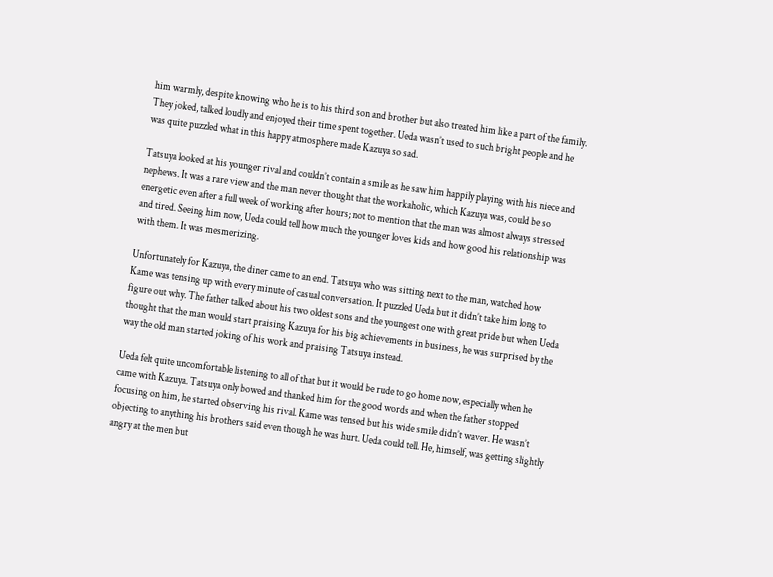him warmly, despite knowing who he is to his third son and brother but also treated him like a part of the family. They joked, talked loudly and enjoyed their time spent together. Ueda wasn’t used to such bright people and he was quite puzzled what in this happy atmosphere made Kazuya so sad.

Tatsuya looked at his younger rival and couldn’t contain a smile as he saw him happily playing with his niece and nephews. It was a rare view and the man never thought that the workaholic, which Kazuya was, could be so energetic even after a full week of working after hours; not to mention that the man was almost always stressed and tired. Seeing him now, Ueda could tell how much the younger loves kids and how good his relationship was with them. It was mesmerizing.

Unfortunately for Kazuya, the diner came to an end. Tatsuya who was sitting next to the man, watched how Kame was tensing up with every minute of casual conversation. It puzzled Ueda but it didn’t take him long to figure out why. The father talked about his two oldest sons and the youngest one with great pride but when Ueda thought that the man would start praising Kazuya for his big achievements in business, he was surprised by the way the old man started joking of his work and praising Tatsuya instead.

Ueda felt quite uncomfortable listening to all of that but it would be rude to go home now, especially when he came with Kazuya. Tatsuya only bowed and thanked him for the good words and when the father stopped focusing on him, he started observing his rival. Kame was tensed but his wide smile didn’t waver. He wasn’t objecting to anything his brothers said even though he was hurt. Ueda could tell. He, himself, was getting slightly angry at the men but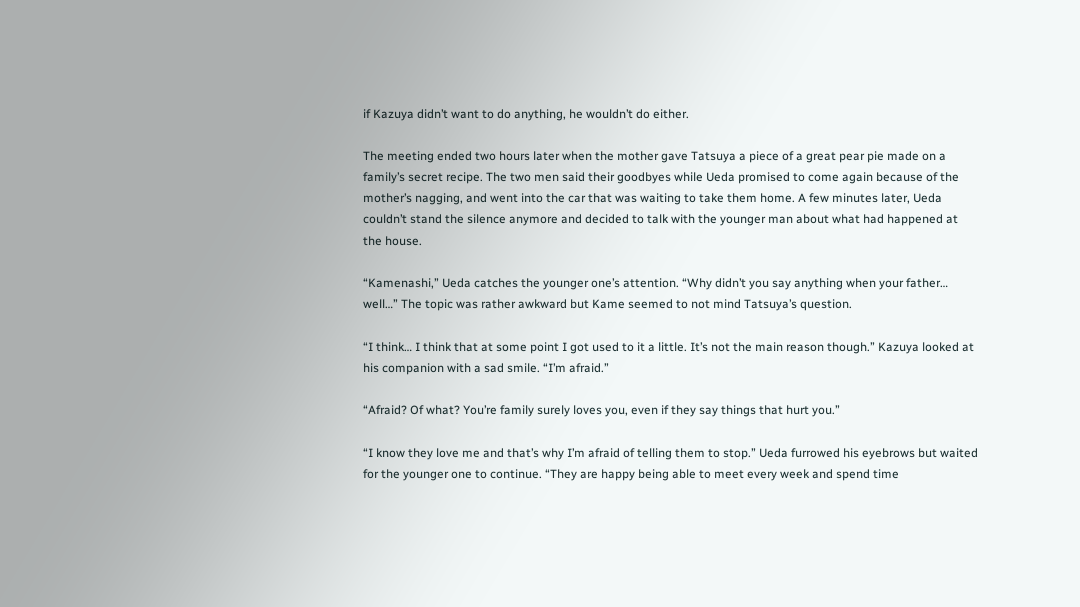if Kazuya didn’t want to do anything, he wouldn’t do either.

The meeting ended two hours later when the mother gave Tatsuya a piece of a great pear pie made on a family’s secret recipe. The two men said their goodbyes while Ueda promised to come again because of the mother’s nagging, and went into the car that was waiting to take them home. A few minutes later, Ueda couldn’t stand the silence anymore and decided to talk with the younger man about what had happened at the house.

“Kamenashi,” Ueda catches the younger one’s attention. “Why didn’t you say anything when your father… well…” The topic was rather awkward but Kame seemed to not mind Tatsuya’s question.

“I think… I think that at some point I got used to it a little. It’s not the main reason though.” Kazuya looked at his companion with a sad smile. “I’m afraid.”

“Afraid? Of what? You’re family surely loves you, even if they say things that hurt you.”

“I know they love me and that’s why I’m afraid of telling them to stop.” Ueda furrowed his eyebrows but waited for the younger one to continue. “They are happy being able to meet every week and spend time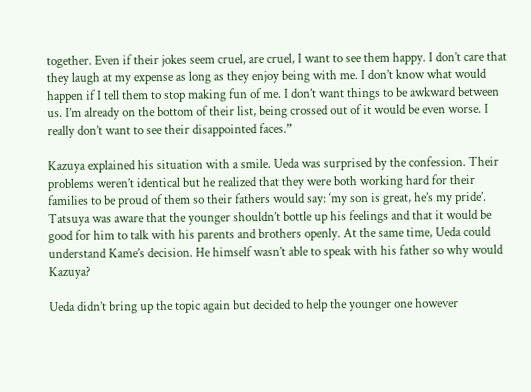together. Even if their jokes seem cruel, are cruel, I want to see them happy. I don’t care that they laugh at my expense as long as they enjoy being with me. I don’t know what would happen if I tell them to stop making fun of me. I don’t want things to be awkward between us. I’m already on the bottom of their list, being crossed out of it would be even worse. I really don’t want to see their disappointed faces.”

Kazuya explained his situation with a smile. Ueda was surprised by the confession. Their problems weren’t identical but he realized that they were both working hard for their families to be proud of them so their fathers would say: ‘my son is great, he’s my pride’. Tatsuya was aware that the younger shouldn’t bottle up his feelings and that it would be good for him to talk with his parents and brothers openly. At the same time, Ueda could understand Kame’s decision. He himself wasn’t able to speak with his father so why would Kazuya?

Ueda didn’t bring up the topic again but decided to help the younger one however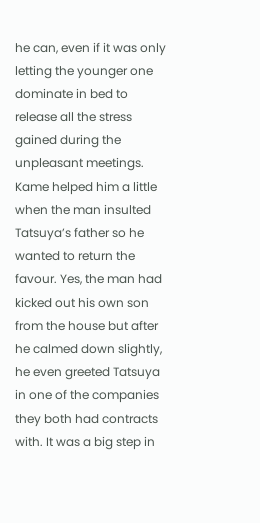he can, even if it was only letting the younger one dominate in bed to release all the stress gained during the unpleasant meetings. Kame helped him a little when the man insulted Tatsuya’s father so he wanted to return the favour. Yes, the man had kicked out his own son from the house but after he calmed down slightly, he even greeted Tatsuya in one of the companies they both had contracts with. It was a big step in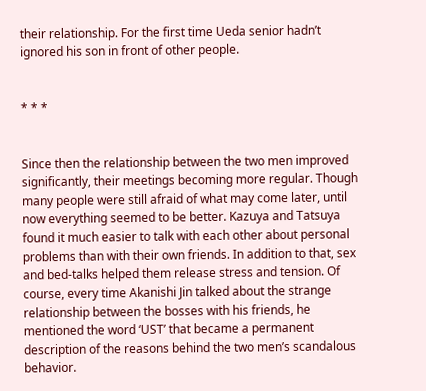their relationship. For the first time Ueda senior hadn’t ignored his son in front of other people.


* * *


Since then the relationship between the two men improved significantly, their meetings becoming more regular. Though many people were still afraid of what may come later, until now everything seemed to be better. Kazuya and Tatsuya found it much easier to talk with each other about personal problems than with their own friends. In addition to that, sex and bed-talks helped them release stress and tension. Of course, every time Akanishi Jin talked about the strange relationship between the bosses with his friends, he mentioned the word ‘UST’ that became a permanent description of the reasons behind the two men’s scandalous behavior.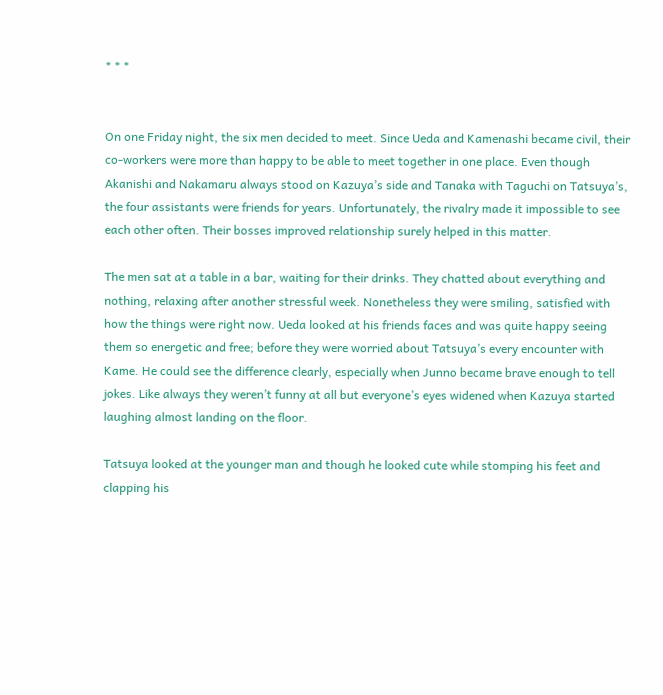* * *


On one Friday night, the six men decided to meet. Since Ueda and Kamenashi became civil, their co-workers were more than happy to be able to meet together in one place. Even though Akanishi and Nakamaru always stood on Kazuya’s side and Tanaka with Taguchi on Tatsuya’s, the four assistants were friends for years. Unfortunately, the rivalry made it impossible to see each other often. Their bosses improved relationship surely helped in this matter.

The men sat at a table in a bar, waiting for their drinks. They chatted about everything and nothing, relaxing after another stressful week. Nonetheless they were smiling, satisfied with how the things were right now. Ueda looked at his friends faces and was quite happy seeing them so energetic and free; before they were worried about Tatsuya’s every encounter with Kame. He could see the difference clearly, especially when Junno became brave enough to tell jokes. Like always they weren’t funny at all but everyone’s eyes widened when Kazuya started laughing almost landing on the floor.

Tatsuya looked at the younger man and though he looked cute while stomping his feet and clapping his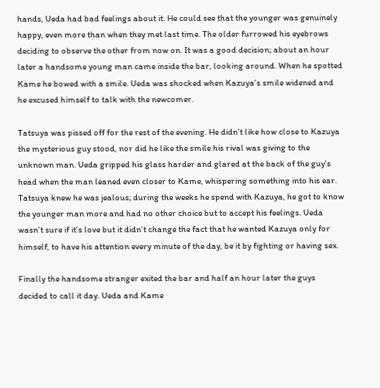hands, Ueda had bad feelings about it. He could see that the younger was genuinely happy, even more than when they met last time. The older furrowed his eyebrows deciding to observe the other from now on. It was a good decision; about an hour later a handsome young man came inside the bar, looking around. When he spotted Kame he bowed with a smile. Ueda was shocked when Kazuya’s smile widened and he excused himself to talk with the newcomer.

Tatsuya was pissed off for the rest of the evening. He didn’t like how close to Kazuya the mysterious guy stood, nor did he like the smile his rival was giving to the unknown man. Ueda gripped his glass harder and glared at the back of the guy’s head when the man leaned even closer to Kame, whispering something into his ear. Tatsuya knew he was jealous; during the weeks he spend with Kazuya, he got to know the younger man more and had no other choice but to accept his feelings. Ueda wasn’t sure if it’s love but it didn’t change the fact that he wanted Kazuya only for himself, to have his attention every minute of the day, be it by fighting or having sex.

Finally the handsome stranger exited the bar and half an hour later the guys decided to call it day. Ueda and Kame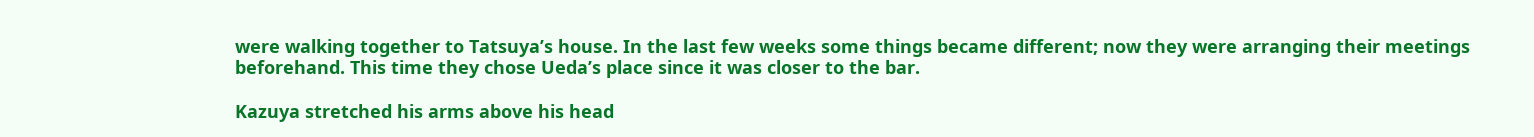were walking together to Tatsuya’s house. In the last few weeks some things became different; now they were arranging their meetings beforehand. This time they chose Ueda’s place since it was closer to the bar.

Kazuya stretched his arms above his head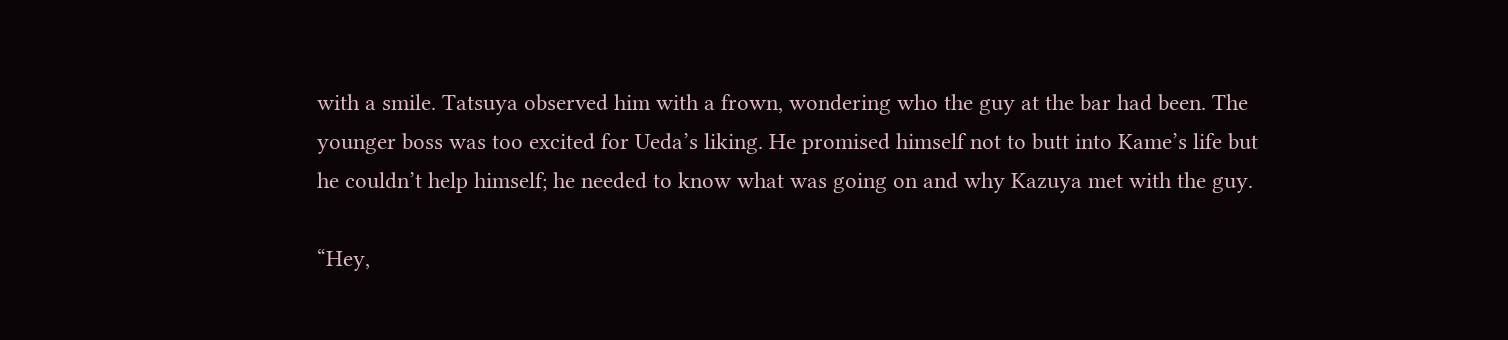with a smile. Tatsuya observed him with a frown, wondering who the guy at the bar had been. The younger boss was too excited for Ueda’s liking. He promised himself not to butt into Kame’s life but he couldn’t help himself; he needed to know what was going on and why Kazuya met with the guy.

“Hey,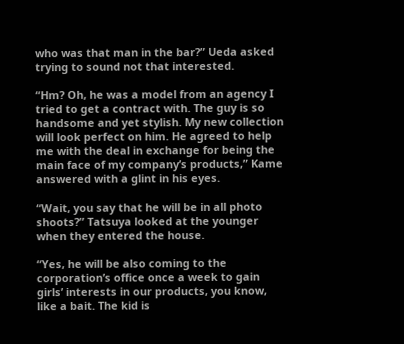who was that man in the bar?” Ueda asked trying to sound not that interested.

“Hm? Oh, he was a model from an agency I tried to get a contract with. The guy is so handsome and yet stylish. My new collection will look perfect on him. He agreed to help me with the deal in exchange for being the main face of my company’s products,” Kame answered with a glint in his eyes.

“Wait, you say that he will be in all photo shoots?” Tatsuya looked at the younger when they entered the house.

“Yes, he will be also coming to the corporation’s office once a week to gain girls’ interests in our products, you know, like a bait. The kid is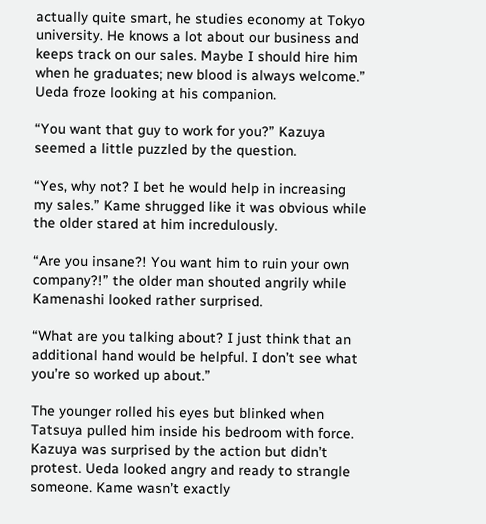actually quite smart, he studies economy at Tokyo university. He knows a lot about our business and keeps track on our sales. Maybe I should hire him when he graduates; new blood is always welcome.” Ueda froze looking at his companion.

“You want that guy to work for you?” Kazuya seemed a little puzzled by the question.

“Yes, why not? I bet he would help in increasing my sales.” Kame shrugged like it was obvious while the older stared at him incredulously.

“Are you insane?! You want him to ruin your own company?!” the older man shouted angrily while Kamenashi looked rather surprised.

“What are you talking about? I just think that an additional hand would be helpful. I don’t see what you’re so worked up about.”

The younger rolled his eyes but blinked when Tatsuya pulled him inside his bedroom with force. Kazuya was surprised by the action but didn’t protest. Ueda looked angry and ready to strangle someone. Kame wasn’t exactly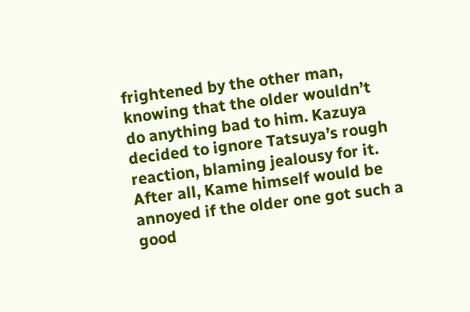frightened by the other man, knowing that the older wouldn’t do anything bad to him. Kazuya decided to ignore Tatsuya’s rough reaction, blaming jealousy for it. After all, Kame himself would be annoyed if the older one got such a good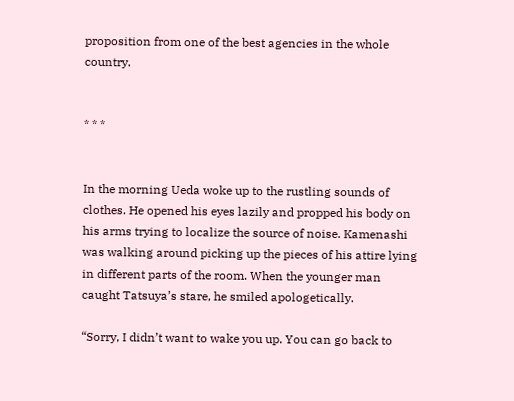proposition from one of the best agencies in the whole country.


* * *


In the morning Ueda woke up to the rustling sounds of clothes. He opened his eyes lazily and propped his body on his arms trying to localize the source of noise. Kamenashi was walking around picking up the pieces of his attire lying in different parts of the room. When the younger man caught Tatsuya’s stare, he smiled apologetically.

“Sorry, I didn’t want to wake you up. You can go back to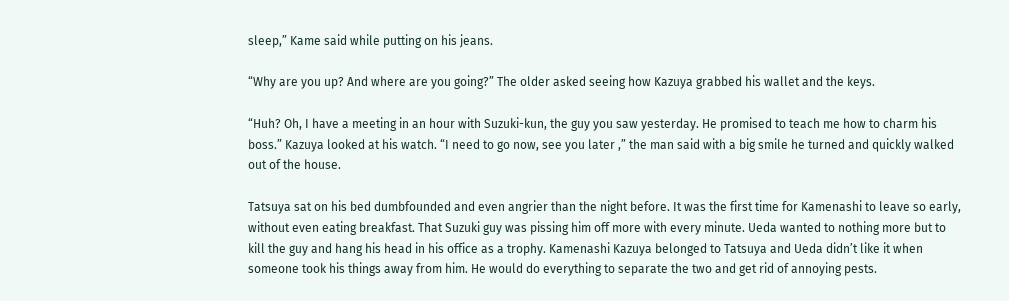sleep,” Kame said while putting on his jeans.

“Why are you up? And where are you going?” The older asked seeing how Kazuya grabbed his wallet and the keys.

“Huh? Oh, I have a meeting in an hour with Suzuki-kun, the guy you saw yesterday. He promised to teach me how to charm his boss.” Kazuya looked at his watch. “I need to go now, see you later ,” the man said with a big smile he turned and quickly walked out of the house.

Tatsuya sat on his bed dumbfounded and even angrier than the night before. It was the first time for Kamenashi to leave so early, without even eating breakfast. That Suzuki guy was pissing him off more with every minute. Ueda wanted to nothing more but to kill the guy and hang his head in his office as a trophy. Kamenashi Kazuya belonged to Tatsuya and Ueda didn’t like it when someone took his things away from him. He would do everything to separate the two and get rid of annoying pests.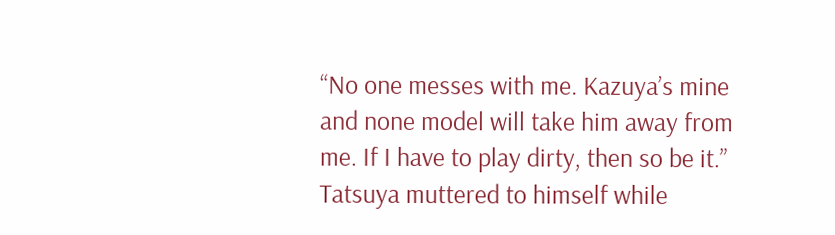“No one messes with me. Kazuya’s mine and none model will take him away from me. If I have to play dirty, then so be it.” Tatsuya muttered to himself while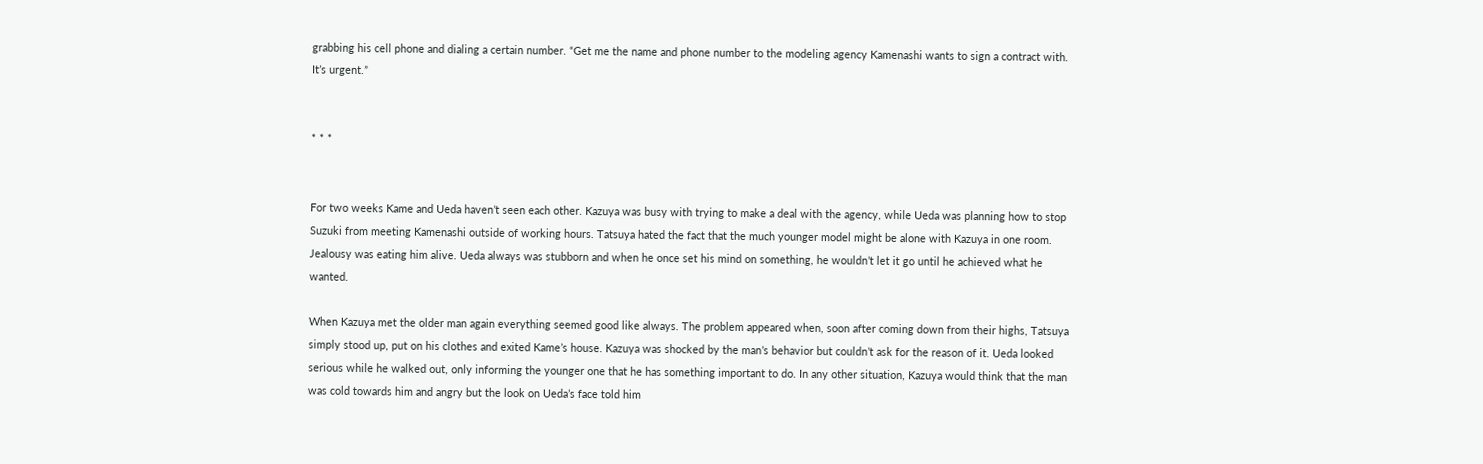grabbing his cell phone and dialing a certain number. “Get me the name and phone number to the modeling agency Kamenashi wants to sign a contract with. It’s urgent.”


* * *


For two weeks Kame and Ueda haven’t seen each other. Kazuya was busy with trying to make a deal with the agency, while Ueda was planning how to stop Suzuki from meeting Kamenashi outside of working hours. Tatsuya hated the fact that the much younger model might be alone with Kazuya in one room. Jealousy was eating him alive. Ueda always was stubborn and when he once set his mind on something, he wouldn’t let it go until he achieved what he wanted.

When Kazuya met the older man again everything seemed good like always. The problem appeared when, soon after coming down from their highs, Tatsuya simply stood up, put on his clothes and exited Kame’s house. Kazuya was shocked by the man’s behavior but couldn’t ask for the reason of it. Ueda looked serious while he walked out, only informing the younger one that he has something important to do. In any other situation, Kazuya would think that the man was cold towards him and angry but the look on Ueda’s face told him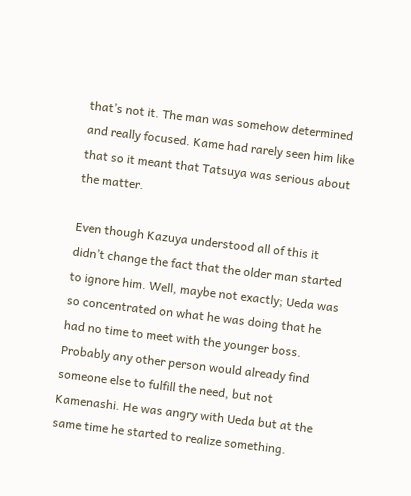that’s not it. The man was somehow determined and really focused. Kame had rarely seen him like that so it meant that Tatsuya was serious about the matter.

Even though Kazuya understood all of this it didn’t change the fact that the older man started to ignore him. Well, maybe not exactly; Ueda was so concentrated on what he was doing that he had no time to meet with the younger boss. Probably any other person would already find someone else to fulfill the need, but not Kamenashi. He was angry with Ueda but at the same time he started to realize something.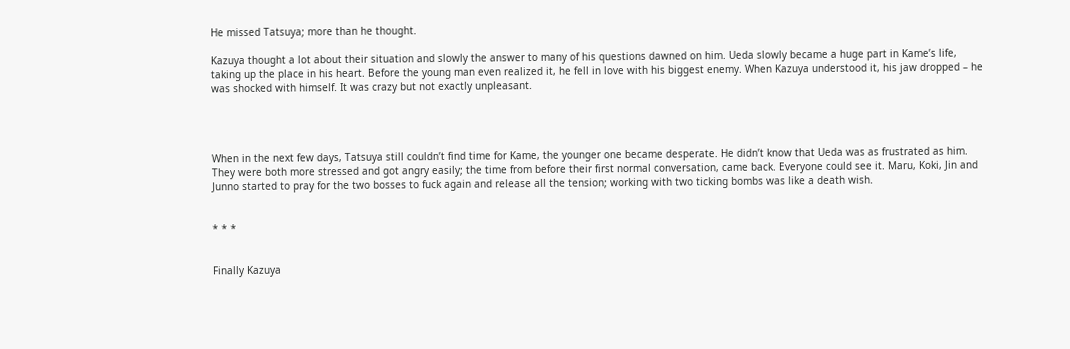He missed Tatsuya; more than he thought.

Kazuya thought a lot about their situation and slowly the answer to many of his questions dawned on him. Ueda slowly became a huge part in Kame’s life, taking up the place in his heart. Before the young man even realized it, he fell in love with his biggest enemy. When Kazuya understood it, his jaw dropped – he was shocked with himself. It was crazy but not exactly unpleasant.




When in the next few days, Tatsuya still couldn’t find time for Kame, the younger one became desperate. He didn’t know that Ueda was as frustrated as him. They were both more stressed and got angry easily; the time from before their first normal conversation, came back. Everyone could see it. Maru, Koki, Jin and Junno started to pray for the two bosses to fuck again and release all the tension; working with two ticking bombs was like a death wish.


* * *


Finally Kazuya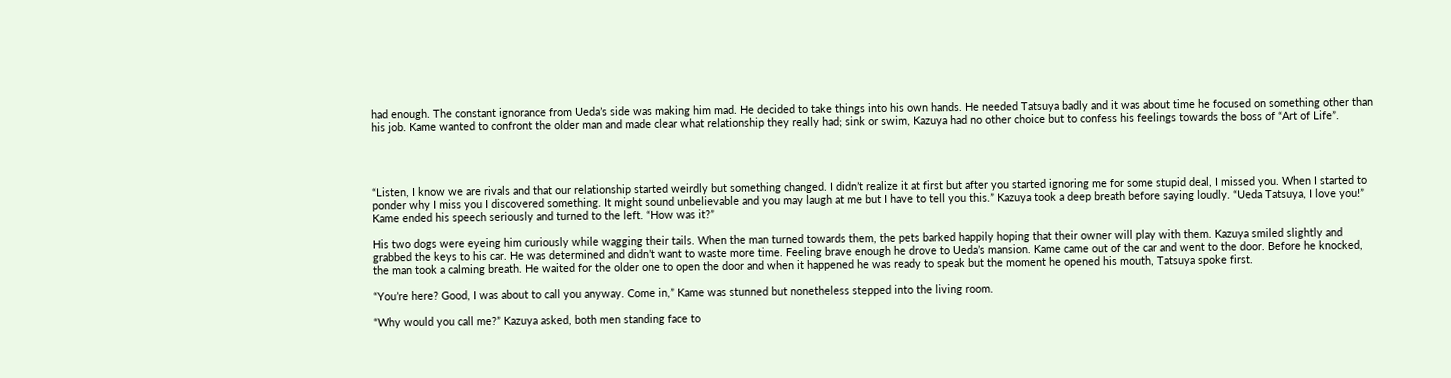had enough. The constant ignorance from Ueda’s side was making him mad. He decided to take things into his own hands. He needed Tatsuya badly and it was about time he focused on something other than his job. Kame wanted to confront the older man and made clear what relationship they really had; sink or swim, Kazuya had no other choice but to confess his feelings towards the boss of “Art of Life”.




“Listen, I know we are rivals and that our relationship started weirdly but something changed. I didn’t realize it at first but after you started ignoring me for some stupid deal, I missed you. When I started to ponder why I miss you I discovered something. It might sound unbelievable and you may laugh at me but I have to tell you this.” Kazuya took a deep breath before saying loudly. “Ueda Tatsuya, I love you!” Kame ended his speech seriously and turned to the left. “How was it?”

His two dogs were eyeing him curiously while wagging their tails. When the man turned towards them, the pets barked happily hoping that their owner will play with them. Kazuya smiled slightly and grabbed the keys to his car. He was determined and didn’t want to waste more time. Feeling brave enough he drove to Ueda’s mansion. Kame came out of the car and went to the door. Before he knocked, the man took a calming breath. He waited for the older one to open the door and when it happened he was ready to speak but the moment he opened his mouth, Tatsuya spoke first.

“You’re here? Good, I was about to call you anyway. Come in,” Kame was stunned but nonetheless stepped into the living room.

“Why would you call me?” Kazuya asked, both men standing face to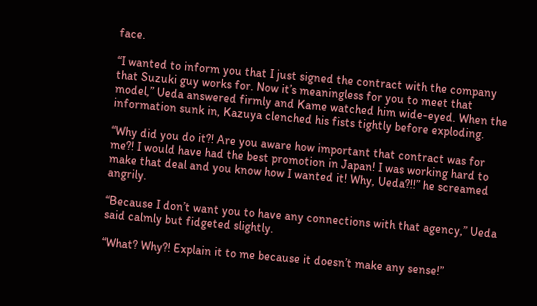face.

“I wanted to inform you that I just signed the contract with the company that Suzuki guy works for. Now it’s meaningless for you to meet that model,” Ueda answered firmly and Kame watched him wide-eyed. When the information sunk in, Kazuya clenched his fists tightly before exploding.

“Why did you do it?! Are you aware how important that contract was for me?! I would have had the best promotion in Japan! I was working hard to make that deal and you know how I wanted it! Why, Ueda?!!” he screamed angrily.

“Because I don’t want you to have any connections with that agency,” Ueda said calmly but fidgeted slightly.

“What? Why?! Explain it to me because it doesn’t make any sense!”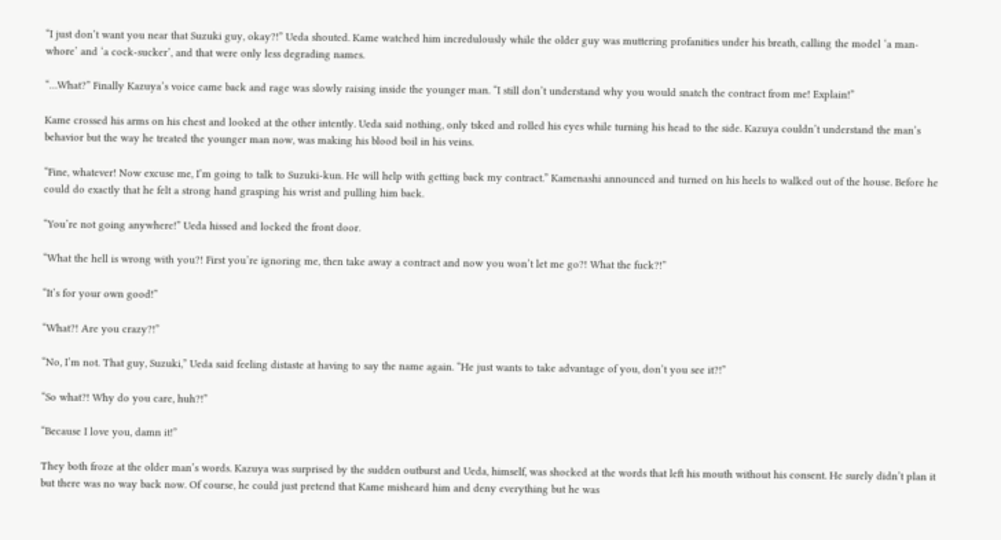“I just don’t want you near that Suzuki guy, okay?!” Ueda shouted. Kame watched him incredulously while the older guy was muttering profanities under his breath, calling the model ‘a man-whore’ and ‘a cock-sucker’, and that were only less degrading names.

“…What?” Finally Kazuya’s voice came back and rage was slowly raising inside the younger man. “I still don’t understand why you would snatch the contract from me! Explain!”

Kame crossed his arms on his chest and looked at the other intently. Ueda said nothing, only tsked and rolled his eyes while turning his head to the side. Kazuya couldn’t understand the man’s behavior but the way he treated the younger man now, was making his blood boil in his veins.

“Fine, whatever! Now excuse me, I’m going to talk to Suzuki-kun. He will help with getting back my contract.” Kamenashi announced and turned on his heels to walked out of the house. Before he could do exactly that he felt a strong hand grasping his wrist and pulling him back.

“You’re not going anywhere!” Ueda hissed and locked the front door.

“What the hell is wrong with you?! First you’re ignoring me, then take away a contract and now you won’t let me go?! What the fuck?!”

“It’s for your own good!”

“What?! Are you crazy?!”

“No, I’m not. That guy, Suzuki,” Ueda said feeling distaste at having to say the name again. “He just wants to take advantage of you, don’t you see it?!”

“So what?! Why do you care, huh?!”

“Because I love you, damn it!”

They both froze at the older man’s words. Kazuya was surprised by the sudden outburst and Ueda, himself, was shocked at the words that left his mouth without his consent. He surely didn’t plan it but there was no way back now. Of course, he could just pretend that Kame misheard him and deny everything but he was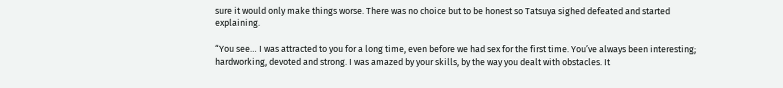sure it would only make things worse. There was no choice but to be honest so Tatsuya sighed defeated and started explaining.

“You see… I was attracted to you for a long time, even before we had sex for the first time. You’ve always been interesting; hardworking, devoted and strong. I was amazed by your skills, by the way you dealt with obstacles. It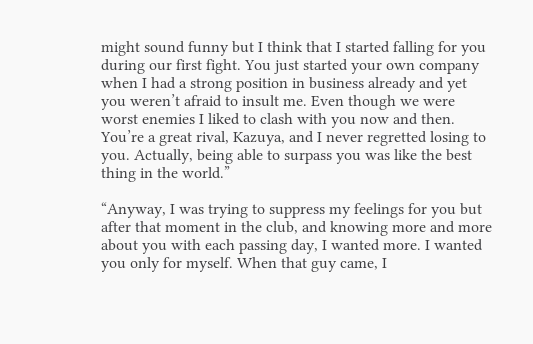might sound funny but I think that I started falling for you during our first fight. You just started your own company when I had a strong position in business already and yet you weren’t afraid to insult me. Even though we were worst enemies I liked to clash with you now and then. You’re a great rival, Kazuya, and I never regretted losing to you. Actually, being able to surpass you was like the best thing in the world.”

“Anyway, I was trying to suppress my feelings for you but after that moment in the club, and knowing more and more about you with each passing day, I wanted more. I wanted you only for myself. When that guy came, I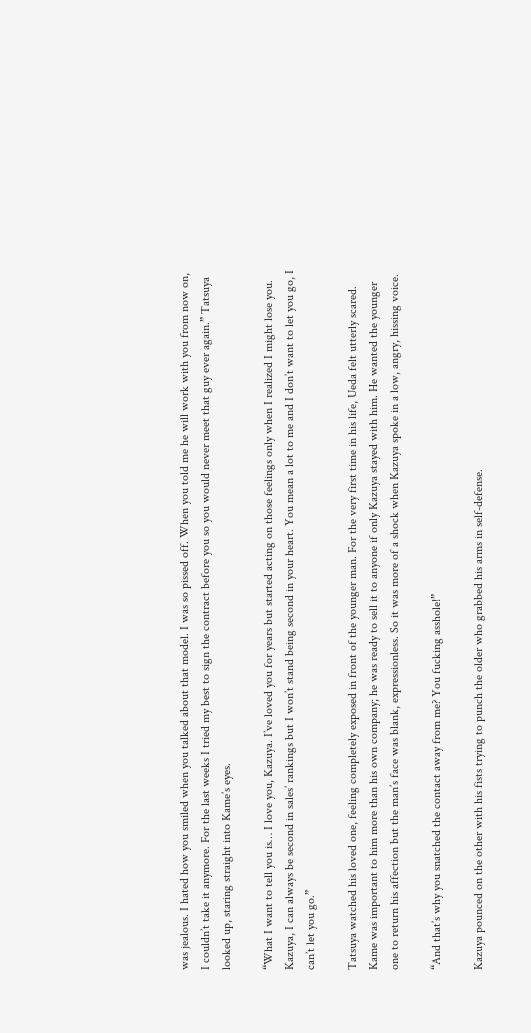was jealous. I hated how you smiled when you talked about that model. I was so pissed off. When you told me he will work with you from now on, I couldn’t take it anymore. For the last weeks I tried my best to sign the contract before you so you would never meet that guy ever again.” Tatsuya looked up, staring straight into Kame’s eyes.

“What I want to tell you is… I love you, Kazuya. I’ve loved you for years but started acting on those feelings only when I realized I might lose you. Kazuya, I can always be second in sales’ rankings but I won’t stand being second in your heart. You mean a lot to me and I don’t want to let you go, I can’t let you go.”

Tatsuya watched his loved one, feeling completely exposed in front of the younger man. For the very first time in his life, Ueda felt utterly scared. Kame was important to him more than his own company; he was ready to sell it to anyone if only Kazuya stayed with him. He wanted the younger one to return his affection but the man’s face was blank, expressionless. So it was more of a shock when Kazuya spoke in a low, angry, hissing voice.

“And that’s why you snatched the contact away from me? You fucking asshole!”

Kazuya pounced on the other with his fists trying to punch the older who grabbed his arms in self-defense.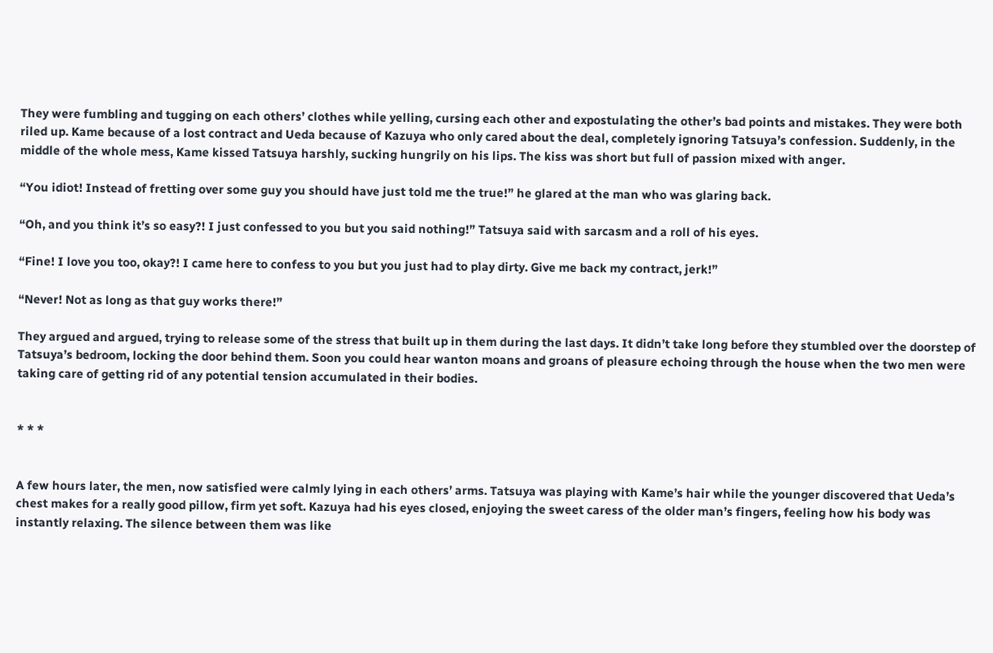They were fumbling and tugging on each others’ clothes while yelling, cursing each other and expostulating the other’s bad points and mistakes. They were both riled up. Kame because of a lost contract and Ueda because of Kazuya who only cared about the deal, completely ignoring Tatsuya’s confession. Suddenly, in the middle of the whole mess, Kame kissed Tatsuya harshly, sucking hungrily on his lips. The kiss was short but full of passion mixed with anger.

“You idiot! Instead of fretting over some guy you should have just told me the true!” he glared at the man who was glaring back.

“Oh, and you think it’s so easy?! I just confessed to you but you said nothing!” Tatsuya said with sarcasm and a roll of his eyes.

“Fine! I love you too, okay?! I came here to confess to you but you just had to play dirty. Give me back my contract, jerk!”

“Never! Not as long as that guy works there!”

They argued and argued, trying to release some of the stress that built up in them during the last days. It didn’t take long before they stumbled over the doorstep of Tatsuya’s bedroom, locking the door behind them. Soon you could hear wanton moans and groans of pleasure echoing through the house when the two men were taking care of getting rid of any potential tension accumulated in their bodies.


* * *


A few hours later, the men, now satisfied were calmly lying in each others’ arms. Tatsuya was playing with Kame’s hair while the younger discovered that Ueda’s chest makes for a really good pillow, firm yet soft. Kazuya had his eyes closed, enjoying the sweet caress of the older man’s fingers, feeling how his body was instantly relaxing. The silence between them was like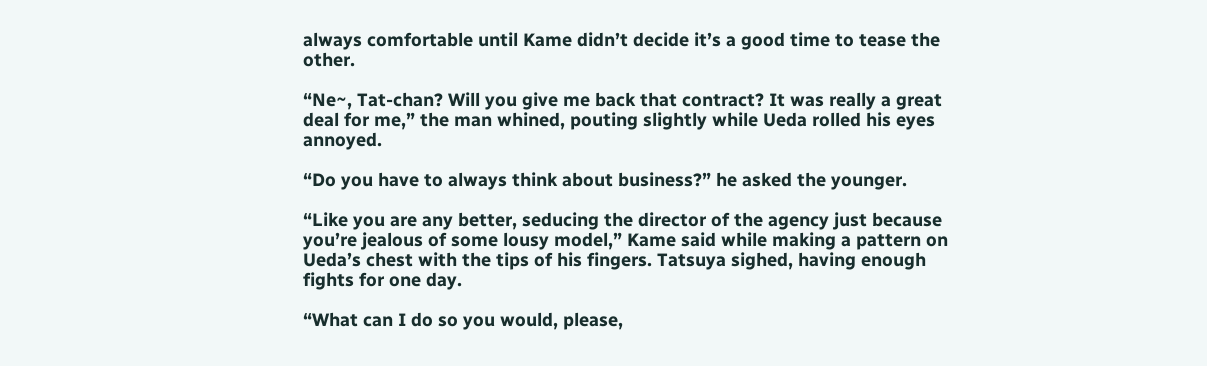always comfortable until Kame didn’t decide it’s a good time to tease the other.

“Ne~, Tat-chan? Will you give me back that contract? It was really a great deal for me,” the man whined, pouting slightly while Ueda rolled his eyes annoyed.

“Do you have to always think about business?” he asked the younger.

“Like you are any better, seducing the director of the agency just because you’re jealous of some lousy model,” Kame said while making a pattern on Ueda’s chest with the tips of his fingers. Tatsuya sighed, having enough fights for one day.

“What can I do so you would, please,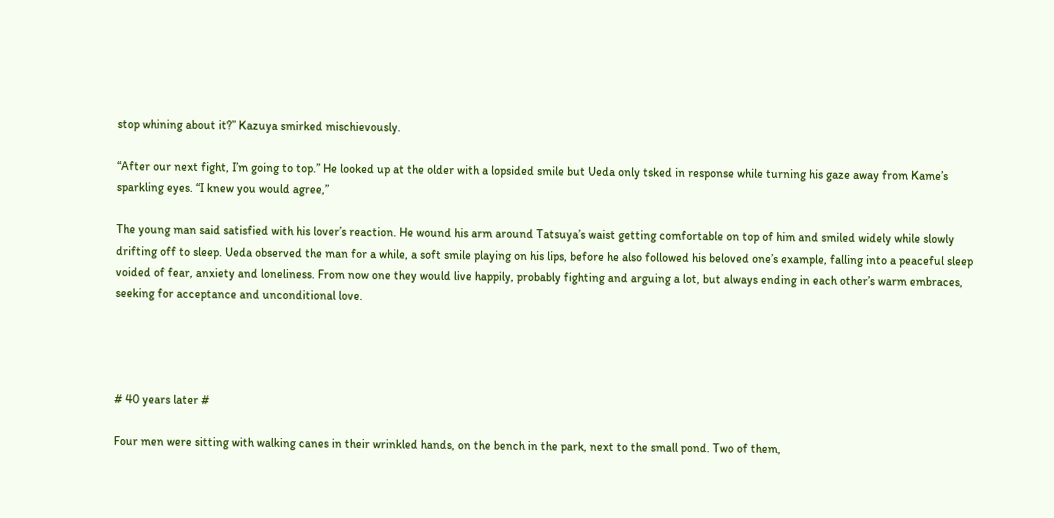stop whining about it?” Kazuya smirked mischievously.

“After our next fight, I’m going to top.” He looked up at the older with a lopsided smile but Ueda only tsked in response while turning his gaze away from Kame’s sparkling eyes. “I knew you would agree,”

The young man said satisfied with his lover’s reaction. He wound his arm around Tatsuya’s waist getting comfortable on top of him and smiled widely while slowly drifting off to sleep. Ueda observed the man for a while, a soft smile playing on his lips, before he also followed his beloved one’s example, falling into a peaceful sleep voided of fear, anxiety and loneliness. From now one they would live happily, probably fighting and arguing a lot, but always ending in each other’s warm embraces, seeking for acceptance and unconditional love.




# 40 years later #

Four men were sitting with walking canes in their wrinkled hands, on the bench in the park, next to the small pond. Two of them,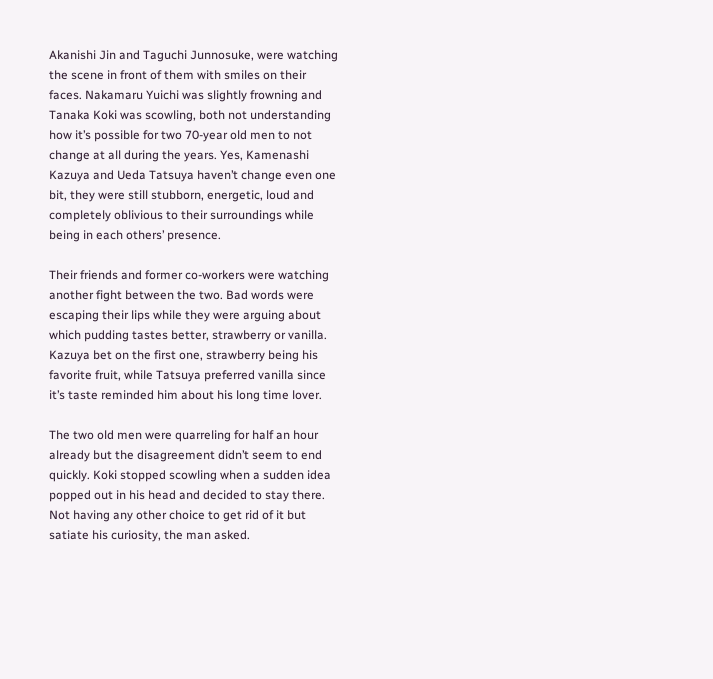Akanishi Jin and Taguchi Junnosuke, were watching the scene in front of them with smiles on their faces. Nakamaru Yuichi was slightly frowning and Tanaka Koki was scowling, both not understanding how it’s possible for two 70-year old men to not change at all during the years. Yes, Kamenashi Kazuya and Ueda Tatsuya haven’t change even one bit, they were still stubborn, energetic, loud and completely oblivious to their surroundings while being in each others’ presence.

Their friends and former co-workers were watching another fight between the two. Bad words were escaping their lips while they were arguing about which pudding tastes better, strawberry or vanilla. Kazuya bet on the first one, strawberry being his favorite fruit, while Tatsuya preferred vanilla since it’s taste reminded him about his long time lover.

The two old men were quarreling for half an hour already but the disagreement didn’t seem to end quickly. Koki stopped scowling when a sudden idea popped out in his head and decided to stay there. Not having any other choice to get rid of it but satiate his curiosity, the man asked.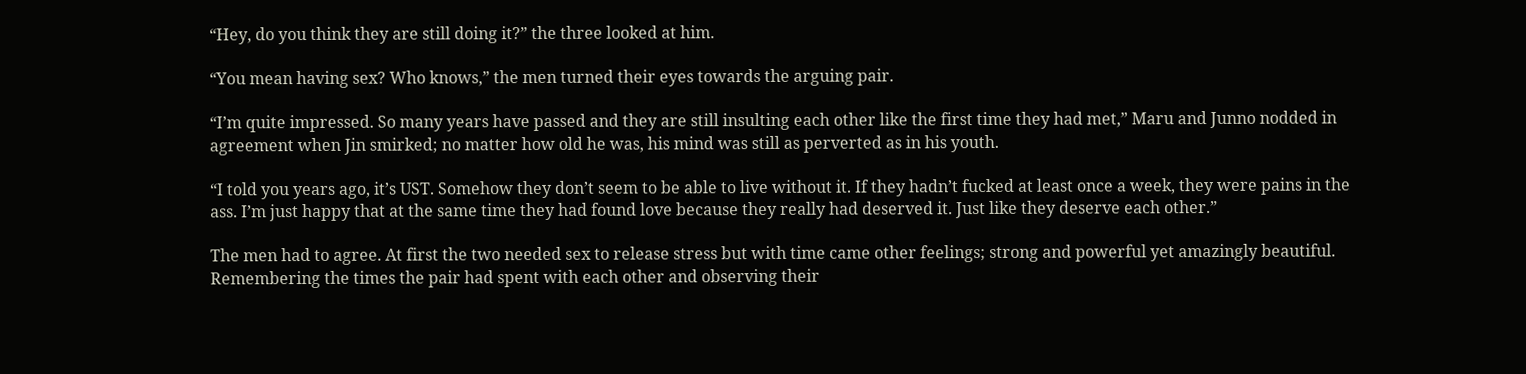“Hey, do you think they are still doing it?” the three looked at him.

“You mean having sex? Who knows,” the men turned their eyes towards the arguing pair.

“I’m quite impressed. So many years have passed and they are still insulting each other like the first time they had met,” Maru and Junno nodded in agreement when Jin smirked; no matter how old he was, his mind was still as perverted as in his youth.

“I told you years ago, it’s UST. Somehow they don’t seem to be able to live without it. If they hadn’t fucked at least once a week, they were pains in the ass. I’m just happy that at the same time they had found love because they really had deserved it. Just like they deserve each other.”

The men had to agree. At first the two needed sex to release stress but with time came other feelings; strong and powerful yet amazingly beautiful. Remembering the times the pair had spent with each other and observing their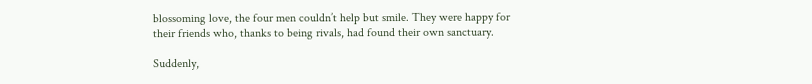blossoming love, the four men couldn’t help but smile. They were happy for their friends who, thanks to being rivals, had found their own sanctuary.

Suddenly,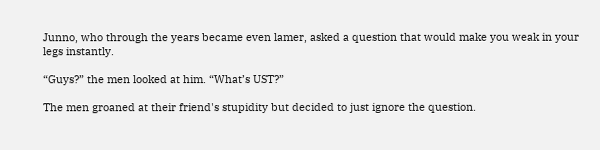Junno, who through the years became even lamer, asked a question that would make you weak in your legs instantly.

“Guys?” the men looked at him. “What’s UST?”

The men groaned at their friend's stupidity but decided to just ignore the question.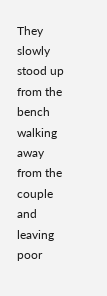They slowly stood up from the bench walking away from the couple and leaving poor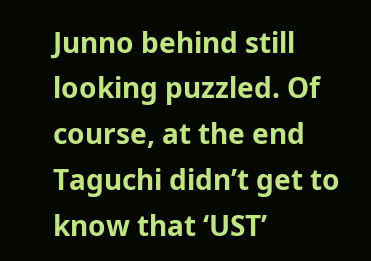Junno behind still looking puzzled. Of course, at the end Taguchi didn’t get to know that ‘UST’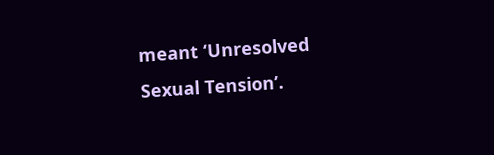meant ‘Unresolved Sexual Tension’.